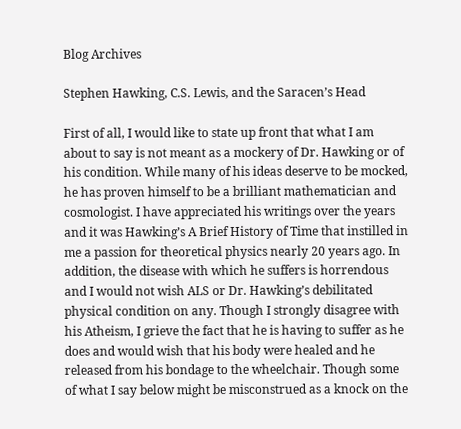Blog Archives

Stephen Hawking, C.S. Lewis, and the Saracen’s Head

First of all, I would like to state up front that what I am about to say is not meant as a mockery of Dr. Hawking or of his condition. While many of his ideas deserve to be mocked, he has proven himself to be a brilliant mathematician and cosmologist. I have appreciated his writings over the years and it was Hawking’s A Brief History of Time that instilled in me a passion for theoretical physics nearly 20 years ago. In addition, the disease with which he suffers is horrendous and I would not wish ALS or Dr. Hawking’s debilitated physical condition on any. Though I strongly disagree with his Atheism, I grieve the fact that he is having to suffer as he does and would wish that his body were healed and he released from his bondage to the wheelchair. Though some of what I say below might be misconstrued as a knock on the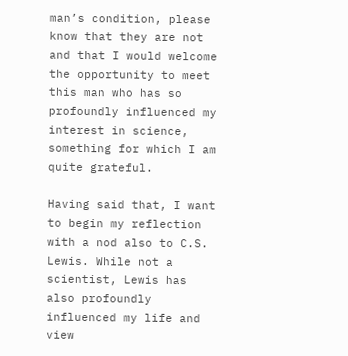man’s condition, please know that they are not and that I would welcome the opportunity to meet this man who has so profoundly influenced my interest in science, something for which I am quite grateful.

Having said that, I want to begin my reflection with a nod also to C.S. Lewis. While not a scientist, Lewis has also profoundly influenced my life and view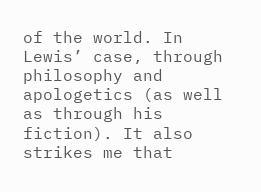of the world. In Lewis’ case, through philosophy and apologetics (as well as through his fiction). It also strikes me that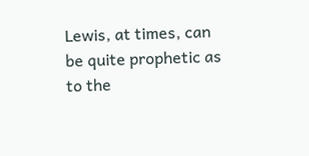Lewis, at times, can be quite prophetic as to the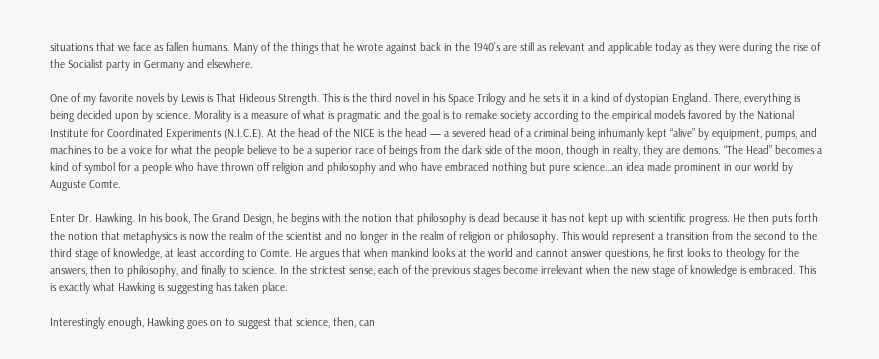situations that we face as fallen humans. Many of the things that he wrote against back in the 1940’s are still as relevant and applicable today as they were during the rise of the Socialist party in Germany and elsewhere.

One of my favorite novels by Lewis is That Hideous Strength. This is the third novel in his Space Trilogy and he sets it in a kind of dystopian England. There, everything is being decided upon by science. Morality is a measure of what is pragmatic and the goal is to remake society according to the empirical models favored by the National Institute for Coordinated Experiments (N.I.C.E). At the head of the NICE is the head — a severed head of a criminal being inhumanly kept “alive” by equipment, pumps, and machines to be a voice for what the people believe to be a superior race of beings from the dark side of the moon, though in realty, they are demons. “The Head” becomes a kind of symbol for a people who have thrown off religion and philosophy and who have embraced nothing but pure science…an idea made prominent in our world by Auguste Comte.

Enter Dr. Hawking. In his book, The Grand Design, he begins with the notion that philosophy is dead because it has not kept up with scientific progress. He then puts forth the notion that metaphysics is now the realm of the scientist and no longer in the realm of religion or philosophy. This would represent a transition from the second to the third stage of knowledge, at least according to Comte. He argues that when mankind looks at the world and cannot answer questions, he first looks to theology for the answers, then to philosophy, and finally to science. In the strictest sense, each of the previous stages become irrelevant when the new stage of knowledge is embraced. This is exactly what Hawking is suggesting has taken place.

Interestingly enough, Hawking goes on to suggest that science, then, can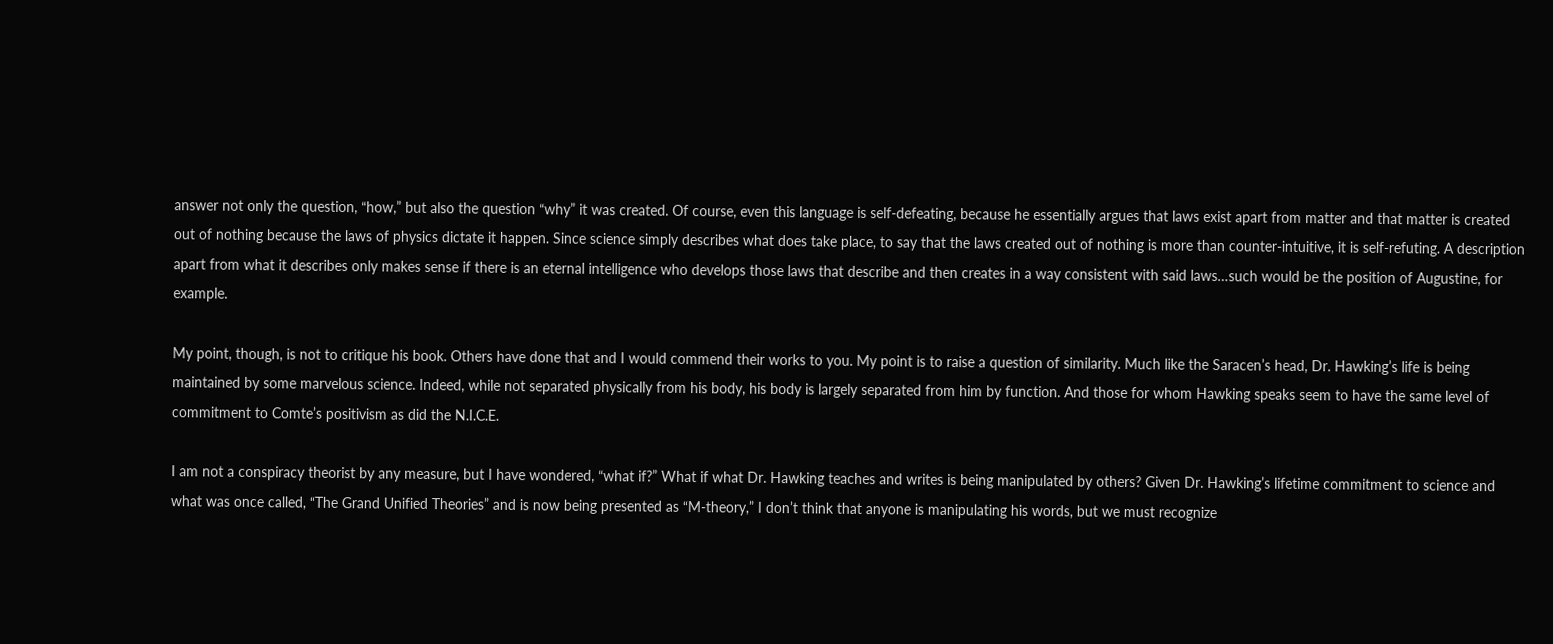answer not only the question, “how,” but also the question “why” it was created. Of course, even this language is self-defeating, because he essentially argues that laws exist apart from matter and that matter is created out of nothing because the laws of physics dictate it happen. Since science simply describes what does take place, to say that the laws created out of nothing is more than counter-intuitive, it is self-refuting. A description apart from what it describes only makes sense if there is an eternal intelligence who develops those laws that describe and then creates in a way consistent with said laws…such would be the position of Augustine, for example.

My point, though, is not to critique his book. Others have done that and I would commend their works to you. My point is to raise a question of similarity. Much like the Saracen’s head, Dr. Hawking’s life is being maintained by some marvelous science. Indeed, while not separated physically from his body, his body is largely separated from him by function. And those for whom Hawking speaks seem to have the same level of commitment to Comte’s positivism as did the N.I.C.E.

I am not a conspiracy theorist by any measure, but I have wondered, “what if?” What if what Dr. Hawking teaches and writes is being manipulated by others? Given Dr. Hawking’s lifetime commitment to science and what was once called, “The Grand Unified Theories” and is now being presented as “M-theory,” I don’t think that anyone is manipulating his words, but we must recognize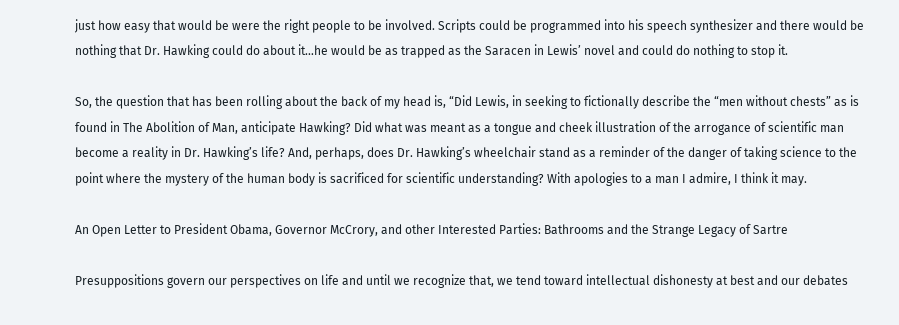just how easy that would be were the right people to be involved. Scripts could be programmed into his speech synthesizer and there would be nothing that Dr. Hawking could do about it…he would be as trapped as the Saracen in Lewis’ novel and could do nothing to stop it.

So, the question that has been rolling about the back of my head is, “Did Lewis, in seeking to fictionally describe the “men without chests” as is found in The Abolition of Man, anticipate Hawking? Did what was meant as a tongue and cheek illustration of the arrogance of scientific man become a reality in Dr. Hawking’s life? And, perhaps, does Dr. Hawking’s wheelchair stand as a reminder of the danger of taking science to the point where the mystery of the human body is sacrificed for scientific understanding? With apologies to a man I admire, I think it may.

An Open Letter to President Obama, Governor McCrory, and other Interested Parties: Bathrooms and the Strange Legacy of Sartre

Presuppositions govern our perspectives on life and until we recognize that, we tend toward intellectual dishonesty at best and our debates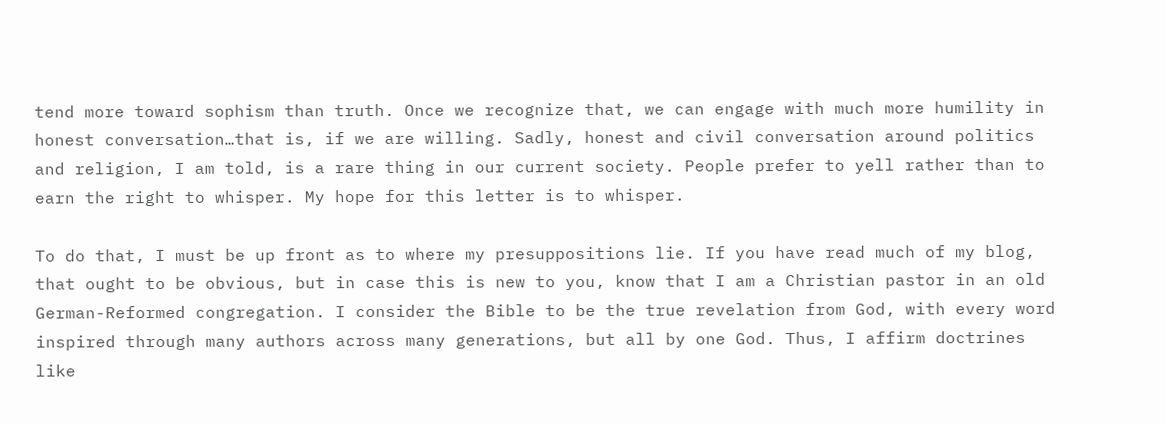tend more toward sophism than truth. Once we recognize that, we can engage with much more humility in honest conversation…that is, if we are willing. Sadly, honest and civil conversation around politics and religion, I am told, is a rare thing in our current society. People prefer to yell rather than to earn the right to whisper. My hope for this letter is to whisper.

To do that, I must be up front as to where my presuppositions lie. If you have read much of my blog, that ought to be obvious, but in case this is new to you, know that I am a Christian pastor in an old German-Reformed congregation. I consider the Bible to be the true revelation from God, with every word inspired through many authors across many generations, but all by one God. Thus, I affirm doctrines like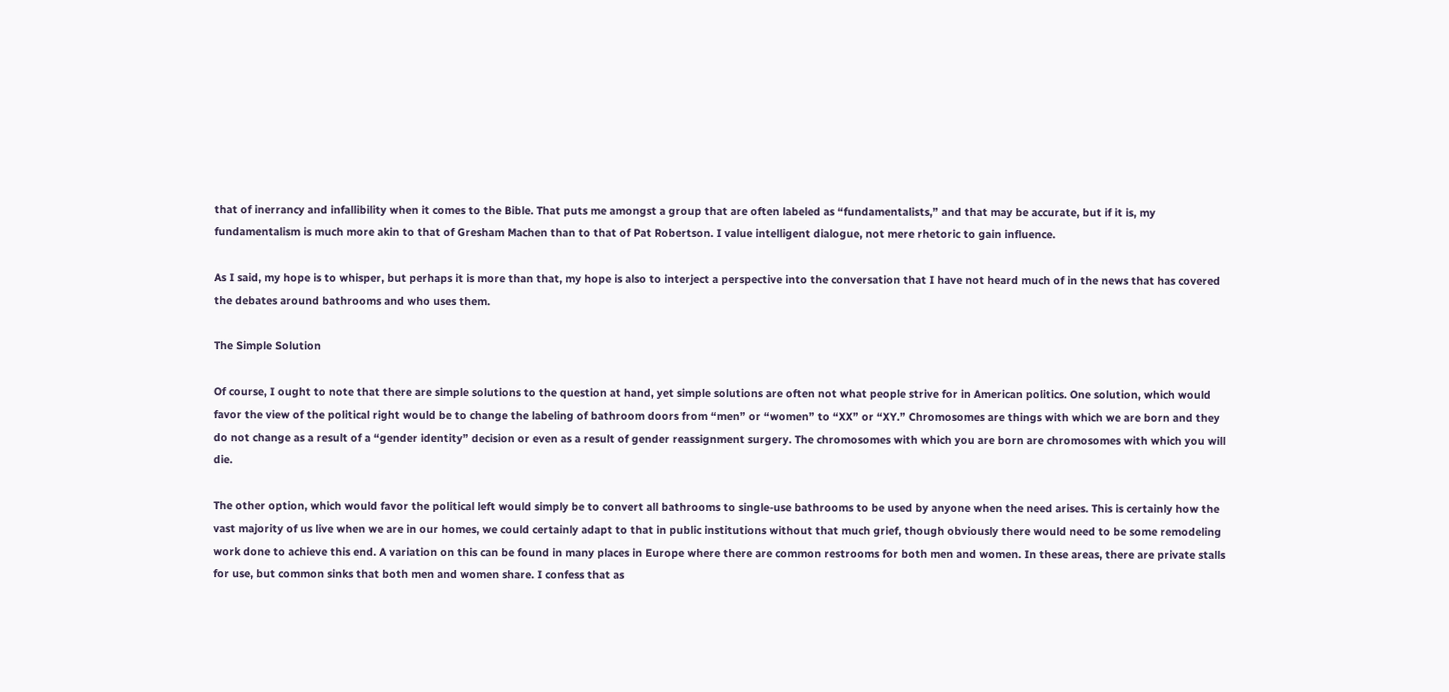that of inerrancy and infallibility when it comes to the Bible. That puts me amongst a group that are often labeled as “fundamentalists,” and that may be accurate, but if it is, my fundamentalism is much more akin to that of Gresham Machen than to that of Pat Robertson. I value intelligent dialogue, not mere rhetoric to gain influence.

As I said, my hope is to whisper, but perhaps it is more than that, my hope is also to interject a perspective into the conversation that I have not heard much of in the news that has covered the debates around bathrooms and who uses them.

The Simple Solution

Of course, I ought to note that there are simple solutions to the question at hand, yet simple solutions are often not what people strive for in American politics. One solution, which would favor the view of the political right would be to change the labeling of bathroom doors from “men” or “women” to “XX” or “XY.” Chromosomes are things with which we are born and they do not change as a result of a “gender identity” decision or even as a result of gender reassignment surgery. The chromosomes with which you are born are chromosomes with which you will die.

The other option, which would favor the political left would simply be to convert all bathrooms to single-use bathrooms to be used by anyone when the need arises. This is certainly how the vast majority of us live when we are in our homes, we could certainly adapt to that in public institutions without that much grief, though obviously there would need to be some remodeling work done to achieve this end. A variation on this can be found in many places in Europe where there are common restrooms for both men and women. In these areas, there are private stalls for use, but common sinks that both men and women share. I confess that as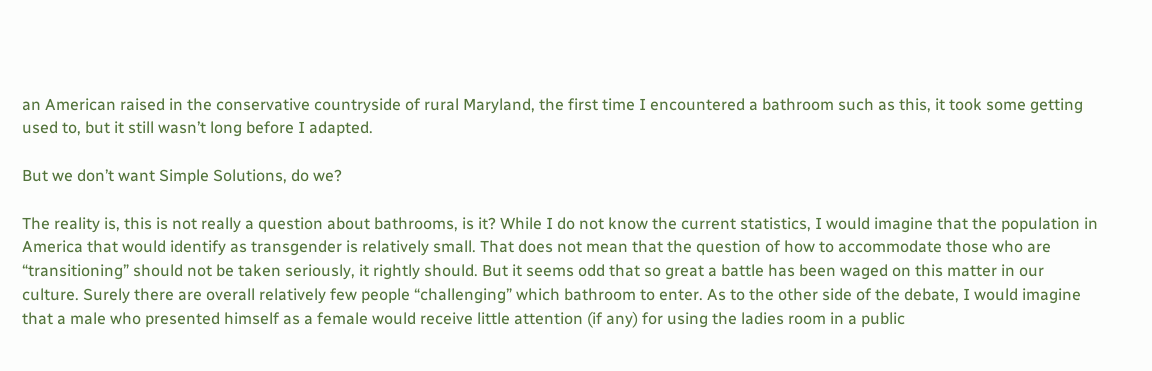an American raised in the conservative countryside of rural Maryland, the first time I encountered a bathroom such as this, it took some getting used to, but it still wasn’t long before I adapted.

But we don’t want Simple Solutions, do we?

The reality is, this is not really a question about bathrooms, is it? While I do not know the current statistics, I would imagine that the population in America that would identify as transgender is relatively small. That does not mean that the question of how to accommodate those who are “transitioning” should not be taken seriously, it rightly should. But it seems odd that so great a battle has been waged on this matter in our culture. Surely there are overall relatively few people “challenging” which bathroom to enter. As to the other side of the debate, I would imagine that a male who presented himself as a female would receive little attention (if any) for using the ladies room in a public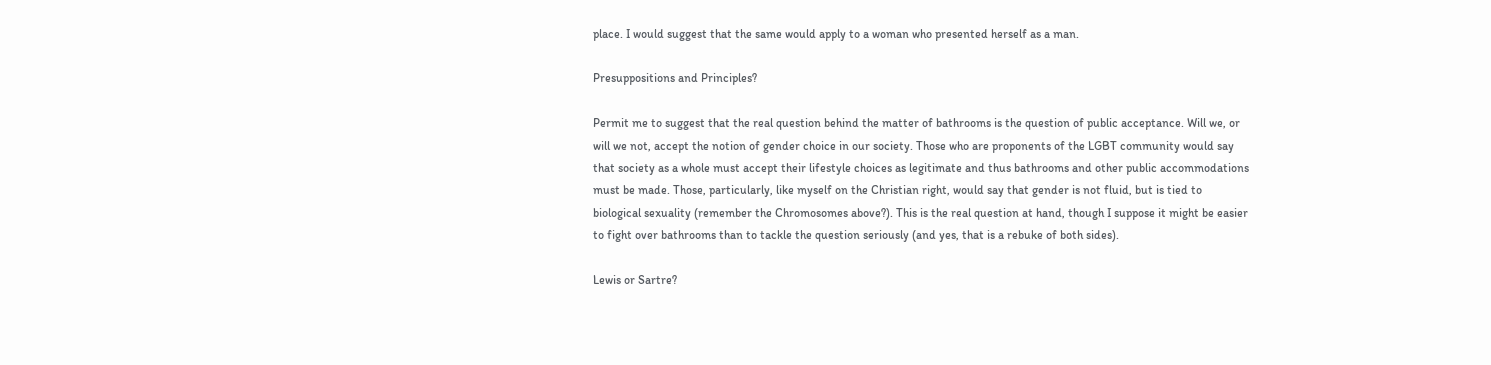place. I would suggest that the same would apply to a woman who presented herself as a man.

Presuppositions and Principles?

Permit me to suggest that the real question behind the matter of bathrooms is the question of public acceptance. Will we, or will we not, accept the notion of gender choice in our society. Those who are proponents of the LGBT community would say that society as a whole must accept their lifestyle choices as legitimate and thus bathrooms and other public accommodations must be made. Those, particularly, like myself on the Christian right, would say that gender is not fluid, but is tied to biological sexuality (remember the Chromosomes above?). This is the real question at hand, though I suppose it might be easier to fight over bathrooms than to tackle the question seriously (and yes, that is a rebuke of both sides).

Lewis or Sartre?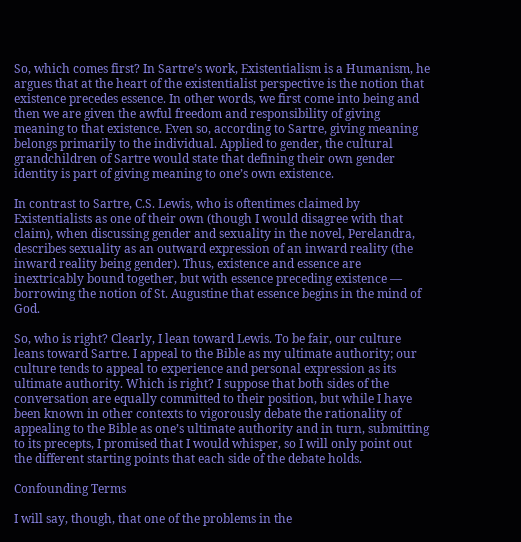So, which comes first? In Sartre’s work, Existentialism is a Humanism, he argues that at the heart of the existentialist perspective is the notion that existence precedes essence. In other words, we first come into being and then we are given the awful freedom and responsibility of giving meaning to that existence. Even so, according to Sartre, giving meaning belongs primarily to the individual. Applied to gender, the cultural grandchildren of Sartre would state that defining their own gender identity is part of giving meaning to one’s own existence.

In contrast to Sartre, C.S. Lewis, who is oftentimes claimed by Existentialists as one of their own (though I would disagree with that claim), when discussing gender and sexuality in the novel, Perelandra, describes sexuality as an outward expression of an inward reality (the inward reality being gender). Thus, existence and essence are inextricably bound together, but with essence preceding existence — borrowing the notion of St. Augustine that essence begins in the mind of God.

So, who is right? Clearly, I lean toward Lewis. To be fair, our culture leans toward Sartre. I appeal to the Bible as my ultimate authority; our culture tends to appeal to experience and personal expression as its ultimate authority. Which is right? I suppose that both sides of the conversation are equally committed to their position, but while I have been known in other contexts to vigorously debate the rationality of appealing to the Bible as one’s ultimate authority and in turn, submitting to its precepts, I promised that I would whisper, so I will only point out the different starting points that each side of the debate holds.

Confounding Terms

I will say, though, that one of the problems in the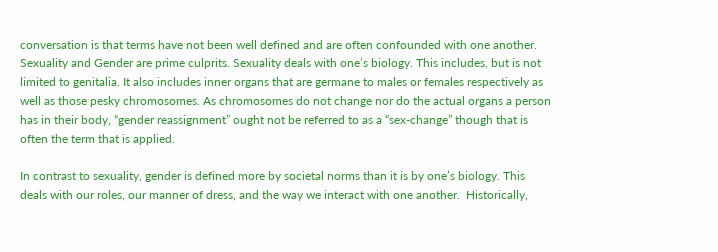conversation is that terms have not been well defined and are often confounded with one another. Sexuality and Gender are prime culprits. Sexuality deals with one’s biology. This includes, but is not limited to genitalia. It also includes inner organs that are germane to males or females respectively as well as those pesky chromosomes. As chromosomes do not change nor do the actual organs a person has in their body, “gender reassignment” ought not be referred to as a “sex-change” though that is often the term that is applied.

In contrast to sexuality, gender is defined more by societal norms than it is by one’s biology. This deals with our roles, our manner of dress, and the way we interact with one another.  Historically,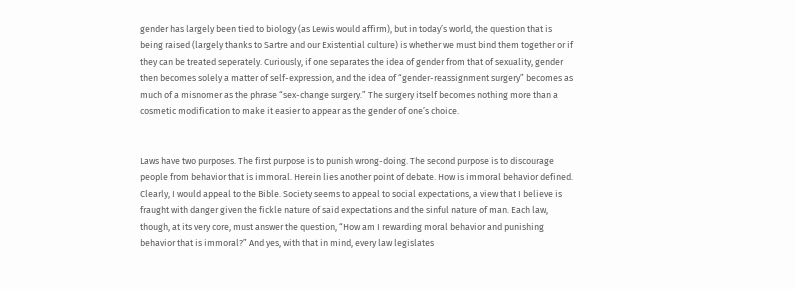gender has largely been tied to biology (as Lewis would affirm), but in today’s world, the question that is being raised (largely thanks to Sartre and our Existential culture) is whether we must bind them together or if they can be treated seperately. Curiously, if one separates the idea of gender from that of sexuality, gender then becomes solely a matter of self-expression, and the idea of “gender-reassignment surgery” becomes as much of a misnomer as the phrase “sex-change surgery.” The surgery itself becomes nothing more than a cosmetic modification to make it easier to appear as the gender of one’s choice.


Laws have two purposes. The first purpose is to punish wrong-doing. The second purpose is to discourage people from behavior that is immoral. Herein lies another point of debate. How is immoral behavior defined. Clearly, I would appeal to the Bible. Society seems to appeal to social expectations, a view that I believe is fraught with danger given the fickle nature of said expectations and the sinful nature of man. Each law, though, at its very core, must answer the question, “How am I rewarding moral behavior and punishing behavior that is immoral?” And yes, with that in mind, every law legislates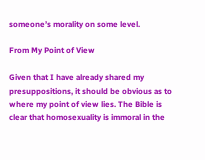someone’s morality on some level.

From My Point of View

Given that I have already shared my presuppositions, it should be obvious as to where my point of view lies. The Bible is clear that homosexuality is immoral in the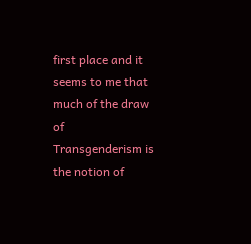first place and it seems to me that much of the draw of Transgenderism is the notion of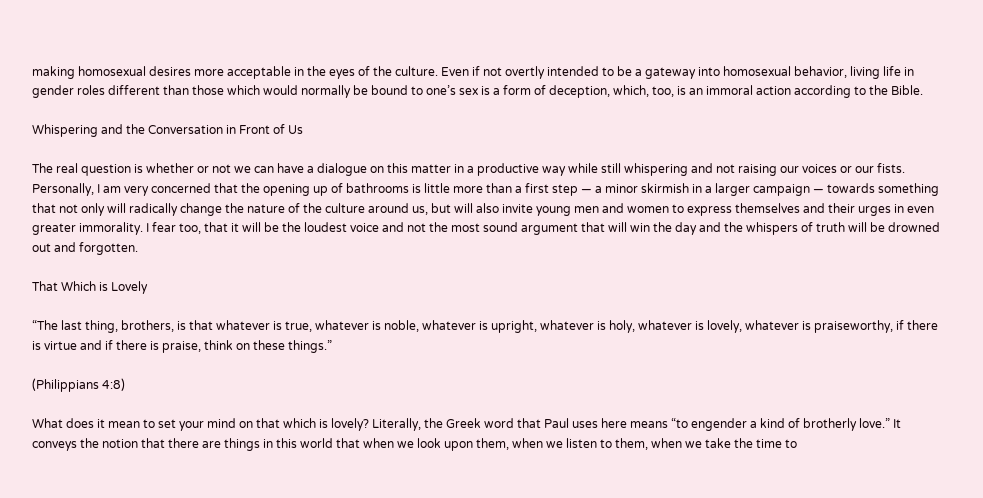making homosexual desires more acceptable in the eyes of the culture. Even if not overtly intended to be a gateway into homosexual behavior, living life in gender roles different than those which would normally be bound to one’s sex is a form of deception, which, too, is an immoral action according to the Bible.

Whispering and the Conversation in Front of Us

The real question is whether or not we can have a dialogue on this matter in a productive way while still whispering and not raising our voices or our fists. Personally, I am very concerned that the opening up of bathrooms is little more than a first step — a minor skirmish in a larger campaign — towards something that not only will radically change the nature of the culture around us, but will also invite young men and women to express themselves and their urges in even greater immorality. I fear too, that it will be the loudest voice and not the most sound argument that will win the day and the whispers of truth will be drowned out and forgotten.

That Which is Lovely

“The last thing, brothers, is that whatever is true, whatever is noble, whatever is upright, whatever is holy, whatever is lovely, whatever is praiseworthy, if there is virtue and if there is praise, think on these things.”

(Philippians 4:8)

What does it mean to set your mind on that which is lovely? Literally, the Greek word that Paul uses here means “to engender a kind of brotherly love.” It conveys the notion that there are things in this world that when we look upon them, when we listen to them, when we take the time to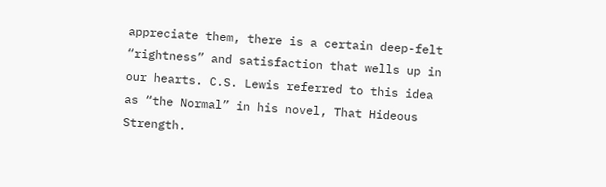appreciate them, there is a certain deep-felt “rightness” and satisfaction that wells up in our hearts. C.S. Lewis referred to this idea as “the Normal” in his novel, That Hideous Strength.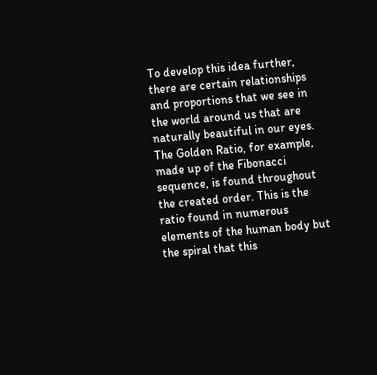To develop this idea further, there are certain relationships and proportions that we see in the world around us that are naturally beautiful in our eyes. The Golden Ratio, for example, made up of the Fibonacci sequence, is found throughout the created order. This is the ratio found in numerous elements of the human body but the spiral that this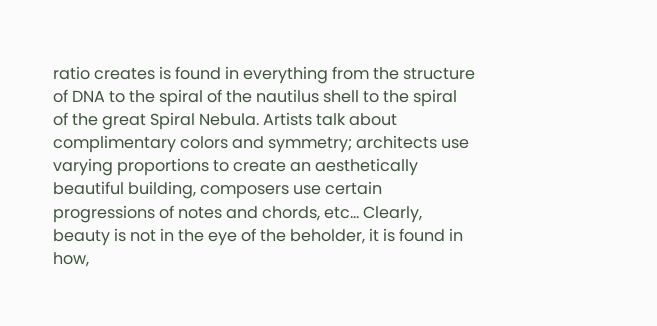ratio creates is found in everything from the structure of DNA to the spiral of the nautilus shell to the spiral of the great Spiral Nebula. Artists talk about complimentary colors and symmetry; architects use varying proportions to create an aesthetically beautiful building, composers use certain progressions of notes and chords, etc… Clearly, beauty is not in the eye of the beholder, it is found in how,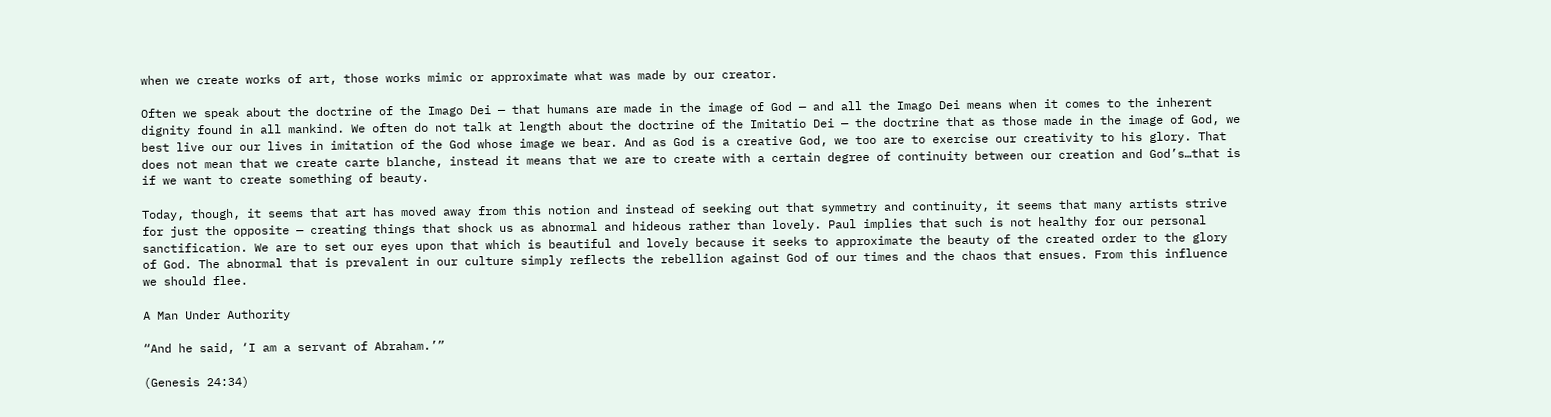when we create works of art, those works mimic or approximate what was made by our creator.

Often we speak about the doctrine of the Imago Dei — that humans are made in the image of God — and all the Imago Dei means when it comes to the inherent dignity found in all mankind. We often do not talk at length about the doctrine of the Imitatio Dei — the doctrine that as those made in the image of God, we best live our our lives in imitation of the God whose image we bear. And as God is a creative God, we too are to exercise our creativity to his glory. That does not mean that we create carte blanche, instead it means that we are to create with a certain degree of continuity between our creation and God’s…that is if we want to create something of beauty.

Today, though, it seems that art has moved away from this notion and instead of seeking out that symmetry and continuity, it seems that many artists strive for just the opposite — creating things that shock us as abnormal and hideous rather than lovely. Paul implies that such is not healthy for our personal sanctification. We are to set our eyes upon that which is beautiful and lovely because it seeks to approximate the beauty of the created order to the glory of God. The abnormal that is prevalent in our culture simply reflects the rebellion against God of our times and the chaos that ensues. From this influence we should flee.

A Man Under Authority

“And he said, ‘I am a servant of Abraham.’”

(Genesis 24:34)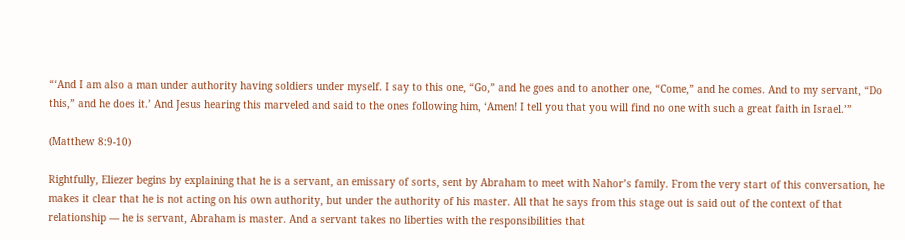“‘And I am also a man under authority having soldiers under myself. I say to this one, “Go,” and he goes and to another one, “Come,” and he comes. And to my servant, “Do this,” and he does it.’ And Jesus hearing this marveled and said to the ones following him, ‘Amen! I tell you that you will find no one with such a great faith in Israel.’”

(Matthew 8:9-10)

Rightfully, Eliezer begins by explaining that he is a servant, an emissary of sorts, sent by Abraham to meet with Nahor’s family. From the very start of this conversation, he makes it clear that he is not acting on his own authority, but under the authority of his master. All that he says from this stage out is said out of the context of that relationship — he is servant, Abraham is master. And a servant takes no liberties with the responsibilities that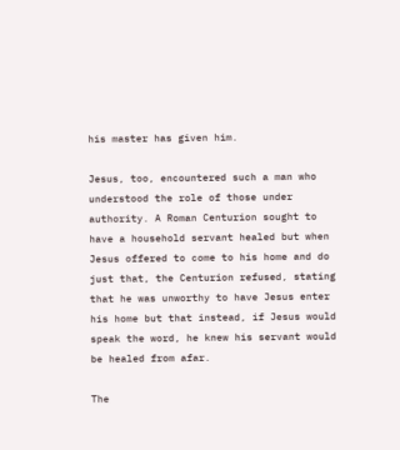his master has given him.

Jesus, too, encountered such a man who understood the role of those under authority. A Roman Centurion sought to have a household servant healed but when Jesus offered to come to his home and do just that, the Centurion refused, stating that he was unworthy to have Jesus enter his home but that instead, if Jesus would speak the word, he knew his servant would be healed from afar.

The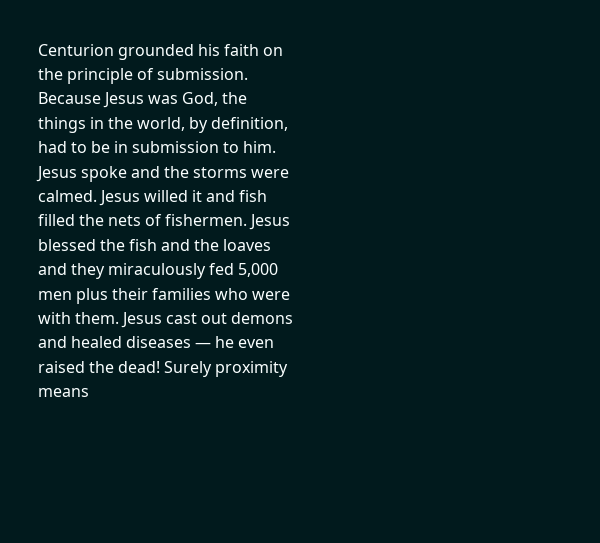Centurion grounded his faith on the principle of submission. Because Jesus was God, the things in the world, by definition, had to be in submission to him. Jesus spoke and the storms were calmed. Jesus willed it and fish filled the nets of fishermen. Jesus blessed the fish and the loaves and they miraculously fed 5,000 men plus their families who were with them. Jesus cast out demons and healed diseases — he even raised the dead! Surely proximity means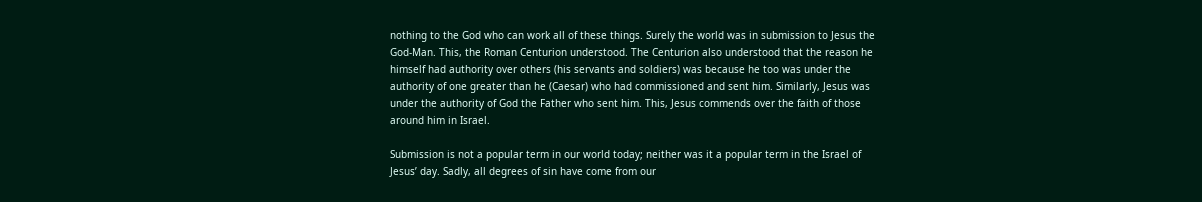nothing to the God who can work all of these things. Surely the world was in submission to Jesus the God-Man. This, the Roman Centurion understood. The Centurion also understood that the reason he himself had authority over others (his servants and soldiers) was because he too was under the authority of one greater than he (Caesar) who had commissioned and sent him. Similarly, Jesus was under the authority of God the Father who sent him. This, Jesus commends over the faith of those around him in Israel.

Submission is not a popular term in our world today; neither was it a popular term in the Israel of Jesus’ day. Sadly, all degrees of sin have come from our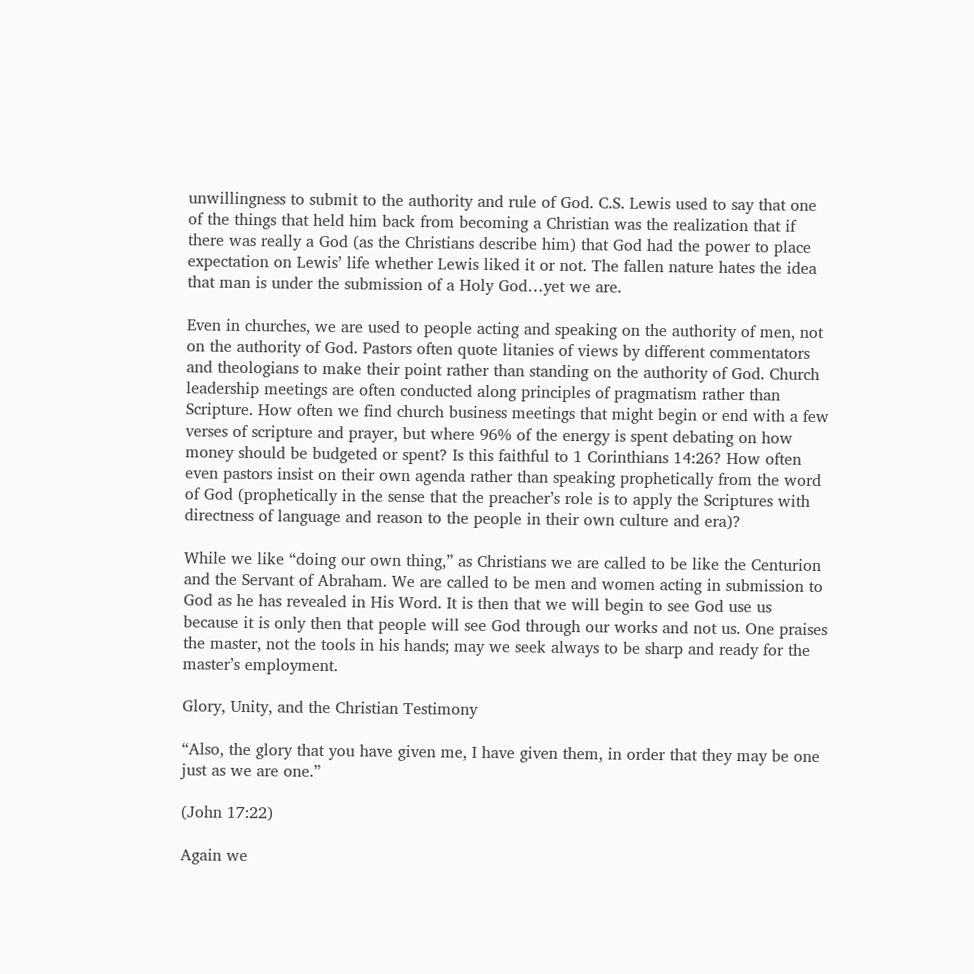unwillingness to submit to the authority and rule of God. C.S. Lewis used to say that one of the things that held him back from becoming a Christian was the realization that if there was really a God (as the Christians describe him) that God had the power to place expectation on Lewis’ life whether Lewis liked it or not. The fallen nature hates the idea that man is under the submission of a Holy God…yet we are.

Even in churches, we are used to people acting and speaking on the authority of men, not on the authority of God. Pastors often quote litanies of views by different commentators and theologians to make their point rather than standing on the authority of God. Church leadership meetings are often conducted along principles of pragmatism rather than Scripture. How often we find church business meetings that might begin or end with a few verses of scripture and prayer, but where 96% of the energy is spent debating on how money should be budgeted or spent? Is this faithful to 1 Corinthians 14:26? How often even pastors insist on their own agenda rather than speaking prophetically from the word of God (prophetically in the sense that the preacher’s role is to apply the Scriptures with directness of language and reason to the people in their own culture and era)?

While we like “doing our own thing,” as Christians we are called to be like the Centurion and the Servant of Abraham. We are called to be men and women acting in submission to God as he has revealed in His Word. It is then that we will begin to see God use us because it is only then that people will see God through our works and not us. One praises the master, not the tools in his hands; may we seek always to be sharp and ready for the master’s employment.

Glory, Unity, and the Christian Testimony

“Also, the glory that you have given me, I have given them, in order that they may be one just as we are one.”

(John 17:22)

Again we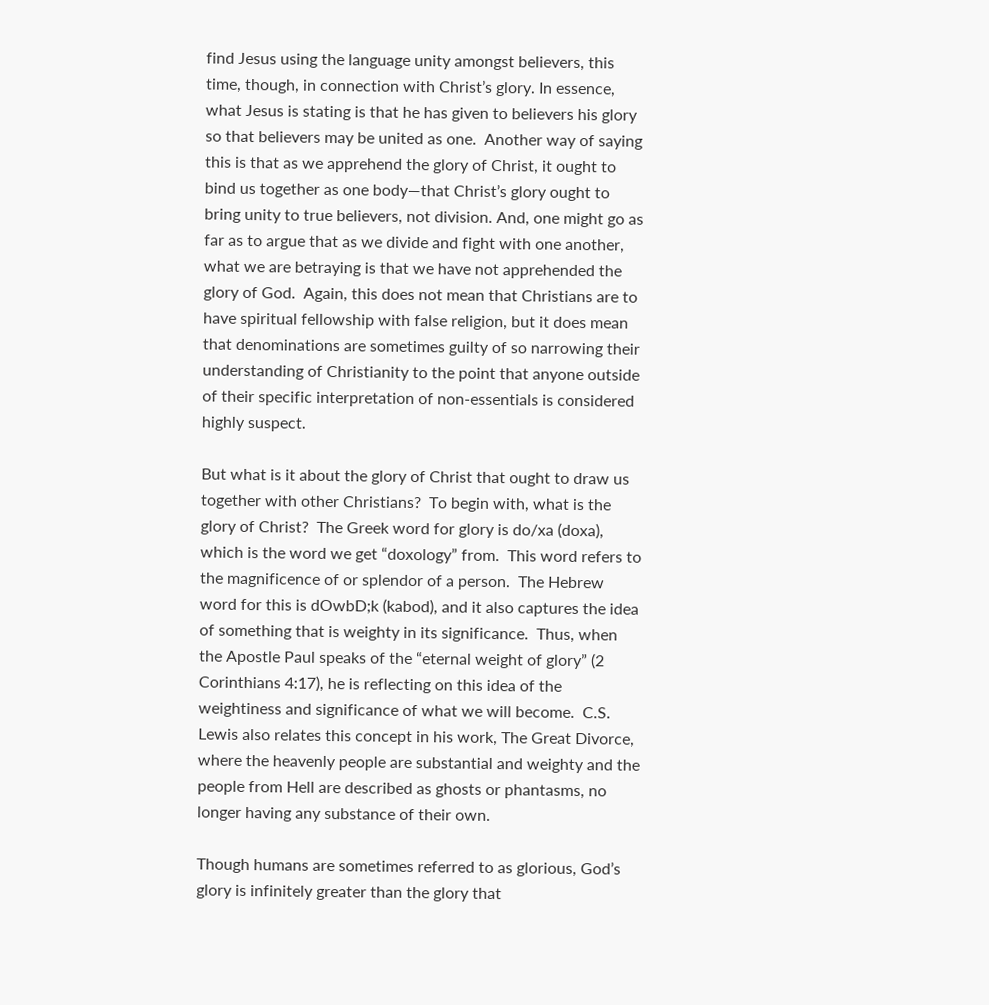find Jesus using the language unity amongst believers, this time, though, in connection with Christ’s glory. In essence, what Jesus is stating is that he has given to believers his glory so that believers may be united as one.  Another way of saying this is that as we apprehend the glory of Christ, it ought to bind us together as one body—that Christ’s glory ought to bring unity to true believers, not division. And, one might go as far as to argue that as we divide and fight with one another, what we are betraying is that we have not apprehended the glory of God.  Again, this does not mean that Christians are to have spiritual fellowship with false religion, but it does mean that denominations are sometimes guilty of so narrowing their understanding of Christianity to the point that anyone outside of their specific interpretation of non-essentials is considered highly suspect.

But what is it about the glory of Christ that ought to draw us together with other Christians?  To begin with, what is the glory of Christ?  The Greek word for glory is do/xa (doxa), which is the word we get “doxology” from.  This word refers to the magnificence of or splendor of a person.  The Hebrew word for this is dOwbD;k (kabod), and it also captures the idea of something that is weighty in its significance.  Thus, when the Apostle Paul speaks of the “eternal weight of glory” (2 Corinthians 4:17), he is reflecting on this idea of the weightiness and significance of what we will become.  C.S. Lewis also relates this concept in his work, The Great Divorce, where the heavenly people are substantial and weighty and the people from Hell are described as ghosts or phantasms, no longer having any substance of their own.

Though humans are sometimes referred to as glorious, God’s glory is infinitely greater than the glory that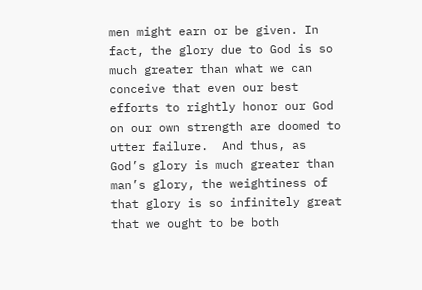men might earn or be given. In fact, the glory due to God is so much greater than what we can conceive that even our best efforts to rightly honor our God on our own strength are doomed to utter failure.  And thus, as God’s glory is much greater than man’s glory, the weightiness of that glory is so infinitely great that we ought to be both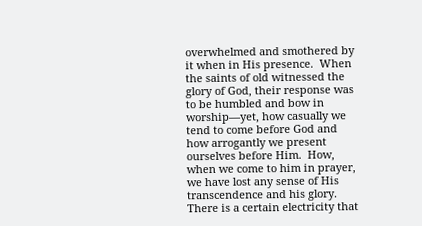overwhelmed and smothered by it when in His presence.  When the saints of old witnessed the glory of God, their response was to be humbled and bow in worship—yet, how casually we tend to come before God and how arrogantly we present ourselves before Him.  How, when we come to him in prayer, we have lost any sense of His transcendence and his glory.  There is a certain electricity that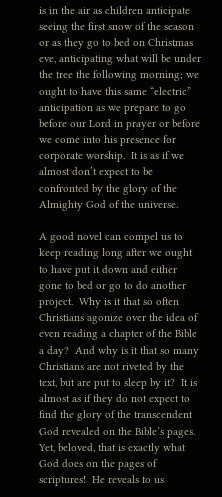is in the air as children anticipate seeing the first snow of the season or as they go to bed on Christmas eve, anticipating what will be under the tree the following morning; we ought to have this same “electric” anticipation as we prepare to go before our Lord in prayer or before we come into his presence for corporate worship.  It is as if we almost don’t expect to be confronted by the glory of the Almighty God of the universe.

A good novel can compel us to keep reading long after we ought to have put it down and either gone to bed or go to do another project.  Why is it that so often Christians agonize over the idea of even reading a chapter of the Bible a day?  And why is it that so many Christians are not riveted by the text, but are put to sleep by it?  It is almost as if they do not expect to find the glory of the transcendent God revealed on the Bible’s pages.  Yet, beloved, that is exactly what God does on the pages of scriptures!  He reveals to us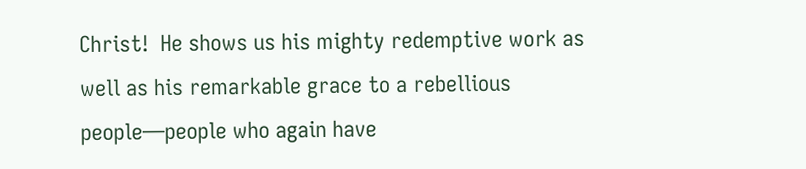Christ!  He shows us his mighty redemptive work as well as his remarkable grace to a rebellious people—people who again have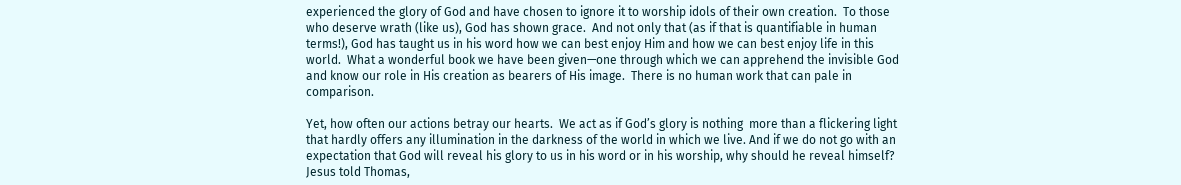experienced the glory of God and have chosen to ignore it to worship idols of their own creation.  To those who deserve wrath (like us), God has shown grace.  And not only that (as if that is quantifiable in human terms!), God has taught us in his word how we can best enjoy Him and how we can best enjoy life in this world.  What a wonderful book we have been given—one through which we can apprehend the invisible God and know our role in His creation as bearers of His image.  There is no human work that can pale in comparison.

Yet, how often our actions betray our hearts.  We act as if God’s glory is nothing  more than a flickering light that hardly offers any illumination in the darkness of the world in which we live. And if we do not go with an expectation that God will reveal his glory to us in his word or in his worship, why should he reveal himself?  Jesus told Thomas,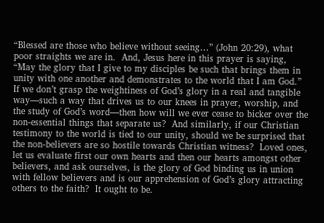“Blessed are those who believe without seeing…” (John 20:29), what poor straights we are in.  And, Jesus here in this prayer is saying, “May the glory that I give to my disciples be such that brings them in unity with one another and demonstrates to the world that I am God.”  If we don’t grasp the weightiness of God’s glory in a real and tangible way—such a way that drives us to our knees in prayer, worship, and the study of God’s word—then how will we ever cease to bicker over the non-essential things that separate us?  And similarly, if our Christian testimony to the world is tied to our unity, should we be surprised that the non-believers are so hostile towards Christian witness?  Loved ones, let us evaluate first our own hearts and then our hearts amongst other believers, and ask ourselves, is the glory of God binding us in union with fellow believers and is our apprehension of God’s glory attracting others to the faith?  It ought to be.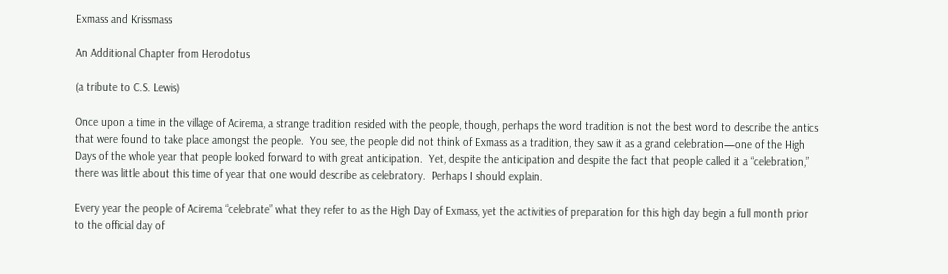Exmass and Krissmass

An Additional Chapter from Herodotus

(a tribute to C.S. Lewis)

Once upon a time in the village of Acirema, a strange tradition resided with the people, though, perhaps the word tradition is not the best word to describe the antics that were found to take place amongst the people.  You see, the people did not think of Exmass as a tradition, they saw it as a grand celebration—one of the High Days of the whole year that people looked forward to with great anticipation.  Yet, despite the anticipation and despite the fact that people called it a “celebration,” there was little about this time of year that one would describe as celebratory.  Perhaps I should explain.

Every year the people of Acirema “celebrate” what they refer to as the High Day of Exmass, yet the activities of preparation for this high day begin a full month prior to the official day of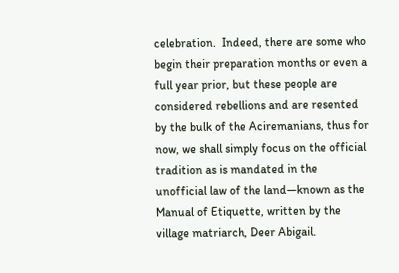celebration.  Indeed, there are some who begin their preparation months or even a full year prior, but these people are considered rebellions and are resented by the bulk of the Aciremanians, thus for now, we shall simply focus on the official tradition as is mandated in the unofficial law of the land—known as the Manual of Etiquette, written by the village matriarch, Deer Abigail.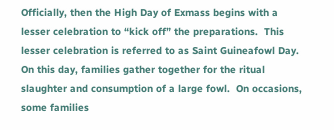Officially, then the High Day of Exmass begins with a lesser celebration to “kick off” the preparations.  This lesser celebration is referred to as Saint Guineafowl Day.  On this day, families gather together for the ritual slaughter and consumption of a large fowl.  On occasions, some families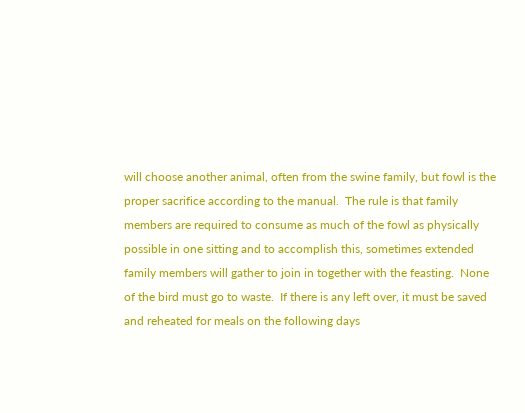will choose another animal, often from the swine family, but fowl is the proper sacrifice according to the manual.  The rule is that family members are required to consume as much of the fowl as physically possible in one sitting and to accomplish this, sometimes extended family members will gather to join in together with the feasting.  None of the bird must go to waste.  If there is any left over, it must be saved and reheated for meals on the following days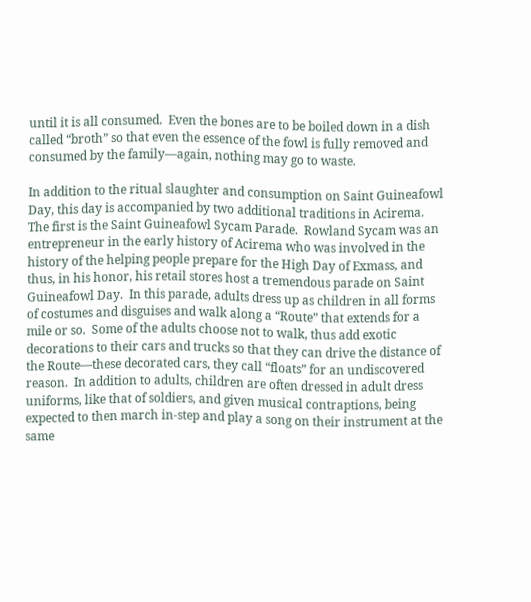until it is all consumed.  Even the bones are to be boiled down in a dish called “broth” so that even the essence of the fowl is fully removed and consumed by the family—again, nothing may go to waste.

In addition to the ritual slaughter and consumption on Saint Guineafowl Day, this day is accompanied by two additional traditions in Acirema.  The first is the Saint Guineafowl Sycam Parade.  Rowland Sycam was an entrepreneur in the early history of Acirema who was involved in the history of the helping people prepare for the High Day of Exmass, and thus, in his honor, his retail stores host a tremendous parade on Saint Guineafowl Day.  In this parade, adults dress up as children in all forms of costumes and disguises and walk along a “Route” that extends for a mile or so.  Some of the adults choose not to walk, thus add exotic decorations to their cars and trucks so that they can drive the distance of the Route—these decorated cars, they call “floats” for an undiscovered reason.  In addition to adults, children are often dressed in adult dress uniforms, like that of soldiers, and given musical contraptions, being expected to then march in-step and play a song on their instrument at the same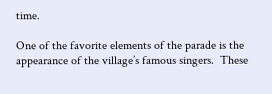time.

One of the favorite elements of the parade is the appearance of the village’s famous singers.  These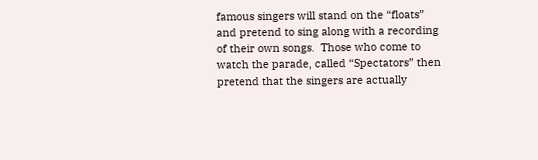famous singers will stand on the “floats” and pretend to sing along with a recording of their own songs.  Those who come to watch the parade, called “Spectators” then pretend that the singers are actually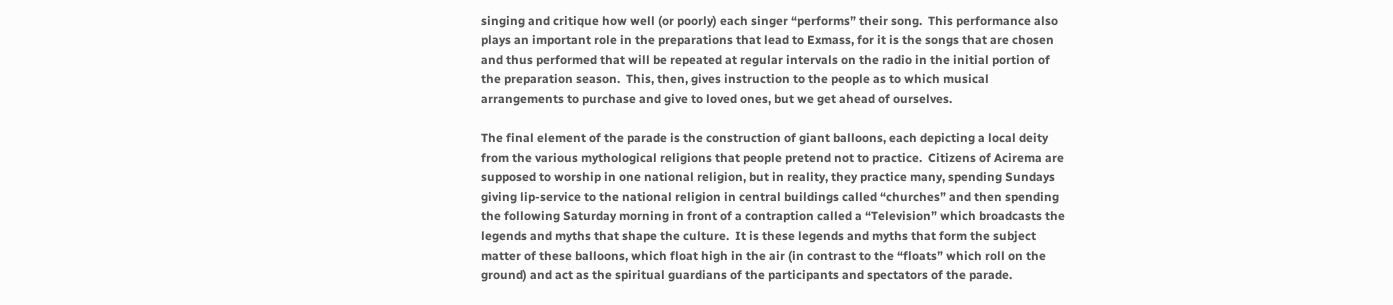singing and critique how well (or poorly) each singer “performs” their song.  This performance also plays an important role in the preparations that lead to Exmass, for it is the songs that are chosen and thus performed that will be repeated at regular intervals on the radio in the initial portion of the preparation season.  This, then, gives instruction to the people as to which musical arrangements to purchase and give to loved ones, but we get ahead of ourselves.

The final element of the parade is the construction of giant balloons, each depicting a local deity from the various mythological religions that people pretend not to practice.  Citizens of Acirema are supposed to worship in one national religion, but in reality, they practice many, spending Sundays giving lip-service to the national religion in central buildings called “churches” and then spending the following Saturday morning in front of a contraption called a “Television” which broadcasts the legends and myths that shape the culture.  It is these legends and myths that form the subject matter of these balloons, which float high in the air (in contrast to the “floats” which roll on the ground) and act as the spiritual guardians of the participants and spectators of the parade.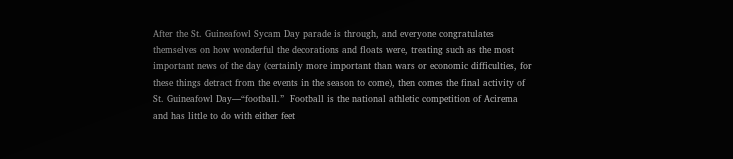After the St. Guineafowl Sycam Day parade is through, and everyone congratulates themselves on how wonderful the decorations and floats were, treating such as the most important news of the day (certainly more important than wars or economic difficulties, for these things detract from the events in the season to come), then comes the final activity of St. Guineafowl Day—“football.”  Football is the national athletic competition of Acirema and has little to do with either feet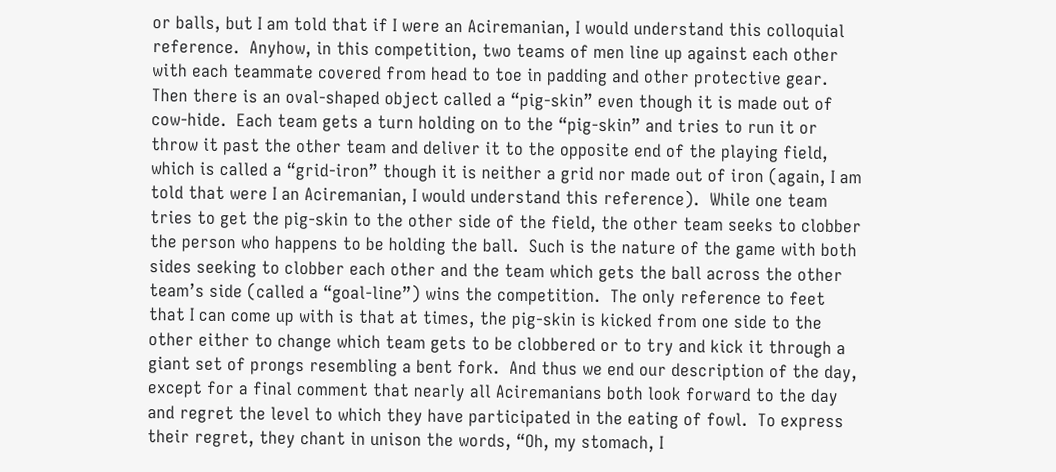or balls, but I am told that if I were an Aciremanian, I would understand this colloquial reference.  Anyhow, in this competition, two teams of men line up against each other with each teammate covered from head to toe in padding and other protective gear.  Then there is an oval-shaped object called a “pig-skin” even though it is made out of cow-hide.  Each team gets a turn holding on to the “pig-skin” and tries to run it or throw it past the other team and deliver it to the opposite end of the playing field, which is called a “grid-iron” though it is neither a grid nor made out of iron (again, I am told that were I an Aciremanian, I would understand this reference).  While one team tries to get the pig-skin to the other side of the field, the other team seeks to clobber the person who happens to be holding the ball.  Such is the nature of the game with both sides seeking to clobber each other and the team which gets the ball across the other team’s side (called a “goal-line”) wins the competition.  The only reference to feet that I can come up with is that at times, the pig-skin is kicked from one side to the other either to change which team gets to be clobbered or to try and kick it through a giant set of prongs resembling a bent fork.  And thus we end our description of the day, except for a final comment that nearly all Aciremanians both look forward to the day and regret the level to which they have participated in the eating of fowl.  To express their regret, they chant in unison the words, “Oh, my stomach, I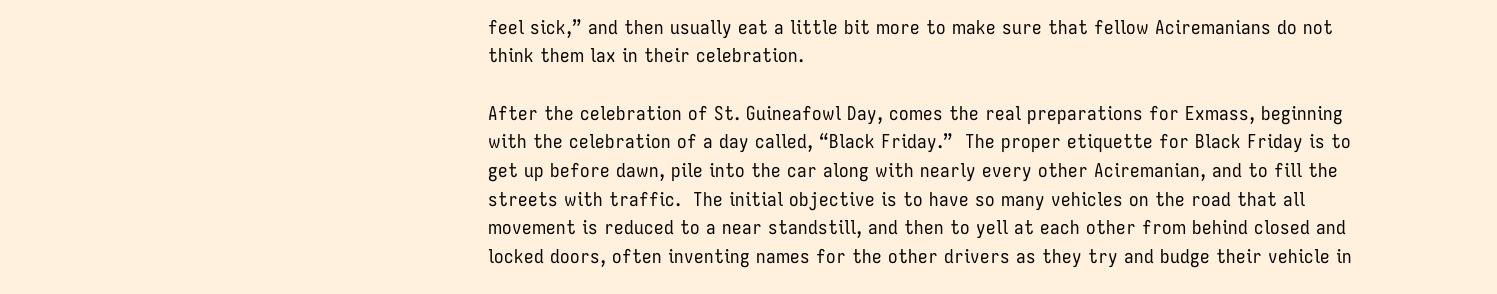feel sick,” and then usually eat a little bit more to make sure that fellow Aciremanians do not think them lax in their celebration.

After the celebration of St. Guineafowl Day, comes the real preparations for Exmass, beginning with the celebration of a day called, “Black Friday.”  The proper etiquette for Black Friday is to get up before dawn, pile into the car along with nearly every other Aciremanian, and to fill the streets with traffic.  The initial objective is to have so many vehicles on the road that all movement is reduced to a near standstill, and then to yell at each other from behind closed and locked doors, often inventing names for the other drivers as they try and budge their vehicle in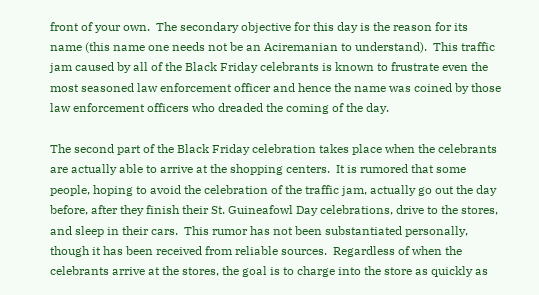front of your own.  The secondary objective for this day is the reason for its name (this name one needs not be an Aciremanian to understand).  This traffic jam caused by all of the Black Friday celebrants is known to frustrate even the most seasoned law enforcement officer and hence the name was coined by those law enforcement officers who dreaded the coming of the day.

The second part of the Black Friday celebration takes place when the celebrants are actually able to arrive at the shopping centers.  It is rumored that some people, hoping to avoid the celebration of the traffic jam, actually go out the day before, after they finish their St. Guineafowl Day celebrations, drive to the stores, and sleep in their cars.  This rumor has not been substantiated personally, though it has been received from reliable sources.  Regardless of when the celebrants arrive at the stores, the goal is to charge into the store as quickly as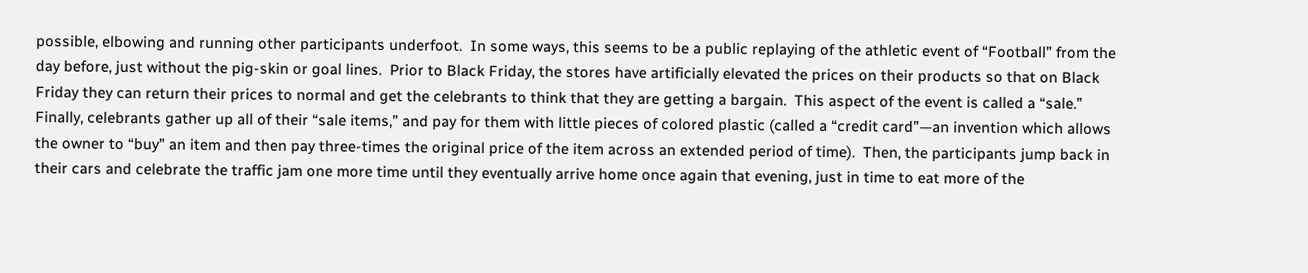possible, elbowing and running other participants underfoot.  In some ways, this seems to be a public replaying of the athletic event of “Football” from the day before, just without the pig-skin or goal lines.  Prior to Black Friday, the stores have artificially elevated the prices on their products so that on Black Friday they can return their prices to normal and get the celebrants to think that they are getting a bargain.  This aspect of the event is called a “sale.”  Finally, celebrants gather up all of their “sale items,” and pay for them with little pieces of colored plastic (called a “credit card”—an invention which allows the owner to “buy” an item and then pay three-times the original price of the item across an extended period of time).  Then, the participants jump back in their cars and celebrate the traffic jam one more time until they eventually arrive home once again that evening, just in time to eat more of the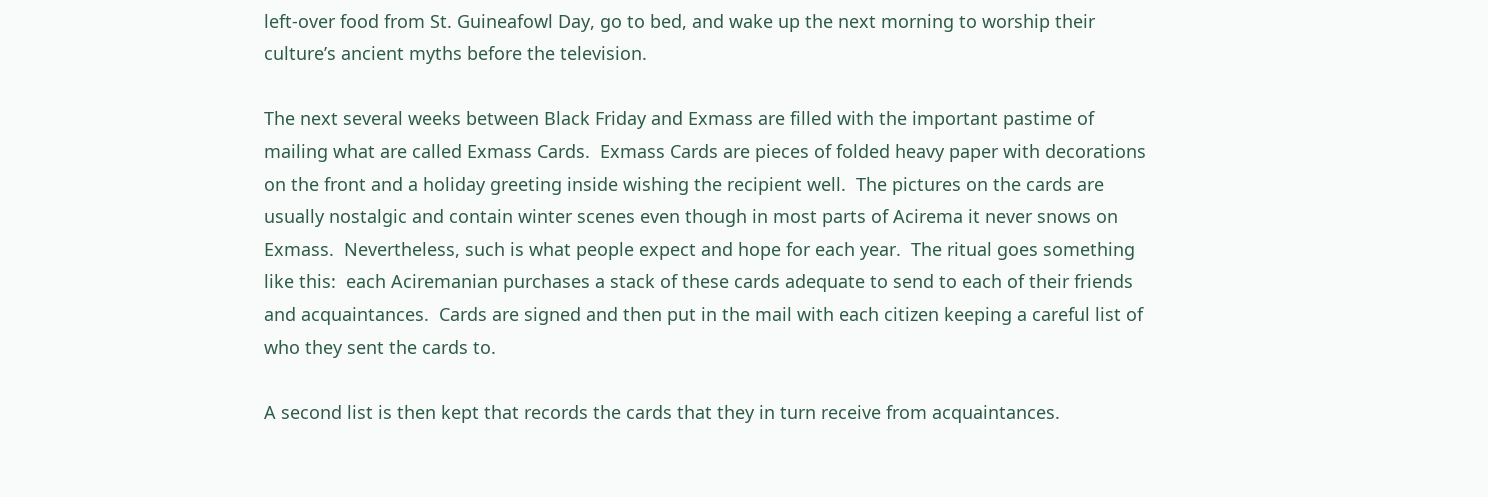left-over food from St. Guineafowl Day, go to bed, and wake up the next morning to worship their culture’s ancient myths before the television.

The next several weeks between Black Friday and Exmass are filled with the important pastime of mailing what are called Exmass Cards.  Exmass Cards are pieces of folded heavy paper with decorations on the front and a holiday greeting inside wishing the recipient well.  The pictures on the cards are usually nostalgic and contain winter scenes even though in most parts of Acirema it never snows on Exmass.  Nevertheless, such is what people expect and hope for each year.  The ritual goes something like this:  each Aciremanian purchases a stack of these cards adequate to send to each of their friends and acquaintances.  Cards are signed and then put in the mail with each citizen keeping a careful list of who they sent the cards to.

A second list is then kept that records the cards that they in turn receive from acquaintances.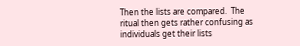Then the lists are compared.  The ritual then gets rather confusing as individuals get their lists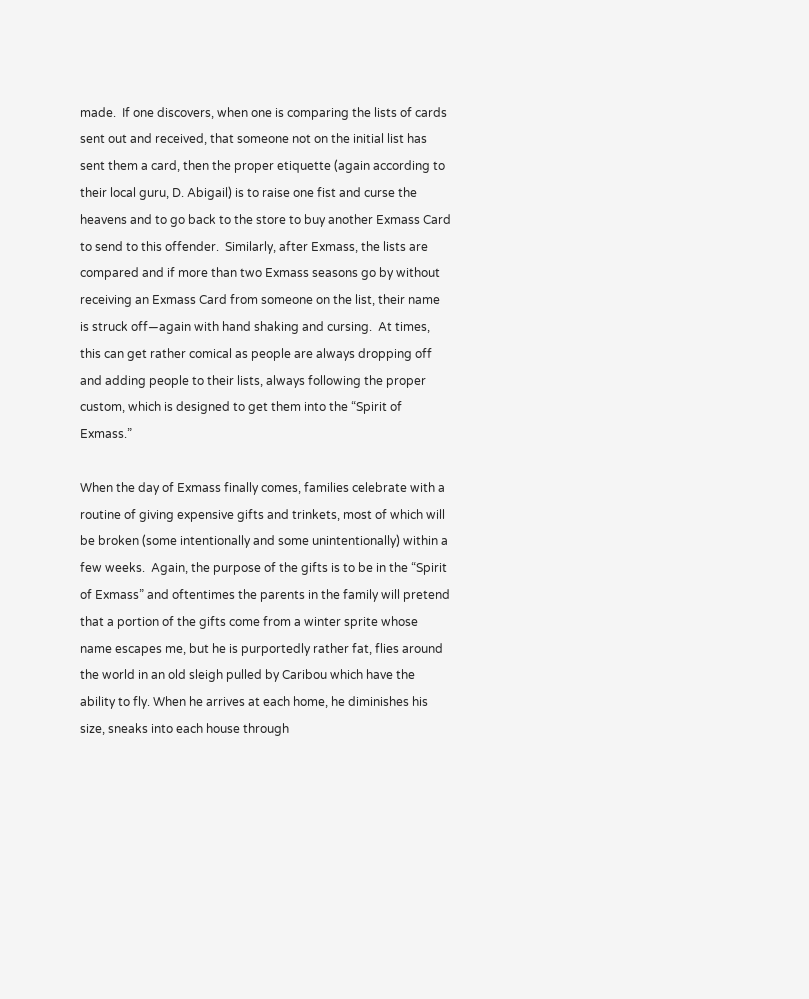made.  If one discovers, when one is comparing the lists of cards sent out and received, that someone not on the initial list has sent them a card, then the proper etiquette (again according to their local guru, D. Abigail) is to raise one fist and curse the heavens and to go back to the store to buy another Exmass Card to send to this offender.  Similarly, after Exmass, the lists are compared and if more than two Exmass seasons go by without receiving an Exmass Card from someone on the list, their name is struck off—again with hand shaking and cursing.  At times, this can get rather comical as people are always dropping off and adding people to their lists, always following the proper custom, which is designed to get them into the “Spirit of Exmass.”

When the day of Exmass finally comes, families celebrate with a routine of giving expensive gifts and trinkets, most of which will be broken (some intentionally and some unintentionally) within a few weeks.  Again, the purpose of the gifts is to be in the “Spirit of Exmass” and oftentimes the parents in the family will pretend that a portion of the gifts come from a winter sprite whose name escapes me, but he is purportedly rather fat, flies around the world in an old sleigh pulled by Caribou which have the ability to fly. When he arrives at each home, he diminishes his size, sneaks into each house through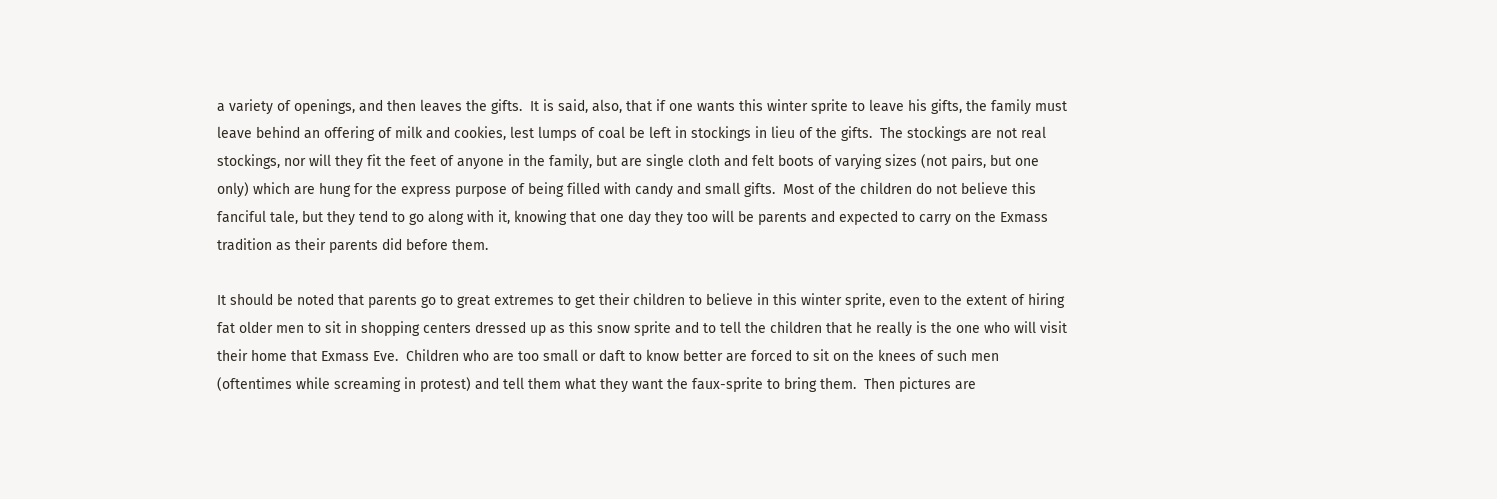a variety of openings, and then leaves the gifts.  It is said, also, that if one wants this winter sprite to leave his gifts, the family must leave behind an offering of milk and cookies, lest lumps of coal be left in stockings in lieu of the gifts.  The stockings are not real stockings, nor will they fit the feet of anyone in the family, but are single cloth and felt boots of varying sizes (not pairs, but one only) which are hung for the express purpose of being filled with candy and small gifts.  Most of the children do not believe this fanciful tale, but they tend to go along with it, knowing that one day they too will be parents and expected to carry on the Exmass tradition as their parents did before them.

It should be noted that parents go to great extremes to get their children to believe in this winter sprite, even to the extent of hiring fat older men to sit in shopping centers dressed up as this snow sprite and to tell the children that he really is the one who will visit their home that Exmass Eve.  Children who are too small or daft to know better are forced to sit on the knees of such men (oftentimes while screaming in protest) and tell them what they want the faux-sprite to bring them.  Then pictures are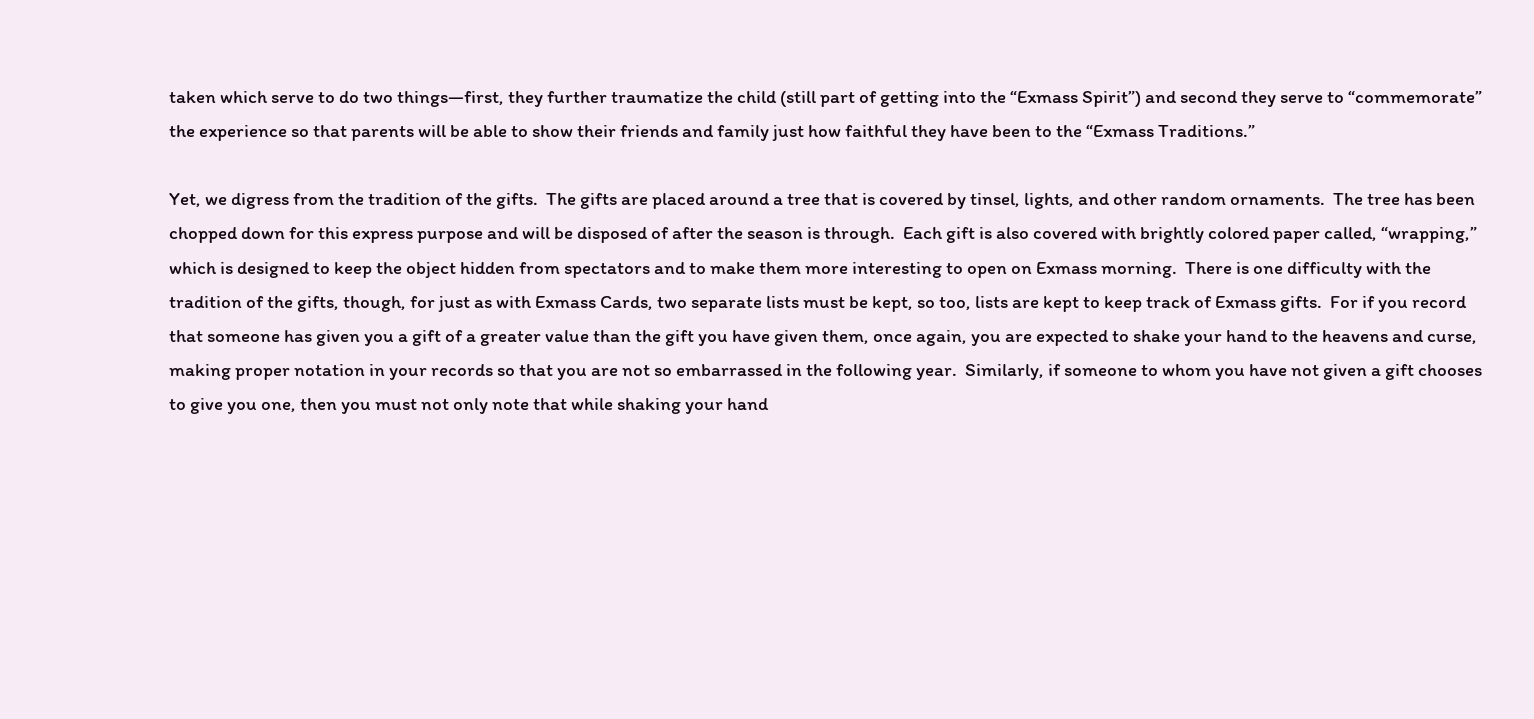taken which serve to do two things—first, they further traumatize the child (still part of getting into the “Exmass Spirit”) and second they serve to “commemorate” the experience so that parents will be able to show their friends and family just how faithful they have been to the “Exmass Traditions.”

Yet, we digress from the tradition of the gifts.  The gifts are placed around a tree that is covered by tinsel, lights, and other random ornaments.  The tree has been chopped down for this express purpose and will be disposed of after the season is through.  Each gift is also covered with brightly colored paper called, “wrapping,” which is designed to keep the object hidden from spectators and to make them more interesting to open on Exmass morning.  There is one difficulty with the tradition of the gifts, though, for just as with Exmass Cards, two separate lists must be kept, so too, lists are kept to keep track of Exmass gifts.  For if you record that someone has given you a gift of a greater value than the gift you have given them, once again, you are expected to shake your hand to the heavens and curse, making proper notation in your records so that you are not so embarrassed in the following year.  Similarly, if someone to whom you have not given a gift chooses to give you one, then you must not only note that while shaking your hand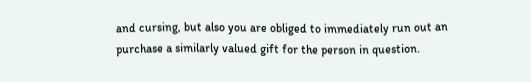and cursing, but also you are obliged to immediately run out an purchase a similarly valued gift for the person in question.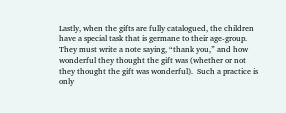Lastly, when the gifts are fully catalogued, the children have a special task that is germane to their age-group.  They must write a note saying, “thank you,” and how wonderful they thought the gift was (whether or not they thought the gift was wonderful).  Such a practice is only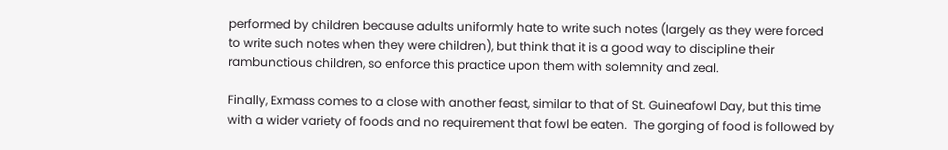performed by children because adults uniformly hate to write such notes (largely as they were forced to write such notes when they were children), but think that it is a good way to discipline their rambunctious children, so enforce this practice upon them with solemnity and zeal.

Finally, Exmass comes to a close with another feast, similar to that of St. Guineafowl Day, but this time with a wider variety of foods and no requirement that fowl be eaten.  The gorging of food is followed by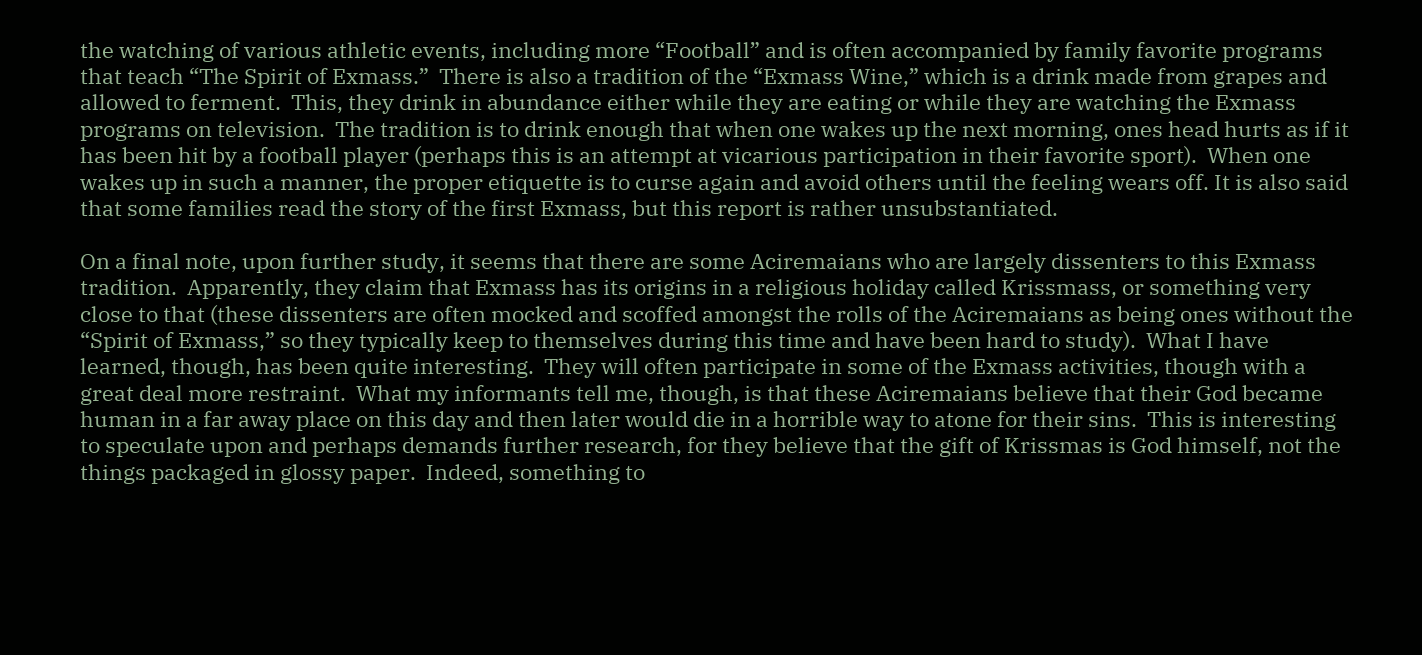the watching of various athletic events, including more “Football” and is often accompanied by family favorite programs that teach “The Spirit of Exmass.”  There is also a tradition of the “Exmass Wine,” which is a drink made from grapes and allowed to ferment.  This, they drink in abundance either while they are eating or while they are watching the Exmass programs on television.  The tradition is to drink enough that when one wakes up the next morning, ones head hurts as if it has been hit by a football player (perhaps this is an attempt at vicarious participation in their favorite sport).  When one wakes up in such a manner, the proper etiquette is to curse again and avoid others until the feeling wears off. It is also said that some families read the story of the first Exmass, but this report is rather unsubstantiated.

On a final note, upon further study, it seems that there are some Aciremaians who are largely dissenters to this Exmass tradition.  Apparently, they claim that Exmass has its origins in a religious holiday called Krissmass, or something very close to that (these dissenters are often mocked and scoffed amongst the rolls of the Aciremaians as being ones without the “Spirit of Exmass,” so they typically keep to themselves during this time and have been hard to study).  What I have learned, though, has been quite interesting.  They will often participate in some of the Exmass activities, though with a great deal more restraint.  What my informants tell me, though, is that these Aciremaians believe that their God became human in a far away place on this day and then later would die in a horrible way to atone for their sins.  This is interesting to speculate upon and perhaps demands further research, for they believe that the gift of Krissmas is God himself, not the things packaged in glossy paper.  Indeed, something to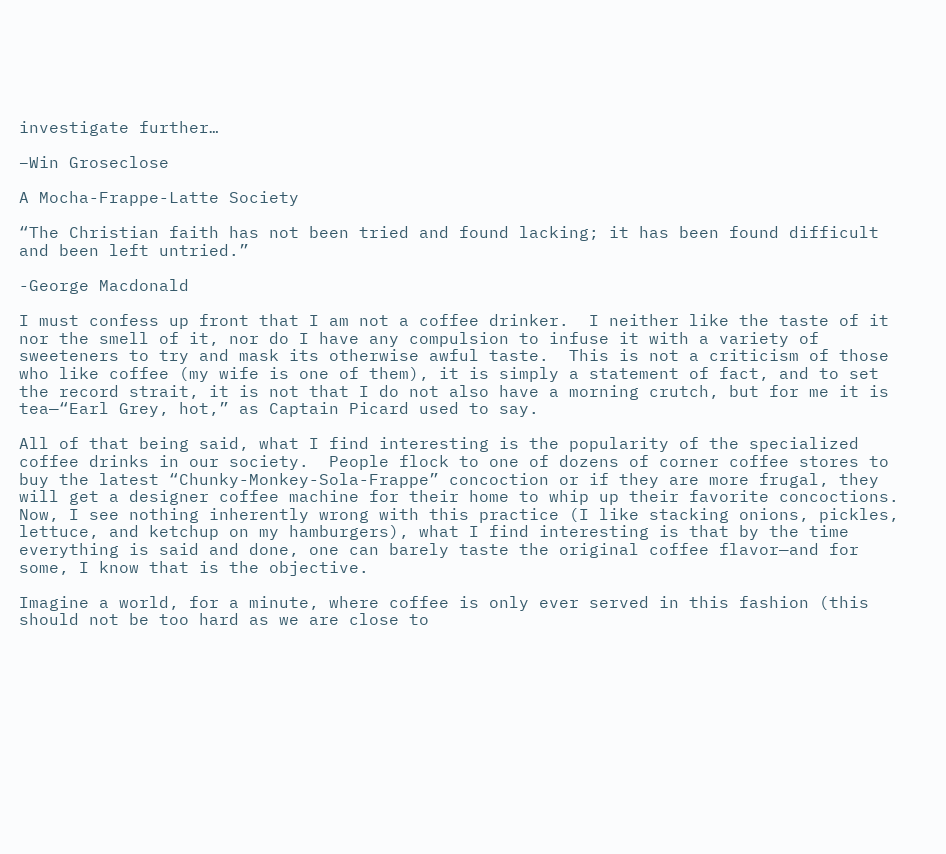investigate further…

–Win Groseclose

A Mocha-Frappe-Latte Society

“The Christian faith has not been tried and found lacking; it has been found difficult and been left untried.”

-George Macdonald

I must confess up front that I am not a coffee drinker.  I neither like the taste of it nor the smell of it, nor do I have any compulsion to infuse it with a variety of sweeteners to try and mask its otherwise awful taste.  This is not a criticism of those who like coffee (my wife is one of them), it is simply a statement of fact, and to set the record strait, it is not that I do not also have a morning crutch, but for me it is tea—“Earl Grey, hot,” as Captain Picard used to say.

All of that being said, what I find interesting is the popularity of the specialized coffee drinks in our society.  People flock to one of dozens of corner coffee stores to buy the latest “Chunky-Monkey-Sola-Frappe” concoction or if they are more frugal, they will get a designer coffee machine for their home to whip up their favorite concoctions.  Now, I see nothing inherently wrong with this practice (I like stacking onions, pickles, lettuce, and ketchup on my hamburgers), what I find interesting is that by the time everything is said and done, one can barely taste the original coffee flavor—and for some, I know that is the objective.

Imagine a world, for a minute, where coffee is only ever served in this fashion (this should not be too hard as we are close to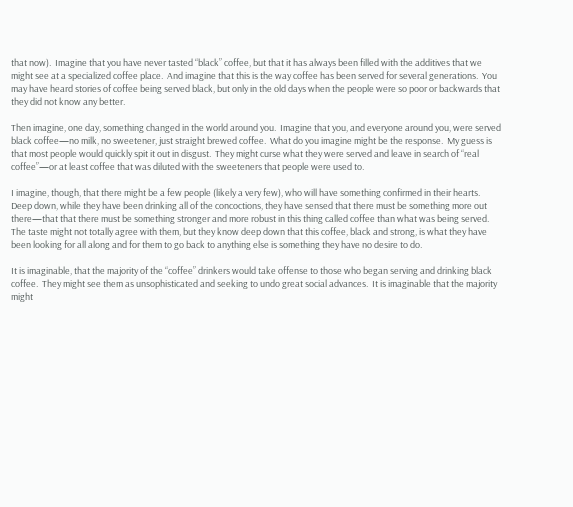that now).  Imagine that you have never tasted “black” coffee, but that it has always been filled with the additives that we might see at a specialized coffee place.  And imagine that this is the way coffee has been served for several generations.  You may have heard stories of coffee being served black, but only in the old days when the people were so poor or backwards that they did not know any better.

Then imagine, one day, something changed in the world around you.  Imagine that you, and everyone around you, were served black coffee—no milk, no sweetener, just straight brewed coffee.  What do you imagine might be the response.  My guess is that most people would quickly spit it out in disgust.  They might curse what they were served and leave in search of “real coffee”—or at least coffee that was diluted with the sweeteners that people were used to.

I imagine, though, that there might be a few people (likely a very few), who will have something confirmed in their hearts.  Deep down, while they have been drinking all of the concoctions, they have sensed that there must be something more out there—that that there must be something stronger and more robust in this thing called coffee than what was being served.  The taste might not totally agree with them, but they know deep down that this coffee, black and strong, is what they have been looking for all along and for them to go back to anything else is something they have no desire to do.

It is imaginable, that the majority of the “coffee” drinkers would take offense to those who began serving and drinking black coffee.  They might see them as unsophisticated and seeking to undo great social advances.  It is imaginable that the majority might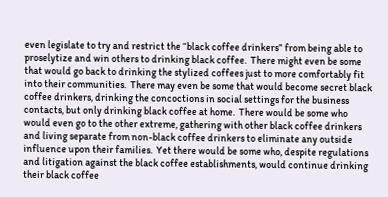even legislate to try and restrict the “black coffee drinkers” from being able to proselytize and win others to drinking black coffee.  There might even be some that would go back to drinking the stylized coffees just to more comfortably fit into their communities.  There may even be some that would become secret black coffee drinkers, drinking the concoctions in social settings for the business contacts, but only drinking black coffee at home.  There would be some who would even go to the other extreme, gathering with other black coffee drinkers and living separate from non-black coffee drinkers to eliminate any outside influence upon their families.  Yet there would be some who, despite regulations and litigation against the black coffee establishments, would continue drinking their black coffee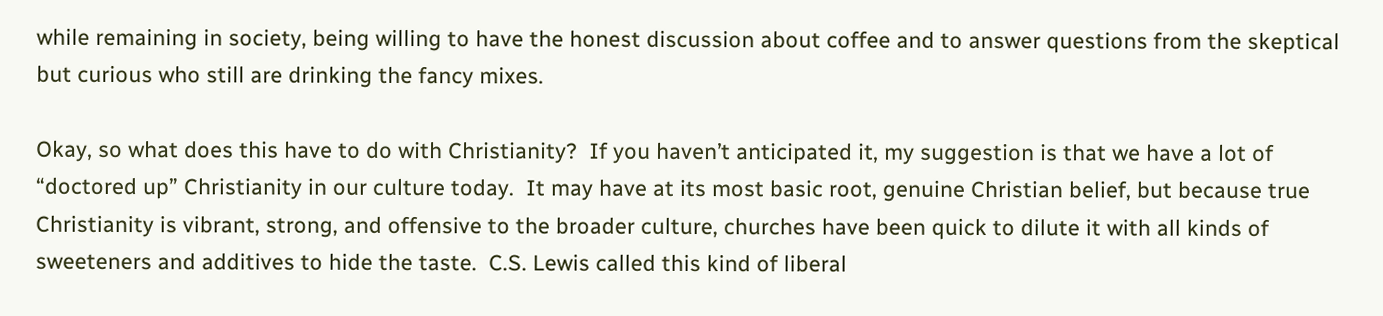while remaining in society, being willing to have the honest discussion about coffee and to answer questions from the skeptical but curious who still are drinking the fancy mixes.

Okay, so what does this have to do with Christianity?  If you haven’t anticipated it, my suggestion is that we have a lot of “doctored up” Christianity in our culture today.  It may have at its most basic root, genuine Christian belief, but because true Christianity is vibrant, strong, and offensive to the broader culture, churches have been quick to dilute it with all kinds of sweeteners and additives to hide the taste.  C.S. Lewis called this kind of liberal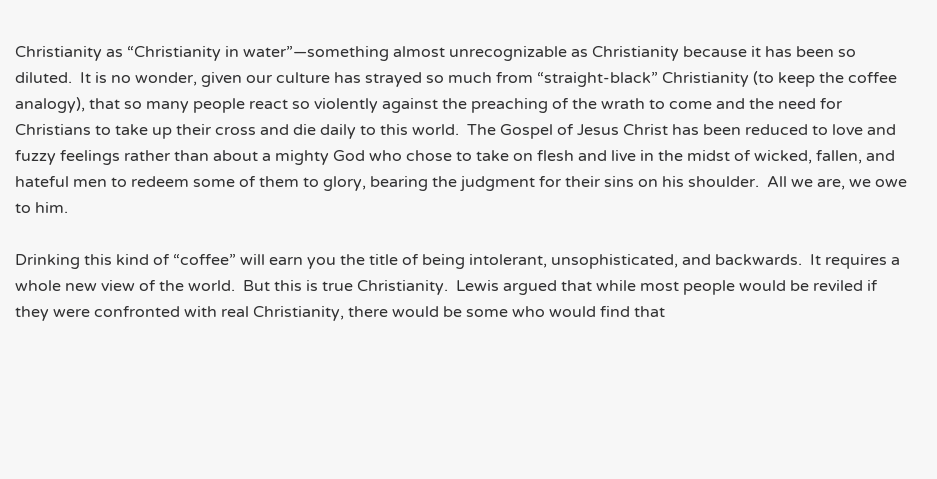Christianity as “Christianity in water”—something almost unrecognizable as Christianity because it has been so diluted.  It is no wonder, given our culture has strayed so much from “straight-black” Christianity (to keep the coffee analogy), that so many people react so violently against the preaching of the wrath to come and the need for Christians to take up their cross and die daily to this world.  The Gospel of Jesus Christ has been reduced to love and fuzzy feelings rather than about a mighty God who chose to take on flesh and live in the midst of wicked, fallen, and hateful men to redeem some of them to glory, bearing the judgment for their sins on his shoulder.  All we are, we owe to him.

Drinking this kind of “coffee” will earn you the title of being intolerant, unsophisticated, and backwards.  It requires a whole new view of the world.  But this is true Christianity.  Lewis argued that while most people would be reviled if they were confronted with real Christianity, there would be some who would find that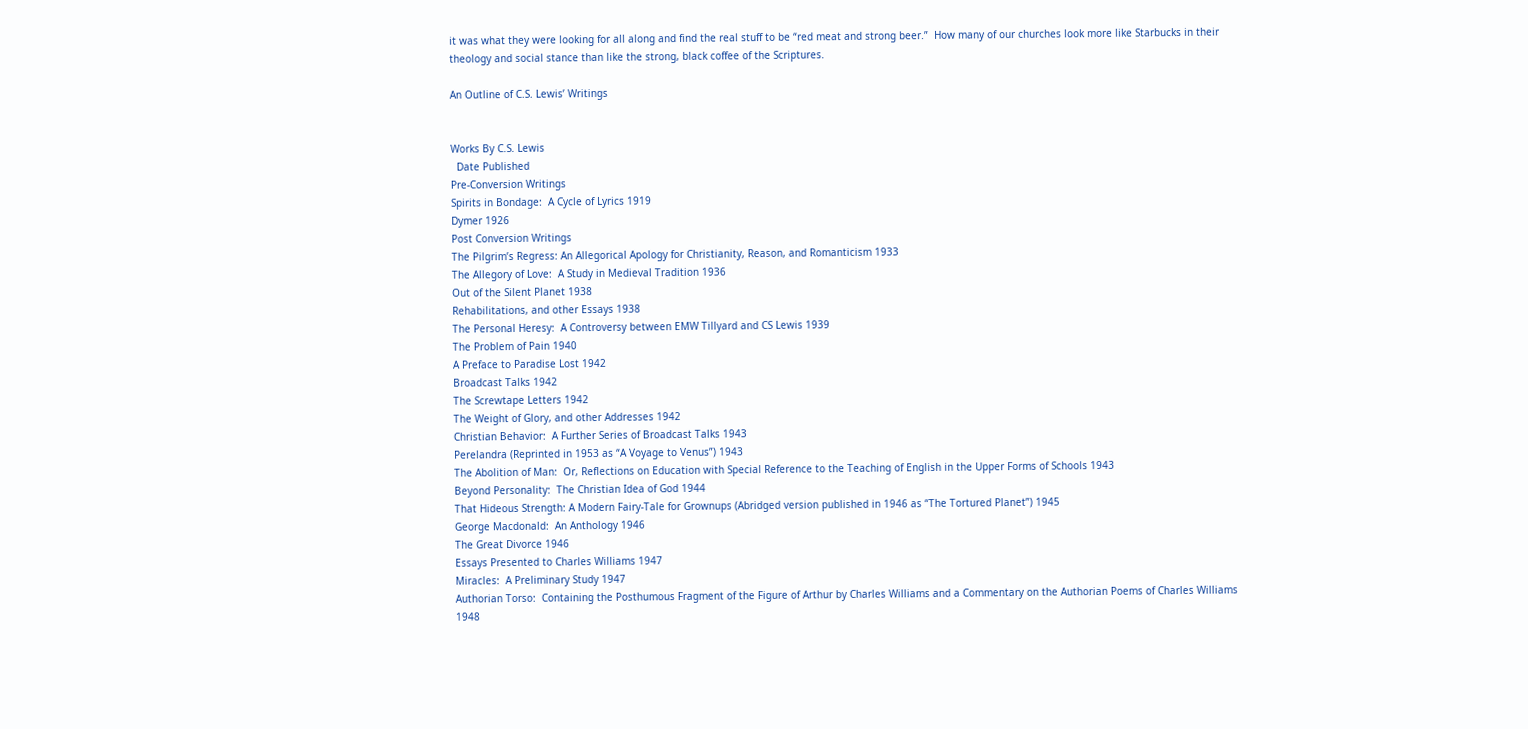it was what they were looking for all along and find the real stuff to be “red meat and strong beer.”  How many of our churches look more like Starbucks in their theology and social stance than like the strong, black coffee of the Scriptures.

An Outline of C.S. Lewis’ Writings


Works By C.S. Lewis
  Date Published
Pre-Conversion Writings
Spirits in Bondage:  A Cycle of Lyrics 1919
Dymer 1926
Post Conversion Writings
The Pilgrim’s Regress: An Allegorical Apology for Christianity, Reason, and Romanticism 1933
The Allegory of Love:  A Study in Medieval Tradition 1936
Out of the Silent Planet 1938
Rehabilitations, and other Essays 1938
The Personal Heresy:  A Controversy between EMW Tillyard and CS Lewis 1939
The Problem of Pain 1940
A Preface to Paradise Lost 1942
Broadcast Talks 1942
The Screwtape Letters 1942
The Weight of Glory, and other Addresses 1942
Christian Behavior:  A Further Series of Broadcast Talks 1943
Perelandra (Reprinted in 1953 as “A Voyage to Venus”) 1943
The Abolition of Man:  Or, Reflections on Education with Special Reference to the Teaching of English in the Upper Forms of Schools 1943
Beyond Personality:  The Christian Idea of God 1944
That Hideous Strength: A Modern Fairy-Tale for Grownups (Abridged version published in 1946 as “The Tortured Planet”) 1945
George Macdonald:  An Anthology 1946
The Great Divorce 1946
Essays Presented to Charles Williams 1947
Miracles:  A Preliminary Study 1947
Authorian Torso:  Containing the Posthumous Fragment of the Figure of Arthur by Charles Williams and a Commentary on the Authorian Poems of Charles Williams 1948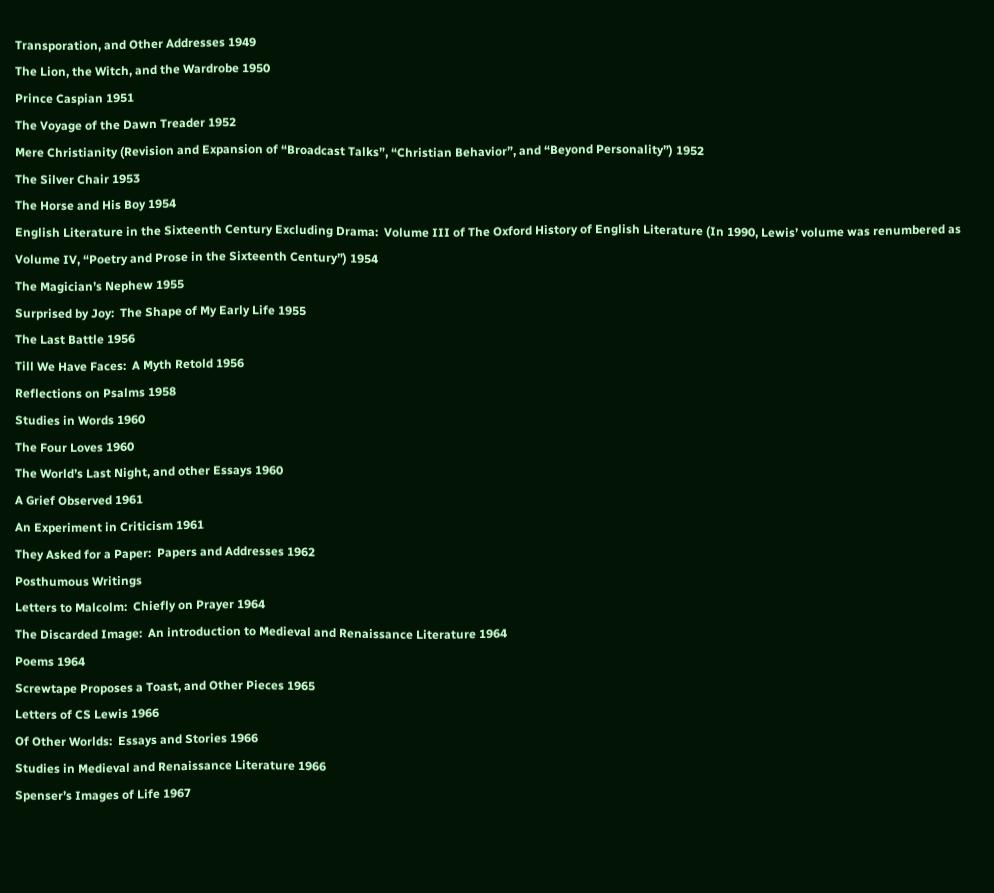Transporation, and Other Addresses 1949
The Lion, the Witch, and the Wardrobe 1950
Prince Caspian 1951
The Voyage of the Dawn Treader 1952
Mere Christianity (Revision and Expansion of “Broadcast Talks”, “Christian Behavior”, and “Beyond Personality”) 1952
The Silver Chair 1953
The Horse and His Boy 1954
English Literature in the Sixteenth Century Excluding Drama:  Volume III of The Oxford History of English Literature (In 1990, Lewis’ volume was renumbered as Volume IV, “Poetry and Prose in the Sixteenth Century”) 1954
The Magician’s Nephew 1955
Surprised by Joy:  The Shape of My Early Life 1955
The Last Battle 1956
Till We Have Faces:  A Myth Retold 1956
Reflections on Psalms 1958
Studies in Words 1960
The Four Loves 1960
The World’s Last Night, and other Essays 1960
A Grief Observed 1961
An Experiment in Criticism 1961
They Asked for a Paper:  Papers and Addresses 1962
Posthumous Writings
Letters to Malcolm:  Chiefly on Prayer 1964
The Discarded Image:  An introduction to Medieval and Renaissance Literature 1964
Poems 1964
Screwtape Proposes a Toast, and Other Pieces 1965
Letters of CS Lewis 1966
Of Other Worlds:  Essays and Stories 1966
Studies in Medieval and Renaissance Literature 1966
Spenser’s Images of Life 1967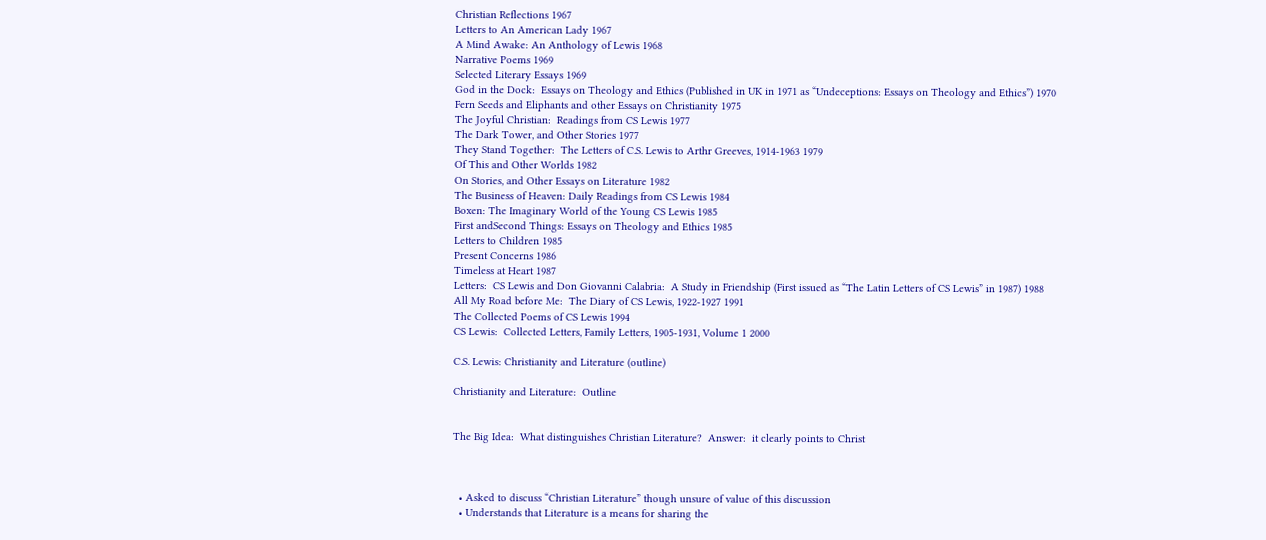Christian Reflections 1967
Letters to An American Lady 1967
A Mind Awake: An Anthology of Lewis 1968
Narrative Poems 1969
Selected Literary Essays 1969
God in the Dock:  Essays on Theology and Ethics (Published in UK in 1971 as “Undeceptions: Essays on Theology and Ethics”) 1970
Fern Seeds and Eliphants and other Essays on Christianity 1975
The Joyful Christian:  Readings from CS Lewis 1977
The Dark Tower, and Other Stories 1977
They Stand Together:  The Letters of C.S. Lewis to Arthr Greeves, 1914-1963 1979
Of This and Other Worlds 1982
On Stories, and Other Essays on Literature 1982
The Business of Heaven: Daily Readings from CS Lewis 1984
Boxen: The Imaginary World of the Young CS Lewis 1985
First andSecond Things: Essays on Theology and Ethics 1985
Letters to Children 1985
Present Concerns 1986
Timeless at Heart 1987
Letters:  CS Lewis and Don Giovanni Calabria:  A Study in Friendship (First issued as “The Latin Letters of CS Lewis” in 1987) 1988
All My Road before Me:  The Diary of CS Lewis, 1922-1927 1991
The Collected Poems of CS Lewis 1994
CS Lewis:  Collected Letters, Family Letters, 1905-1931, Volume 1 2000

C.S. Lewis: Christianity and Literature (outline)

Christianity and Literature:  Outline


The Big Idea:  What distinguishes Christian Literature?  Answer:  it clearly points to Christ



  • Asked to discuss “Christian Literature” though unsure of value of this discussion
  • Understands that Literature is a means for sharing the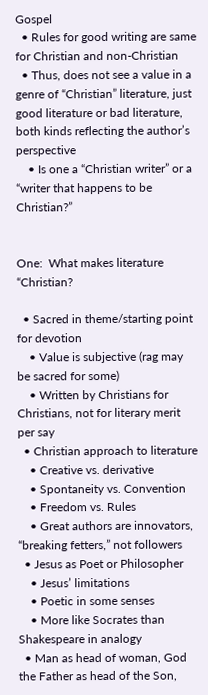Gospel
  • Rules for good writing are same for Christian and non-Christian
  • Thus, does not see a value in a genre of “Christian” literature, just good literature or bad literature, both kinds reflecting the author’s perspective
    • Is one a “Christian writer” or a “writer that happens to be Christian?”


One:  What makes literature “Christian?

  • Sacred in theme/starting point for devotion
    • Value is subjective (rag may be sacred for some)
    • Written by Christians for Christians, not for literary merit per say
  • Christian approach to literature
    • Creative vs. derivative
    • Spontaneity vs. Convention
    • Freedom vs. Rules
    • Great authors are innovators, “breaking fetters,” not followers
  • Jesus as Poet or Philosopher
    • Jesus’ limitations
    • Poetic in some senses
    • More like Socrates than Shakespeare in analogy
  • Man as head of woman, God the Father as head of the Son,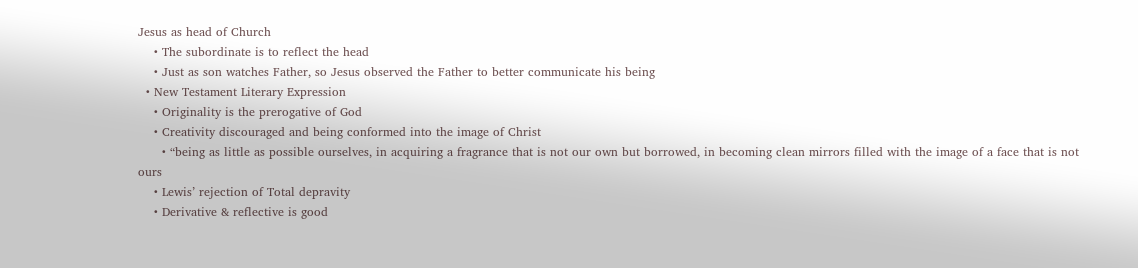Jesus as head of Church
    • The subordinate is to reflect the head
    • Just as son watches Father, so Jesus observed the Father to better communicate his being
  • New Testament Literary Expression
    • Originality is the prerogative of God
    • Creativity discouraged and being conformed into the image of Christ
      • “being as little as possible ourselves, in acquiring a fragrance that is not our own but borrowed, in becoming clean mirrors filled with the image of a face that is not ours
    • Lewis’ rejection of Total depravity
    • Derivative & reflective is good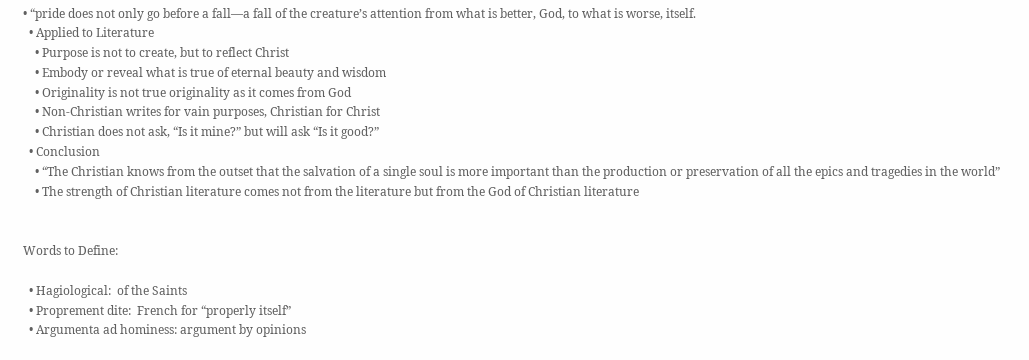• “pride does not only go before a fall—a fall of the creature’s attention from what is better, God, to what is worse, itself.
  • Applied to Literature
    • Purpose is not to create, but to reflect Christ
    • Embody or reveal what is true of eternal beauty and wisdom
    • Originality is not true originality as it comes from God
    • Non-Christian writes for vain purposes, Christian for Christ
    • Christian does not ask, “Is it mine?” but will ask “Is it good?”
  • Conclusion
    • “The Christian knows from the outset that the salvation of a single soul is more important than the production or preservation of all the epics and tragedies in the world”
    • The strength of Christian literature comes not from the literature but from the God of Christian literature


Words to Define:

  • Hagiological:  of the Saints
  • Proprement dite:  French for “properly itself”
  • Argumenta ad hominess: argument by opinions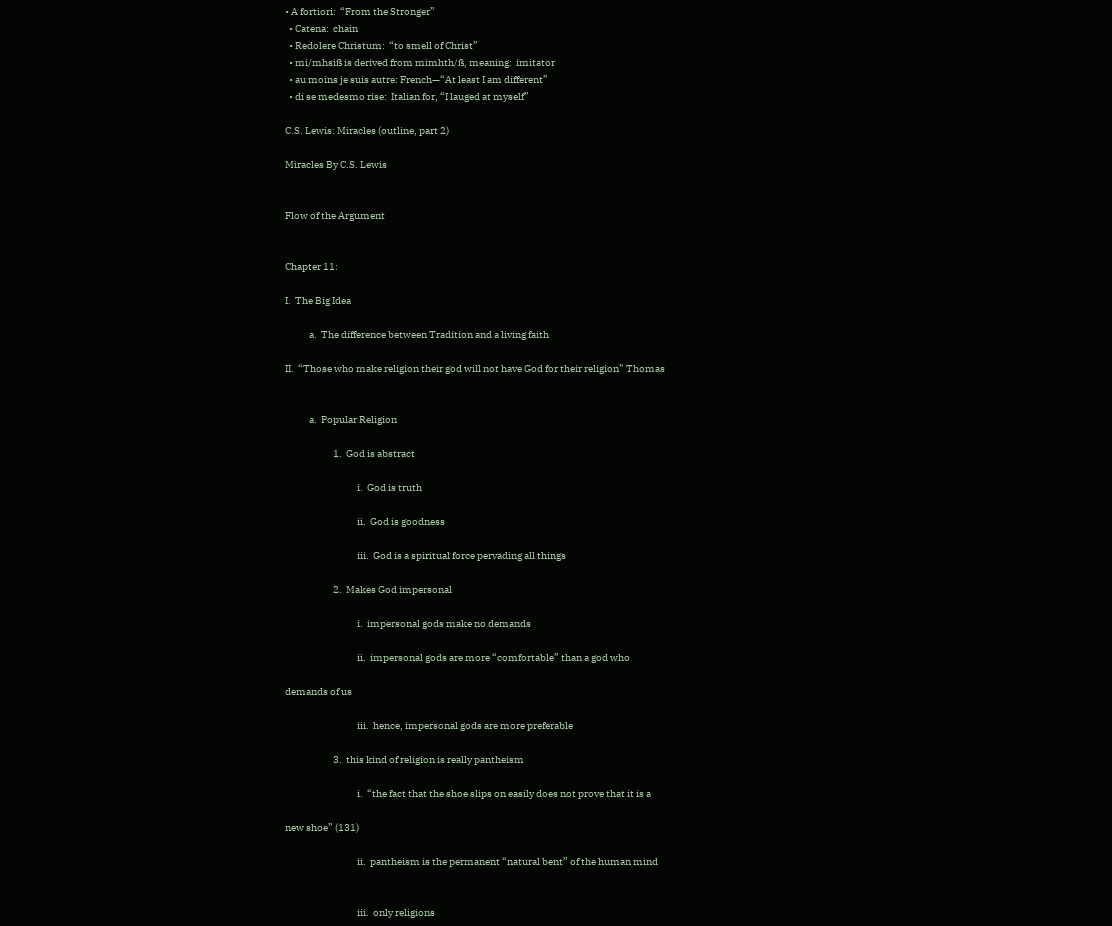• A fortiori:  “From the Stronger”
  • Catena:  chain
  • Redolere Christum:  “to smell of Christ”
  • mi/mhsiß is derived from mimhth/ß, meaning:  imitator
  • au moins je suis autre: French—“At least I am different”
  • di se medesmo rise:  Italian for, “I lauged at myself”

C.S. Lewis: Miracles (outline, part 2)

Miracles By C.S. Lewis


Flow of the Argument


Chapter 11:

I.  The Big Idea

            a.  The difference between Tradition and a living faith

II.  “Those who make religion their god will not have God for their religion” Thomas


            a.  Popular Religion

                        1.  God is abstract

                                    i.  God is truth

                                    ii.  God is goodness

                                    iii.  God is a spiritual force pervading all things

                        2.  Makes God impersonal

                                    i.  impersonal gods make no demands

                                    ii.  impersonal gods are more “comfortable” than a god who

demands of us

                                    iii.  hence, impersonal gods are more preferable

                        3.  this kind of religion is really pantheism

                                    i.  “the fact that the shoe slips on easily does not prove that it is a

new shoe” (131)

                                    ii.  pantheism is the permanent “natural bent” of the human mind


                                    iii.  only religions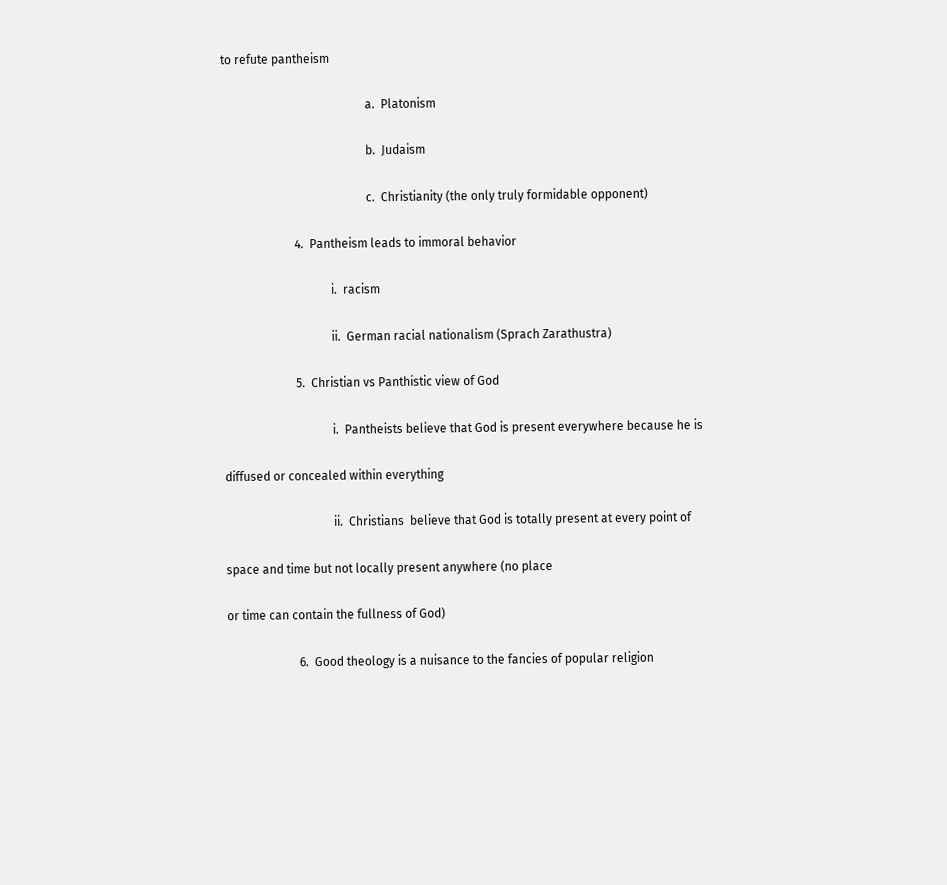to refute pantheism

                                                a.  Platonism

                                                b.  Judaism

                                                c.  Christianity (the only truly formidable opponent)

                        4.  Pantheism leads to immoral behavior

                                    i.  racism

                                    ii.  German racial nationalism (Sprach Zarathustra)

                        5.  Christian vs Panthistic view of God

                                    i.  Pantheists believe that God is present everywhere because he is

diffused or concealed within everything

                                    ii.  Christians  believe that God is totally present at every point of

space and time but not locally present anywhere (no place

or time can contain the fullness of God)

                        6.  Good theology is a nuisance to the fancies of popular religion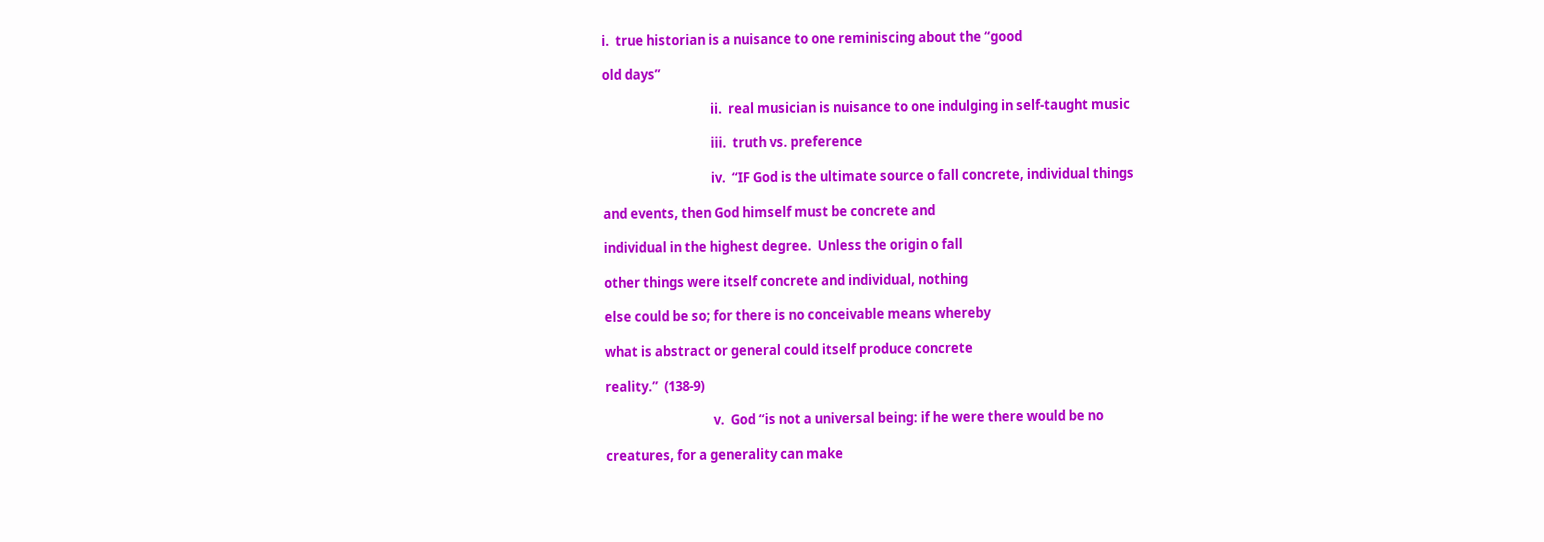i.  true historian is a nuisance to one reminiscing about the “good

old days”

                                    ii.  real musician is nuisance to one indulging in self-taught music

                                    iii.  truth vs. preference

                                    iv.  “IF God is the ultimate source o fall concrete, individual things

and events, then God himself must be concrete and

individual in the highest degree.  Unless the origin o fall

other things were itself concrete and individual, nothing

else could be so; for there is no conceivable means whereby

what is abstract or general could itself produce concrete

reality.”  (138-9)

                                    v.  God “is not a universal being: if he were there would be no

creatures, for a generality can make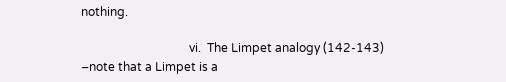nothing.

                                    vi.  The Limpet analogy (142-143) –note that a Limpet is a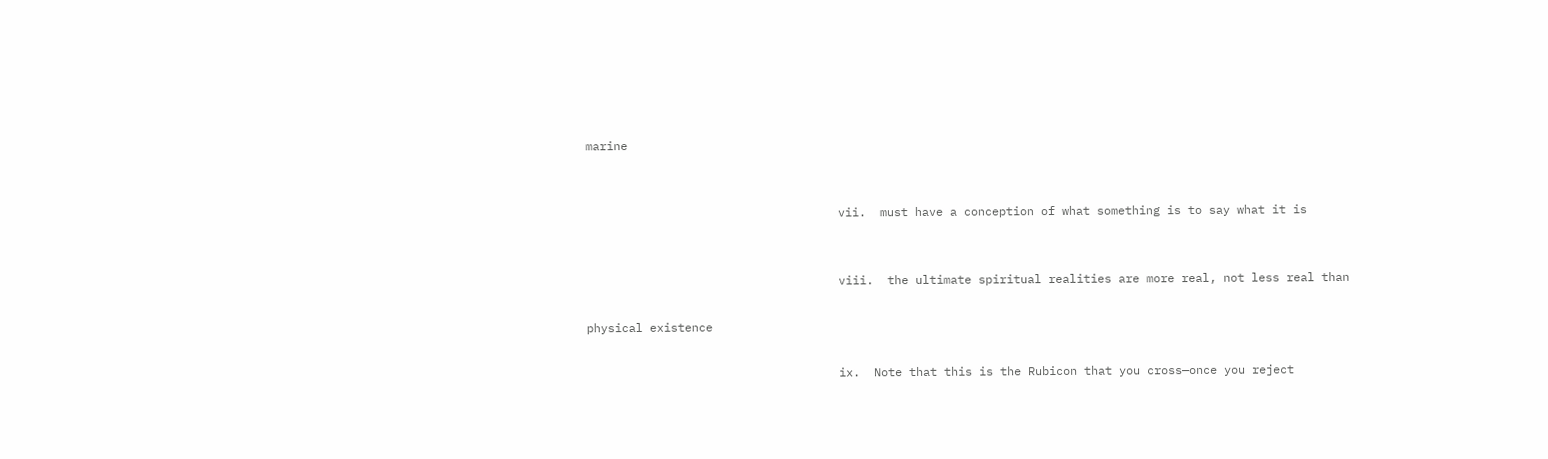marine


                                    vii.  must have a conception of what something is to say what it is


                                    viii.  the ultimate spiritual realities are more real, not less real than

physical existence

                                    ix.  Note that this is the Rubicon that you cross—once you reject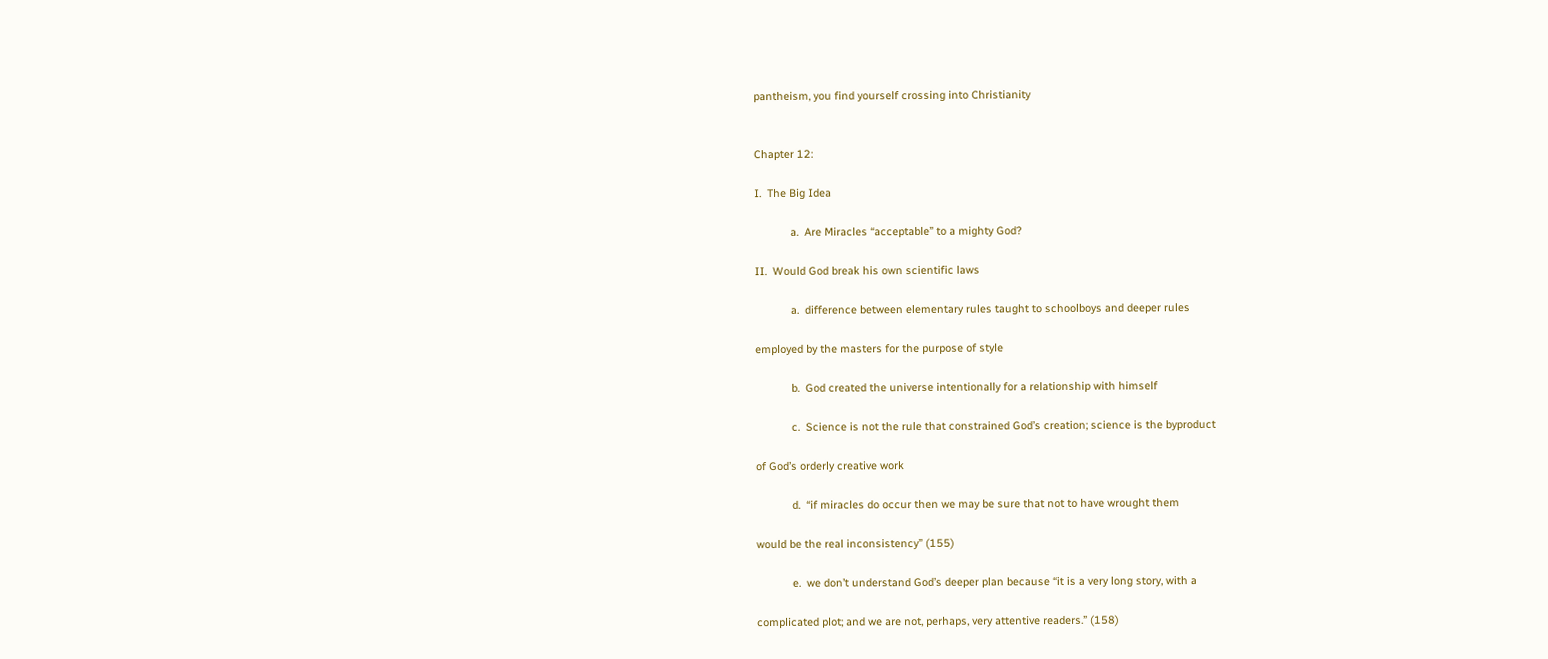pantheism, you find yourself crossing into Christianity


Chapter 12:

I.  The Big Idea

            a.  Are Miracles “acceptable” to a mighty God?

II.  Would God break his own scientific laws

            a.  difference between elementary rules taught to schoolboys and deeper rules

employed by the masters for the purpose of style

            b.  God created the universe intentionally for a relationship with himself

            c.  Science is not the rule that constrained God’s creation; science is the byproduct

of God’s orderly creative work

            d.  “if miracles do occur then we may be sure that not to have wrought them

would be the real inconsistency” (155)

            e.  we don’t understand God’s deeper plan because “it is a very long story, with a

complicated plot; and we are not, perhaps, very attentive readers.” (158)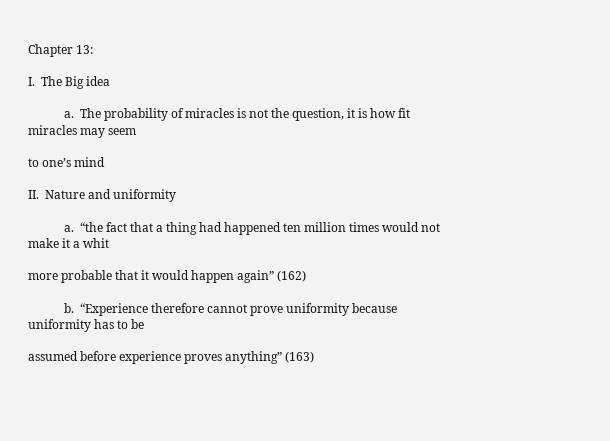Chapter 13:

I.  The Big idea

            a.  The probability of miracles is not the question, it is how fit miracles may seem

to one’s mind

II.  Nature and uniformity

            a.  “the fact that a thing had happened ten million times would not make it a whit

more probable that it would happen again” (162)

            b.  “Experience therefore cannot prove uniformity because uniformity has to be

assumed before experience proves anything” (163)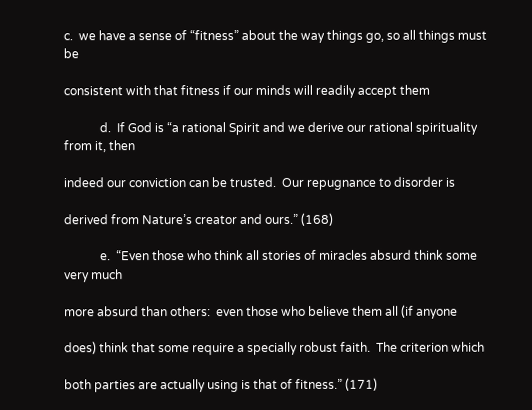c.  we have a sense of “fitness” about the way things go, so all things must be

consistent with that fitness if our minds will readily accept them

            d.  If God is “a rational Spirit and we derive our rational spirituality from it, then

indeed our conviction can be trusted.  Our repugnance to disorder is

derived from Nature’s creator and ours.” (168)

            e.  “Even those who think all stories of miracles absurd think some very much

more absurd than others:  even those who believe them all (if anyone

does) think that some require a specially robust faith.  The criterion which

both parties are actually using is that of fitness.” (171)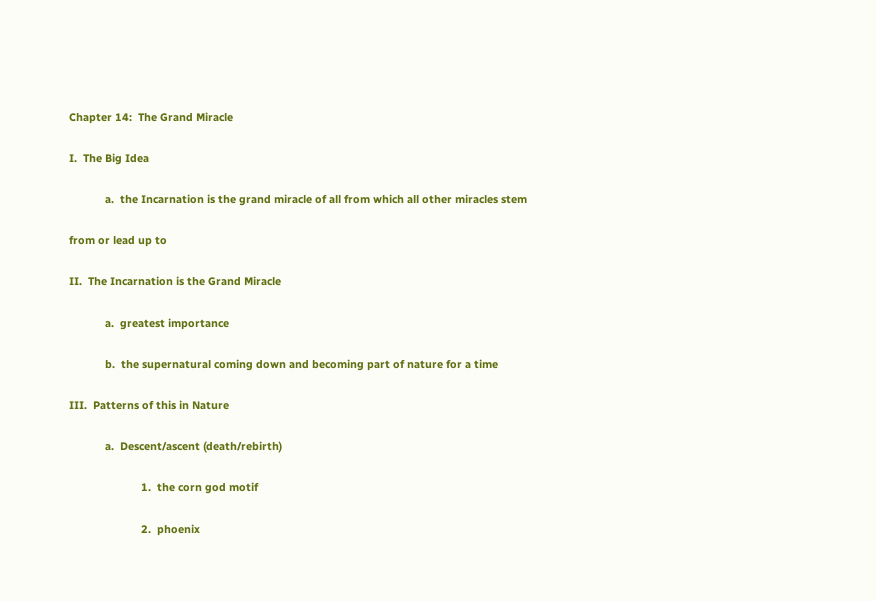Chapter 14:  The Grand Miracle

I.  The Big Idea

            a.  the Incarnation is the grand miracle of all from which all other miracles stem

from or lead up to

II.  The Incarnation is the Grand Miracle

            a.  greatest importance

            b.  the supernatural coming down and becoming part of nature for a time

III.  Patterns of this in Nature

            a.  Descent/ascent (death/rebirth)

                        1.  the corn god motif

                        2.  phoenix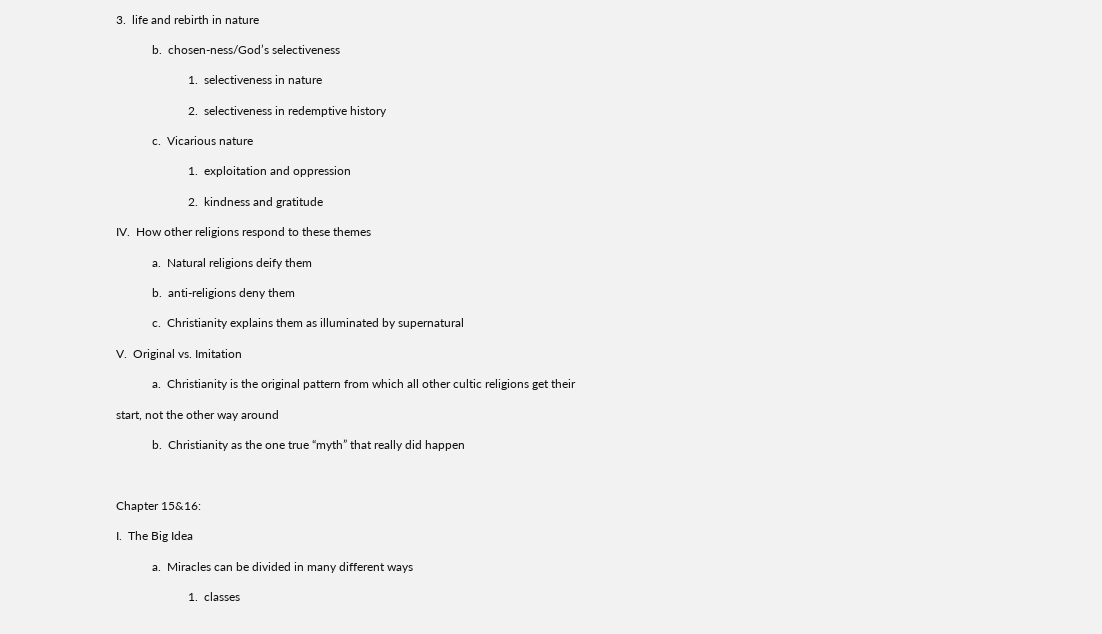3.  life and rebirth in nature

            b.  chosen-ness/God’s selectiveness

                        1.  selectiveness in nature

                        2.  selectiveness in redemptive history

            c.  Vicarious nature

                        1.  exploitation and oppression

                        2.  kindness and gratitude

IV.  How other religions respond to these themes

            a.  Natural religions deify them

            b.  anti-religions deny them

            c.  Christianity explains them as illuminated by supernatural

V.  Original vs. Imitation

            a.  Christianity is the original pattern from which all other cultic religions get their

start, not the other way around

            b.  Christianity as the one true “myth” that really did happen



Chapter 15&16:

I.  The Big Idea

            a.  Miracles can be divided in many different ways

                        1.  classes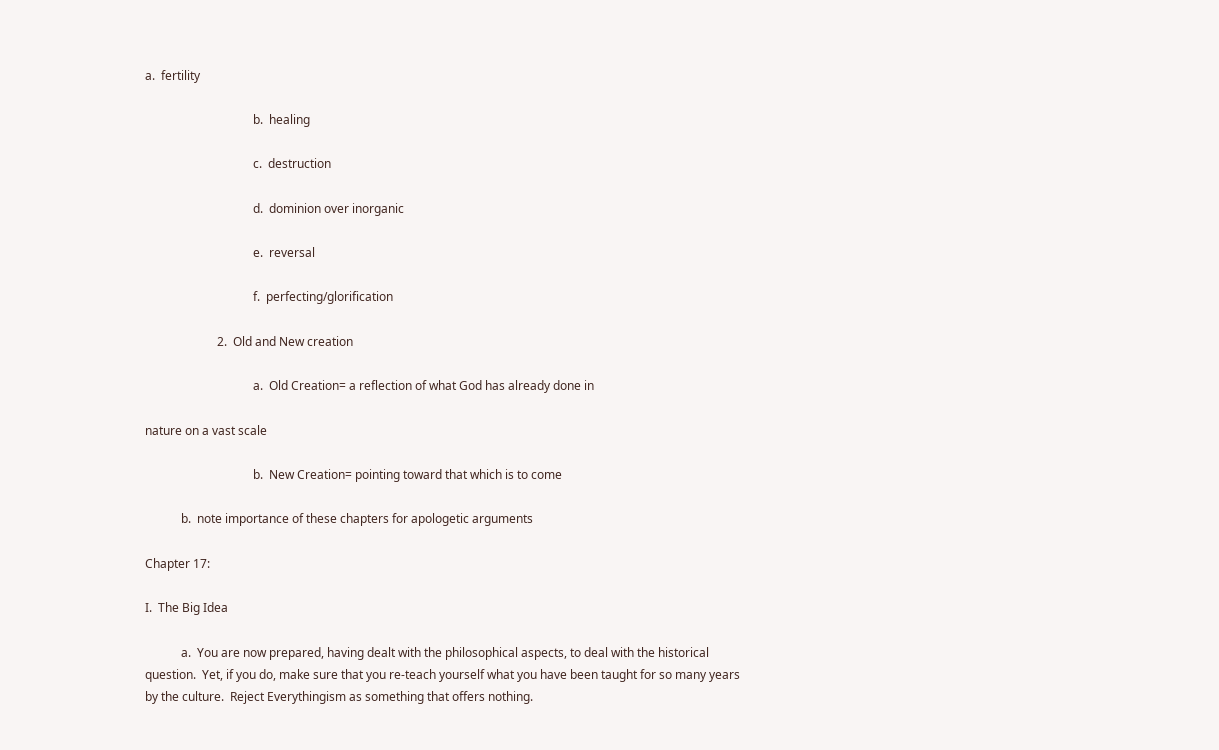a.  fertility

                                    b.  healing

                                    c.  destruction

                                    d.  dominion over inorganic

                                    e.  reversal

                                    f.  perfecting/glorification

                        2.  Old and New creation

                                    a.  Old Creation= a reflection of what God has already done in

nature on a vast scale

                                    b.  New Creation= pointing toward that which is to come

            b.  note importance of these chapters for apologetic arguments

Chapter 17:

I.  The Big Idea

            a.  You are now prepared, having dealt with the philosophical aspects, to deal with the historical question.  Yet, if you do, make sure that you re-teach yourself what you have been taught for so many years by the culture.  Reject Everythingism as something that offers nothing.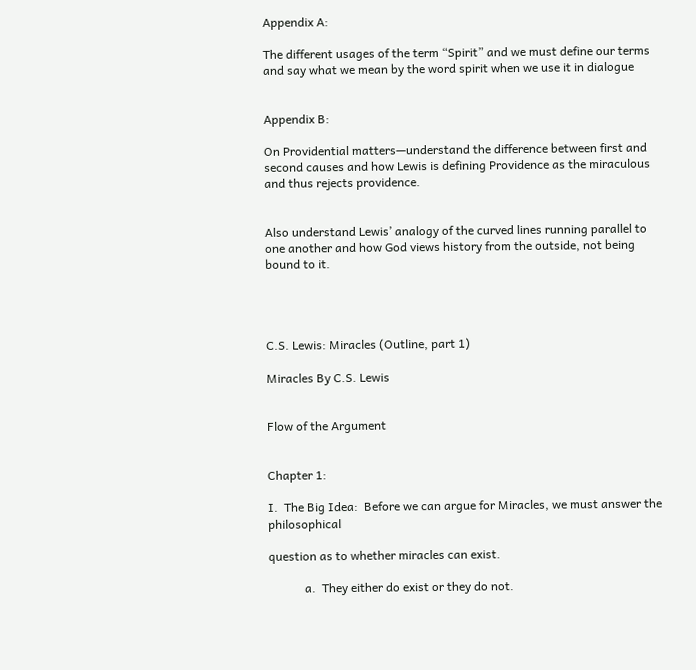Appendix A:

The different usages of the term “Spirit” and we must define our terms and say what we mean by the word spirit when we use it in dialogue


Appendix B:

On Providential matters—understand the difference between first and second causes and how Lewis is defining Providence as the miraculous and thus rejects providence.


Also understand Lewis’ analogy of the curved lines running parallel to one another and how God views history from the outside, not being bound to it.




C.S. Lewis: Miracles (Outline, part 1)

Miracles By C.S. Lewis


Flow of the Argument


Chapter 1:

I.  The Big Idea:  Before we can argue for Miracles, we must answer the philosophical

question as to whether miracles can exist.

            a.  They either do exist or they do not.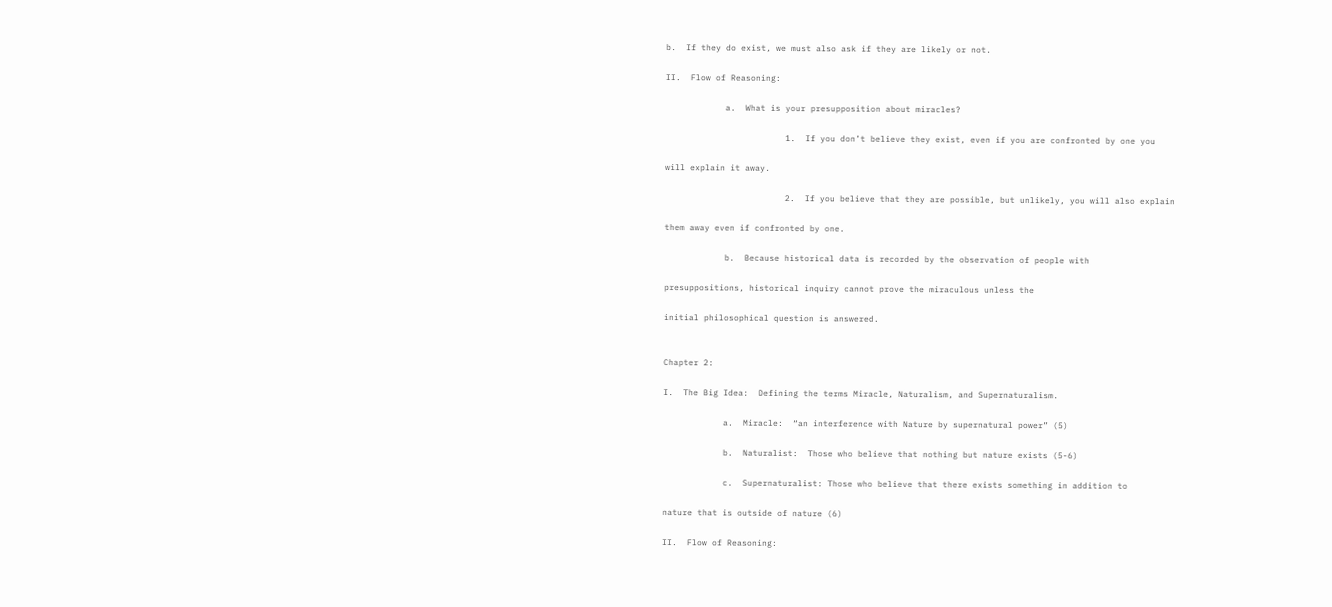b.  If they do exist, we must also ask if they are likely or not.

II.  Flow of Reasoning:

            a.  What is your presupposition about miracles?

                        1.  If you don’t believe they exist, even if you are confronted by one you

will explain it away.

                        2.  If you believe that they are possible, but unlikely, you will also explain

them away even if confronted by one.

            b.  Because historical data is recorded by the observation of people with

presuppositions, historical inquiry cannot prove the miraculous unless the

initial philosophical question is answered.


Chapter 2:

I.  The Big Idea:  Defining the terms Miracle, Naturalism, and Supernaturalism.

            a.  Miracle:  “an interference with Nature by supernatural power” (5)

            b.  Naturalist:  Those who believe that nothing but nature exists (5-6)

            c.  Supernaturalist: Those who believe that there exists something in addition to

nature that is outside of nature (6)

II.  Flow of Reasoning: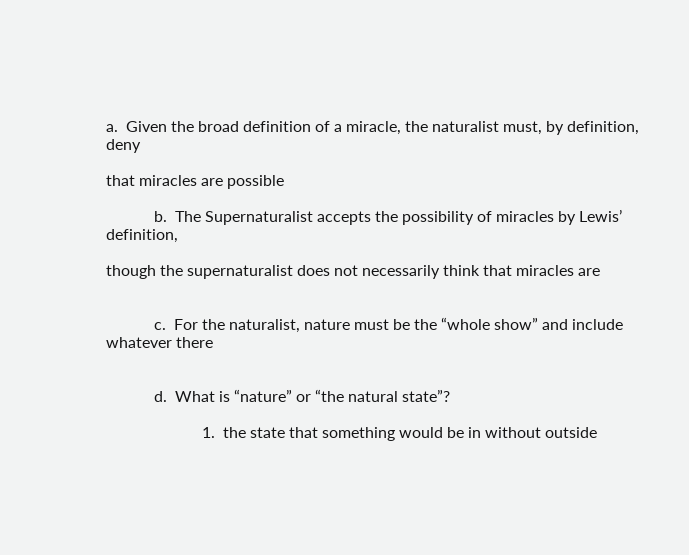a.  Given the broad definition of a miracle, the naturalist must, by definition, deny

that miracles are possible

            b.  The Supernaturalist accepts the possibility of miracles by Lewis’ definition,

though the supernaturalist does not necessarily think that miracles are


            c.  For the naturalist, nature must be the “whole show” and include whatever there


            d.  What is “nature” or “the natural state”?

                        1.  the state that something would be in without outside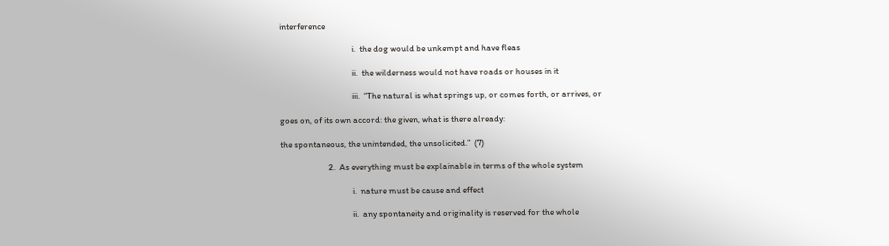interference

                                    i.  the dog would be unkempt and have fleas

                                    ii.  the wilderness would not have roads or houses in it

                                    iii.  “The natural is what springs up, or comes forth, or arrives, or

goes on, of its own accord: the given, what is there already:

the spontaneous, the unintended, the unsolicited.”  (7)

                        2.  As everything must be explainable in terms of the whole system

                                    i.  nature must be cause and effect

                                    ii.  any spontaneity and originality is reserved for the whole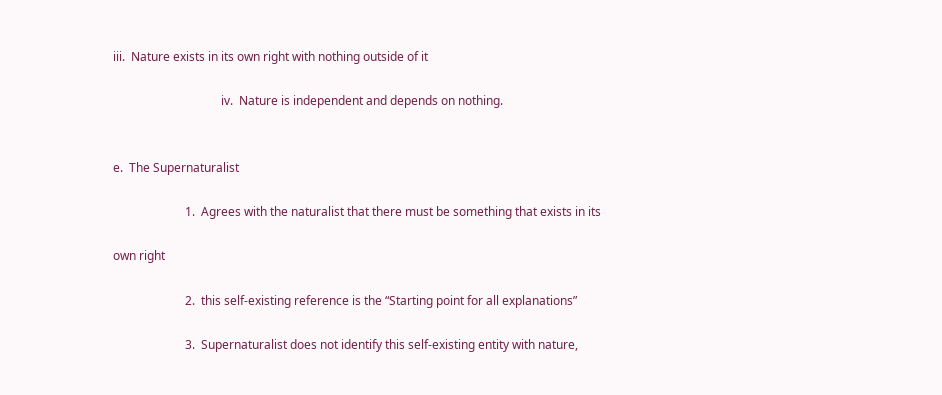iii.  Nature exists in its own right with nothing outside of it

                                    iv.  Nature is independent and depends on nothing.


e.  The Supernaturalist

                        1.  Agrees with the naturalist that there must be something that exists in its

own right

                        2.  this self-existing reference is the “Starting point for all explanations”

                        3.  Supernaturalist does not identify this self-existing entity with nature,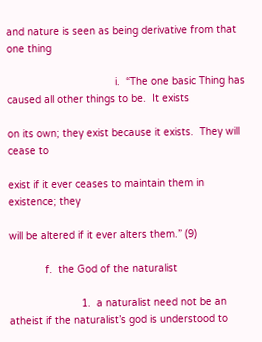and nature is seen as being derivative from that one thing

                                    i.  “The one basic Thing has caused all other things to be.  It exists

on its own; they exist because it exists.  They will cease to

exist if it ever ceases to maintain them in existence; they

will be altered if it ever alters them.” (9)

            f.  the God of the naturalist

                        1.  a naturalist need not be an atheist if the naturalist’s god is understood to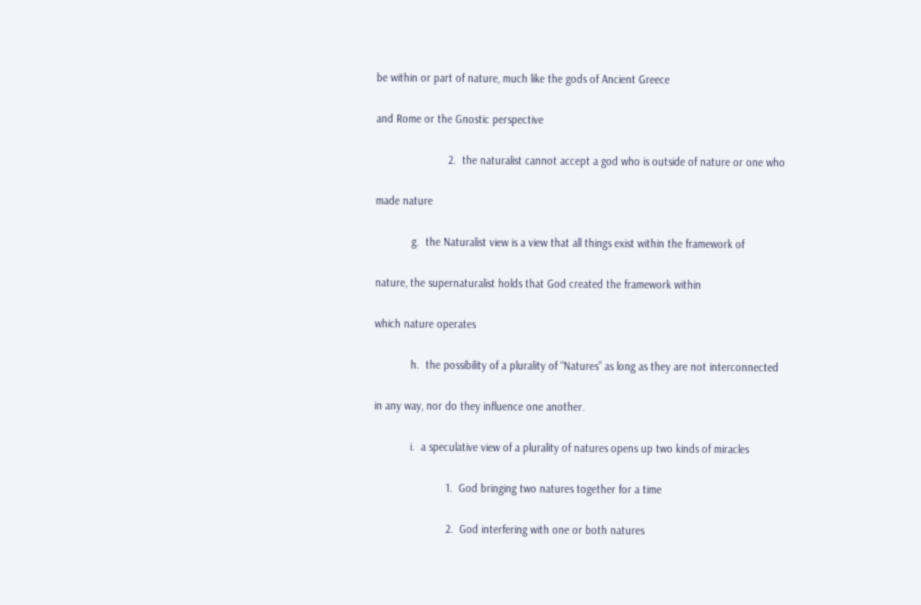be within or part of nature, much like the gods of Ancient Greece

and Rome or the Gnostic perspective

                        2.  the naturalist cannot accept a god who is outside of nature or one who

made nature

            g.  the Naturalist view is a view that all things exist within the framework of

nature, the supernaturalist holds that God created the framework within

which nature operates

            h.  the possibility of a plurality of “Natures” as long as they are not interconnected

in any way, nor do they influence one another.

            i.  a speculative view of a plurality of natures opens up two kinds of miracles

                        1.  God bringing two natures together for a time

                        2.  God interfering with one or both natures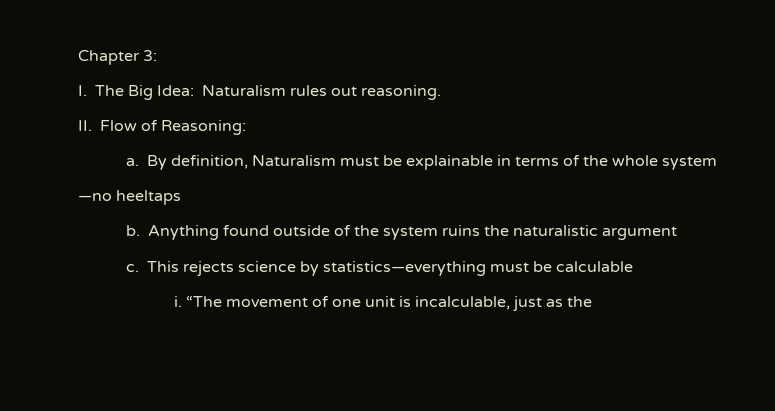Chapter 3:

I.  The Big Idea:  Naturalism rules out reasoning.

II.  Flow of Reasoning:

            a.  By definition, Naturalism must be explainable in terms of the whole system

—no heeltaps

            b.  Anything found outside of the system ruins the naturalistic argument

            c.  This rejects science by statistics—everything must be calculable

                        i. “The movement of one unit is incalculable, just as the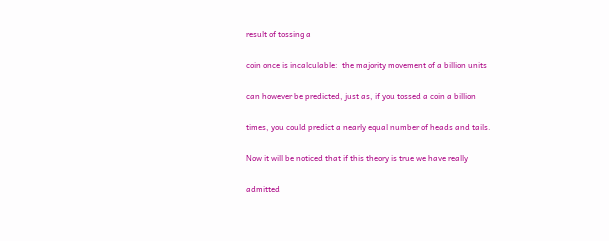result of tossing a

coin once is incalculable:  the majority movement of a billion units

can however be predicted, just as, if you tossed a coin a billion

times, you could predict a nearly equal number of heads and tails.

Now it will be noticed that if this theory is true we have really

admitted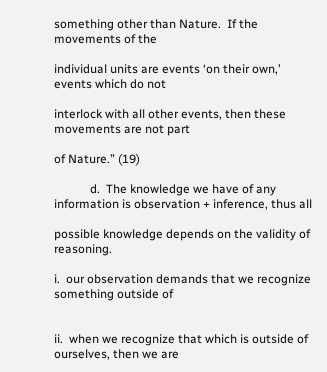something other than Nature.  If the movements of the

individual units are events ‘on their own,’ events which do not

interlock with all other events, then these movements are not part

of Nature.” (19)

            d.  The knowledge we have of any information is observation + inference, thus all

possible knowledge depends on the validity of reasoning.

i.  our observation demands that we recognize something outside of


ii.  when we recognize that which is outside of ourselves, then we are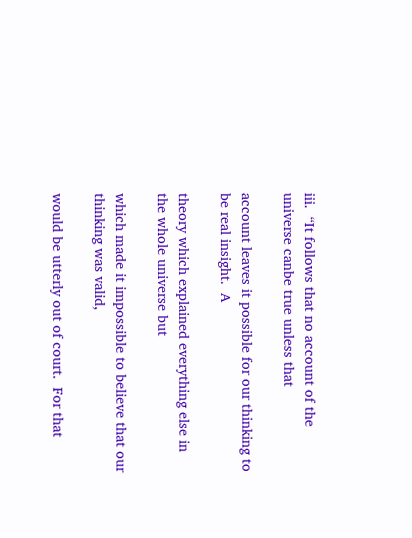iii.  “It follows that no account of the universe canbe true unless that

account leaves it possible for our thinking to be real insight.  A

theory which explained everything else in the whole universe but

which made it impossible to believe that our thinking was valid,

would be utterly out of court.  For that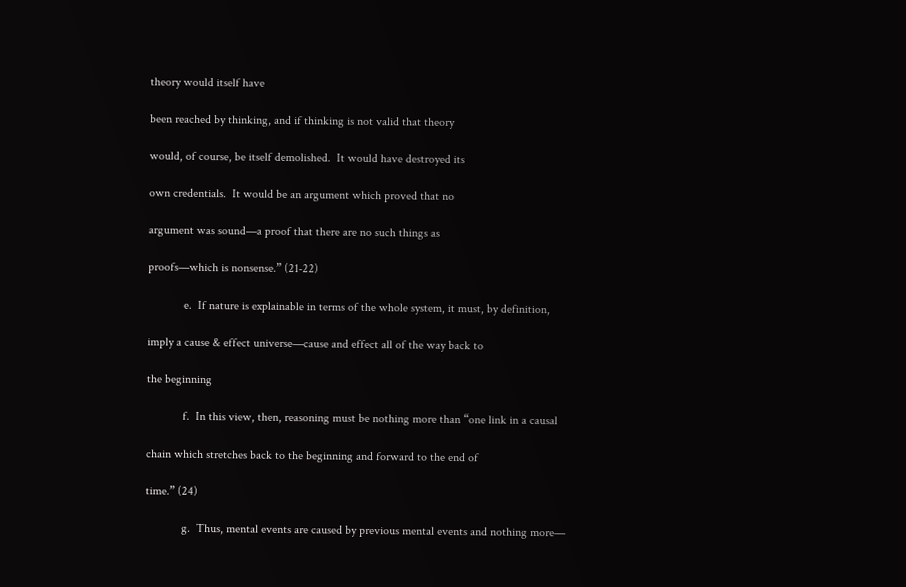theory would itself have

been reached by thinking, and if thinking is not valid that theory

would, of course, be itself demolished.  It would have destroyed its

own credentials.  It would be an argument which proved that no

argument was sound—a proof that there are no such things as

proofs—which is nonsense.” (21-22)

            e.  If nature is explainable in terms of the whole system, it must, by definition,

imply a cause & effect universe—cause and effect all of the way back to

the beginning

            f.  In this view, then, reasoning must be nothing more than “one link in a causal

chain which stretches back to the beginning and forward to the end of

time.” (24)

            g.  Thus, mental events are caused by previous mental events and nothing more—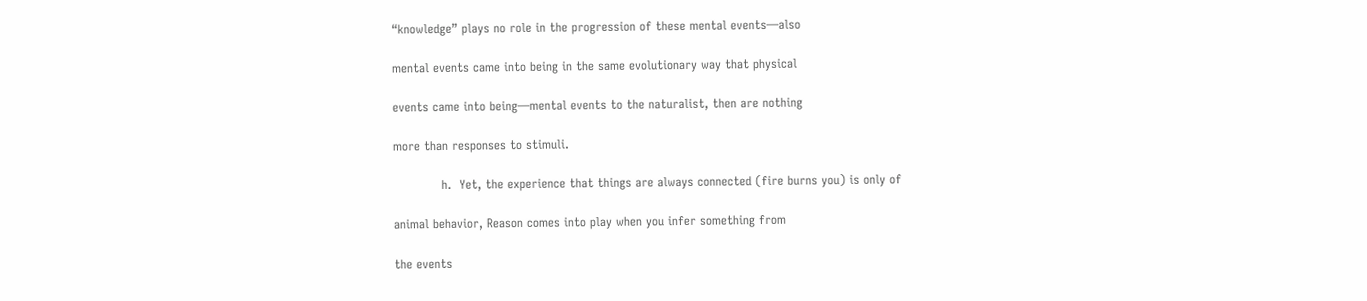“knowledge” plays no role in the progression of these mental events—also

mental events came into being in the same evolutionary way that physical

events came into being—mental events to the naturalist, then are nothing

more than responses to stimuli.

            h.  Yet, the experience that things are always connected (fire burns you) is only of

animal behavior, Reason comes into play when you infer something from

the events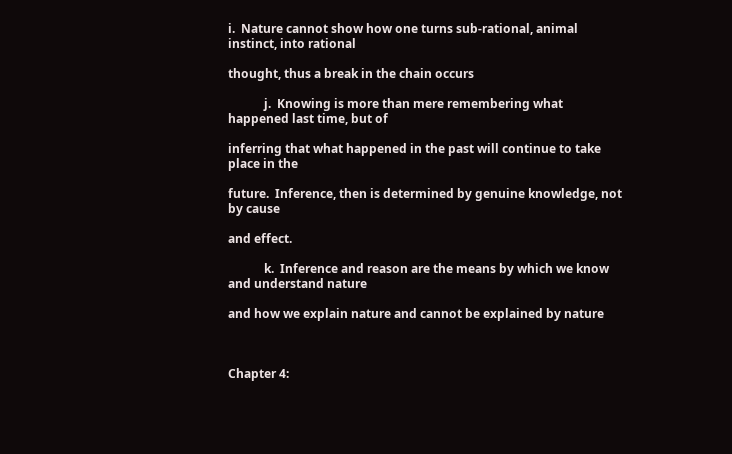i.  Nature cannot show how one turns sub-rational, animal instinct, into rational

thought, thus a break in the chain occurs

            j.  Knowing is more than mere remembering what happened last time, but of

inferring that what happened in the past will continue to take place in the

future.  Inference, then is determined by genuine knowledge, not by cause

and effect.

            k.  Inference and reason are the means by which we know and understand nature

and how we explain nature and cannot be explained by nature



Chapter 4: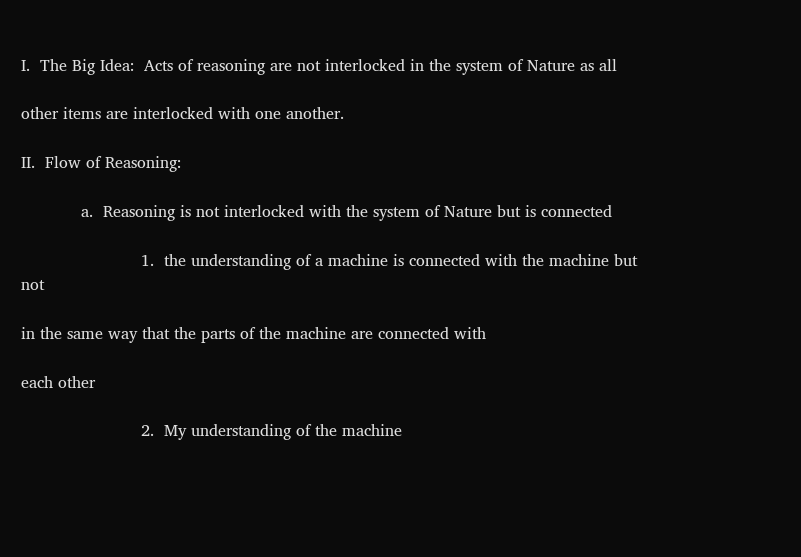I.  The Big Idea:  Acts of reasoning are not interlocked in the system of Nature as all

other items are interlocked with one another.

II.  Flow of Reasoning:

            a.  Reasoning is not interlocked with the system of Nature but is connected

                        1.  the understanding of a machine is connected with the machine but not

in the same way that the parts of the machine are connected with

each other

                        2.  My understanding of the machine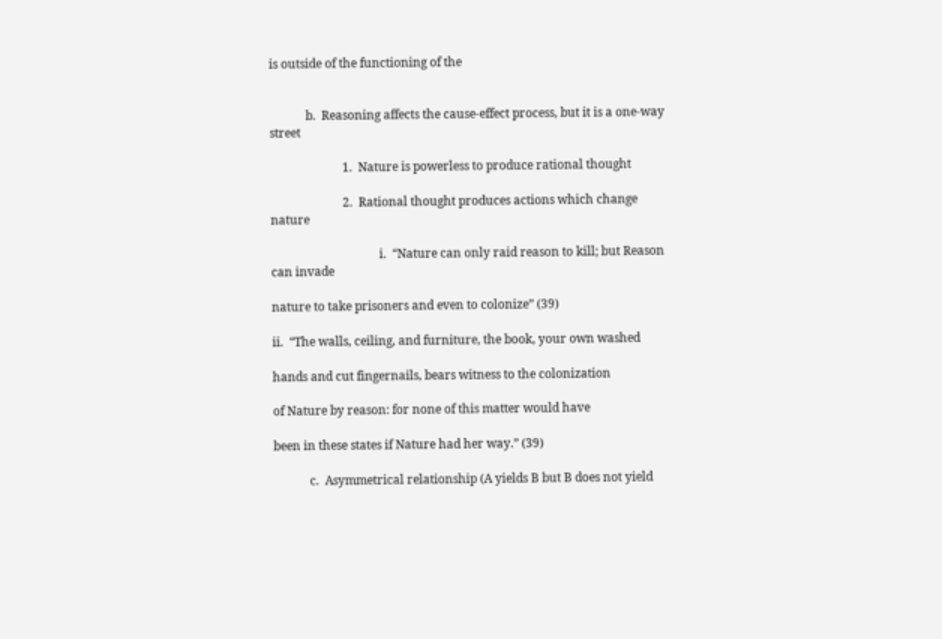is outside of the functioning of the


            b.  Reasoning affects the cause-effect process, but it is a one-way street

                        1.  Nature is powerless to produce rational thought

                        2.  Rational thought produces actions which change nature

                                    i.  “Nature can only raid reason to kill; but Reason can invade

nature to take prisoners and even to colonize” (39)

ii.  “The walls, ceiling, and furniture, the book, your own washed

hands and cut fingernails, bears witness to the colonization

of Nature by reason: for none of this matter would have

been in these states if Nature had her way.” (39)

            c.  Asymmetrical relationship (A yields B but B does not yield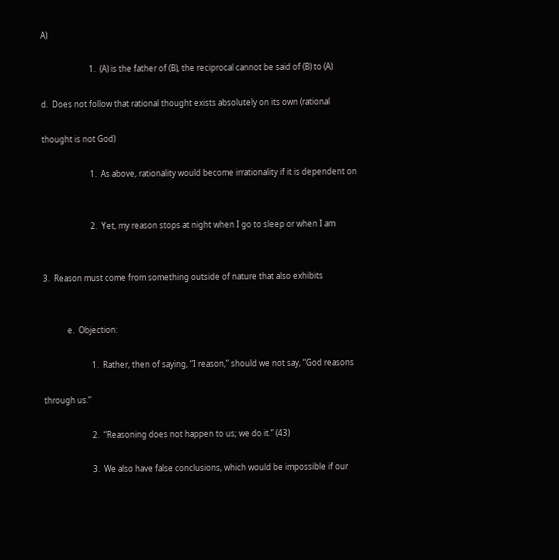A)

                        1.  (A) is the father of (B), the reciprocal cannot be said of (B) to (A)

d.  Does not follow that rational thought exists absolutely on its own (rational

thought is not God)

                        1.  As above, rationality would become irrationality if it is dependent on


                        2.  Yet, my reason stops at night when I go to sleep or when I am


3.  Reason must come from something outside of nature that also exhibits


            e.  Objection:

                        1.  Rather, then of saying, “I reason,” should we not say, “God reasons

through us.”

                        2.  “Reasoning does not happen to us; we do it.” (43)

                        3.  We also have false conclusions, which would be impossible if our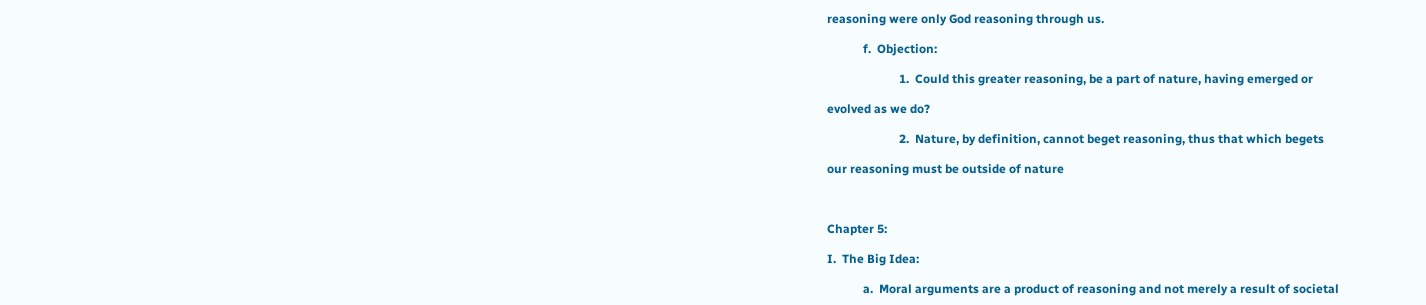reasoning were only God reasoning through us.

            f.  Objection:

                        1.  Could this greater reasoning, be a part of nature, having emerged or

evolved as we do?

                        2.  Nature, by definition, cannot beget reasoning, thus that which begets

our reasoning must be outside of nature



Chapter 5:

I.  The Big Idea:

            a.  Moral arguments are a product of reasoning and not merely a result of societal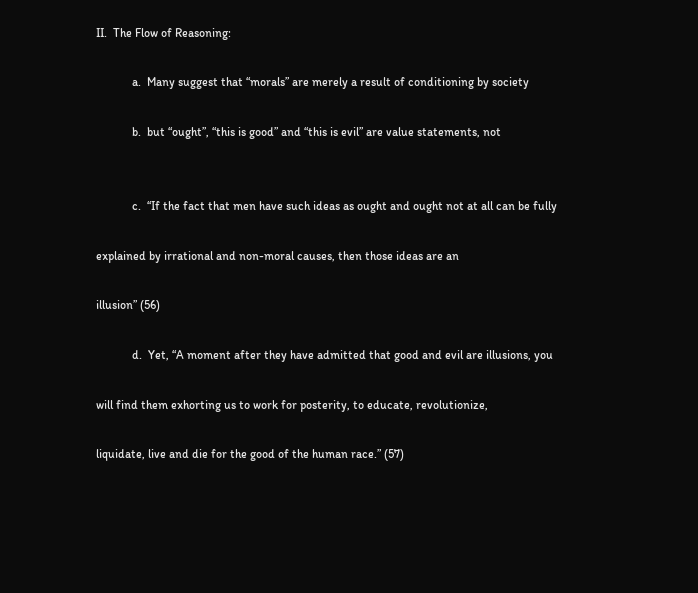II.  The Flow of Reasoning:

            a.  Many suggest that “morals” are merely a result of conditioning by society

            b.  but “ought”, “this is good” and “this is evil” are value statements, not


            c.  “If the fact that men have such ideas as ought and ought not at all can be fully

explained by irrational and non-moral causes, then those ideas are an

illusion” (56)

            d.  Yet, “A moment after they have admitted that good and evil are illusions, you

will find them exhorting us to work for posterity, to educate, revolutionize,

liquidate, live and die for the good of the human race.” (57)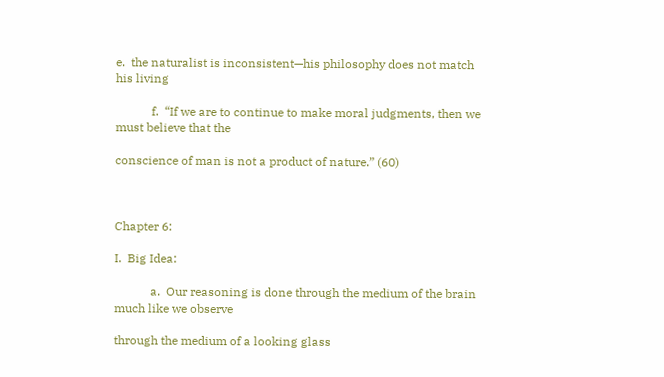e.  the naturalist is inconsistent—his philosophy does not match his living

            f.  “If we are to continue to make moral judgments, then we must believe that the

conscience of man is not a product of nature.” (60)



Chapter 6:

I.  Big Idea:

            a.  Our reasoning is done through the medium of the brain much like we observe

through the medium of a looking glass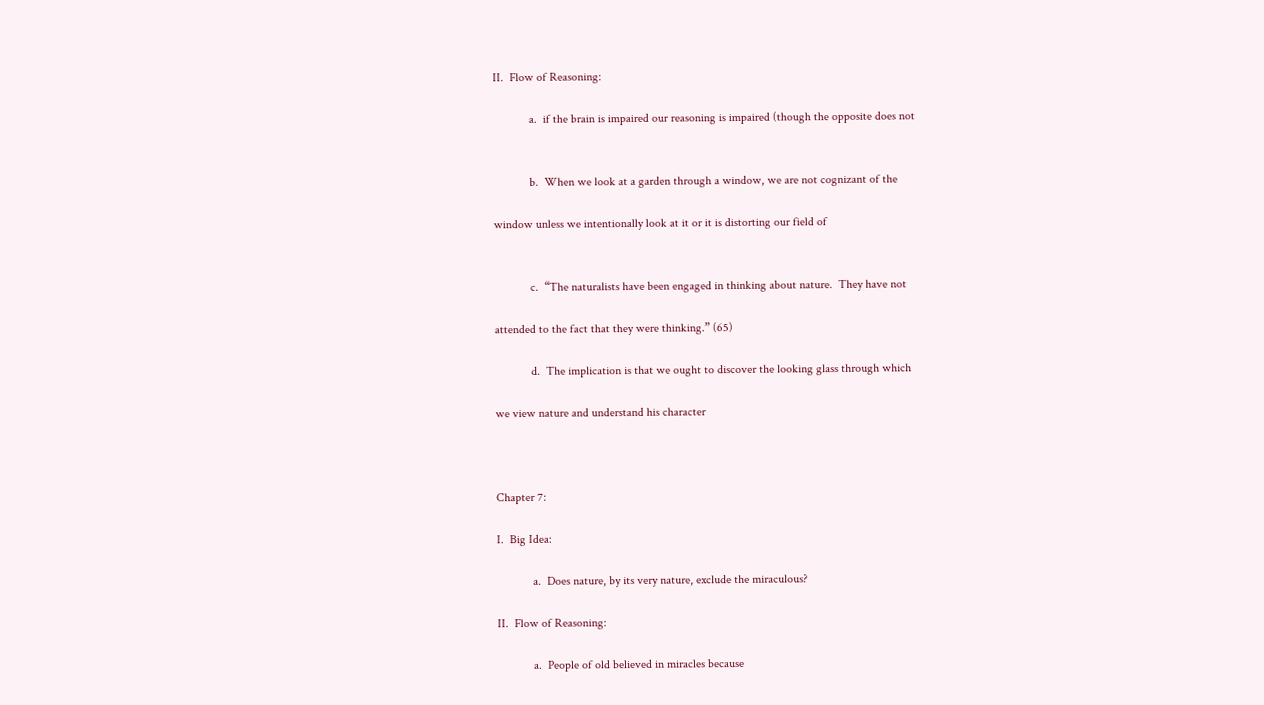II.  Flow of Reasoning:

            a.  if the brain is impaired our reasoning is impaired (though the opposite does not


            b.  When we look at a garden through a window, we are not cognizant of the

window unless we intentionally look at it or it is distorting our field of


            c.  “The naturalists have been engaged in thinking about nature.  They have not

attended to the fact that they were thinking.” (65)

            d.  The implication is that we ought to discover the looking glass through which

we view nature and understand his character



Chapter 7:

I.  Big Idea:

            a.  Does nature, by its very nature, exclude the miraculous?

II.  Flow of Reasoning:

            a.  People of old believed in miracles because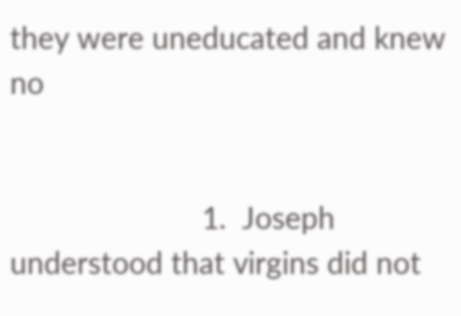they were uneducated and knew no


                        1.  Joseph understood that virgins did not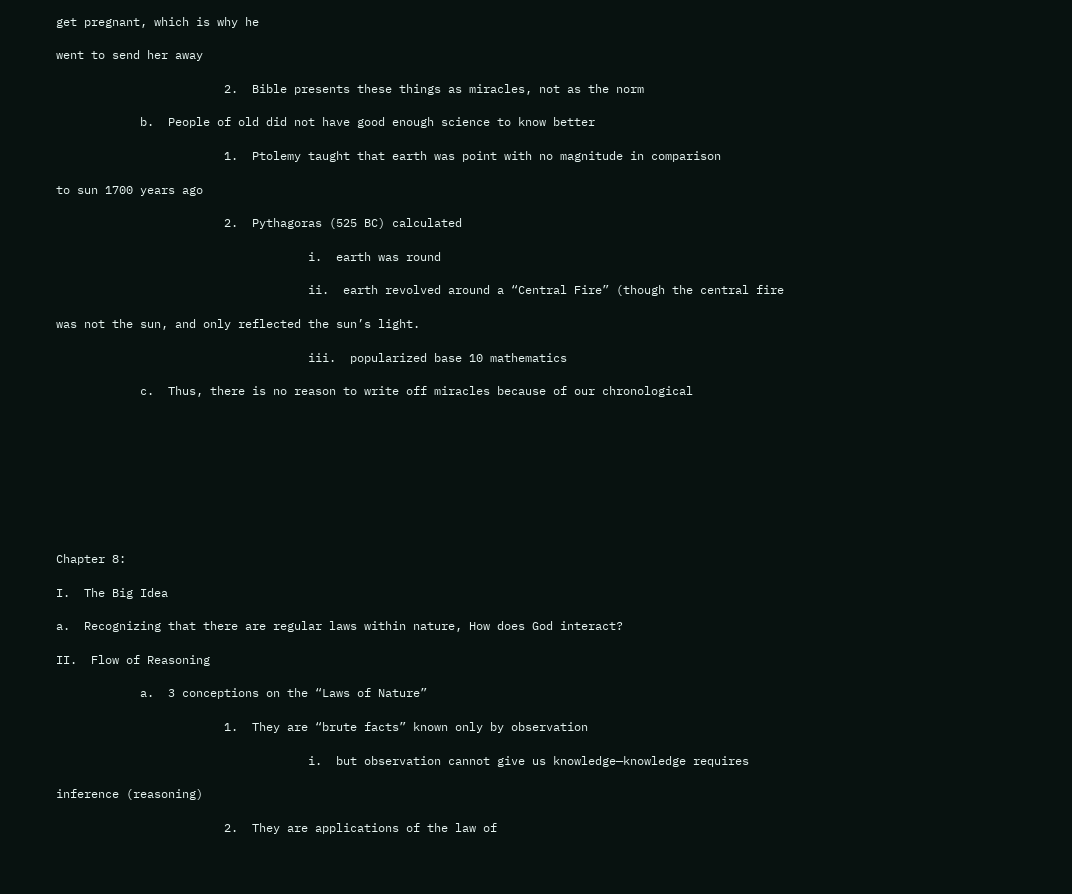get pregnant, which is why he

went to send her away

                        2.  Bible presents these things as miracles, not as the norm

            b.  People of old did not have good enough science to know better

                        1.  Ptolemy taught that earth was point with no magnitude in comparison

to sun 1700 years ago

                        2.  Pythagoras (525 BC) calculated

                                    i.  earth was round

                                    ii.  earth revolved around a “Central Fire” (though the central fire

was not the sun, and only reflected the sun’s light.

                                    iii.  popularized base 10 mathematics

            c.  Thus, there is no reason to write off miracles because of our chronological









Chapter 8:

I.  The Big Idea

a.  Recognizing that there are regular laws within nature, How does God interact?

II.  Flow of Reasoning

            a.  3 conceptions on the “Laws of Nature”

                        1.  They are “brute facts” known only by observation

                                    i.  but observation cannot give us knowledge—knowledge requires

inference (reasoning)

                        2.  They are applications of the law of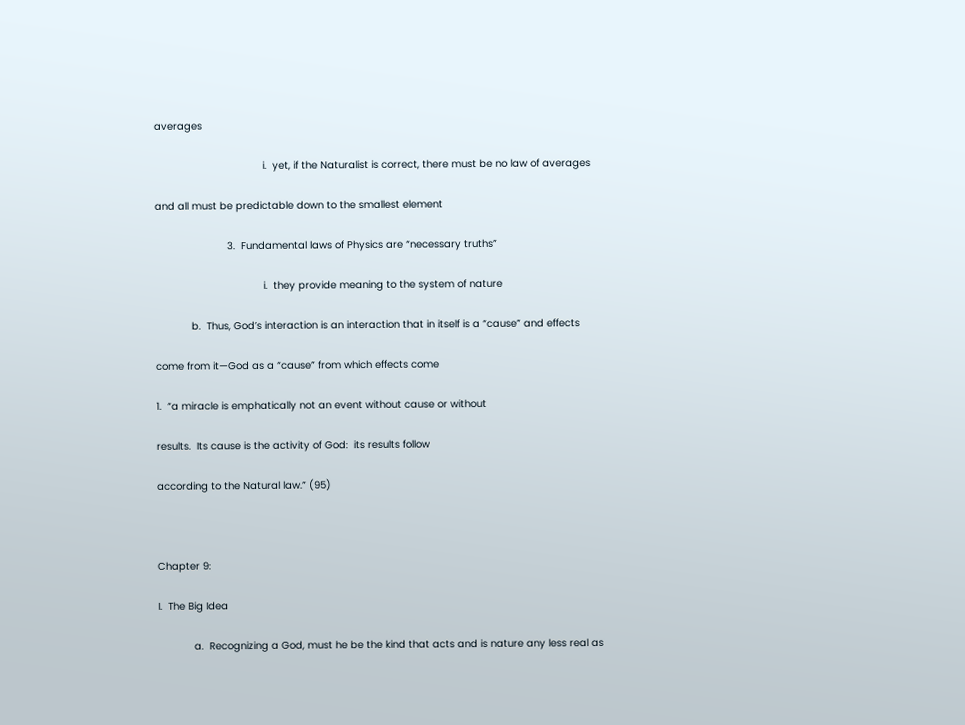averages

                                    i.  yet, if the Naturalist is correct, there must be no law of averages

and all must be predictable down to the smallest element

                        3.  Fundamental laws of Physics are “necessary truths”

                                    i.  they provide meaning to the system of nature

            b.  Thus, God’s interaction is an interaction that in itself is a “cause” and effects

come from it—God as a “cause” from which effects come

1.  “a miracle is emphatically not an event without cause or without

results.  Its cause is the activity of God:  its results follow

according to the Natural law.” (95)



Chapter 9:

I.  The Big Idea

            a.  Recognizing a God, must he be the kind that acts and is nature any less real as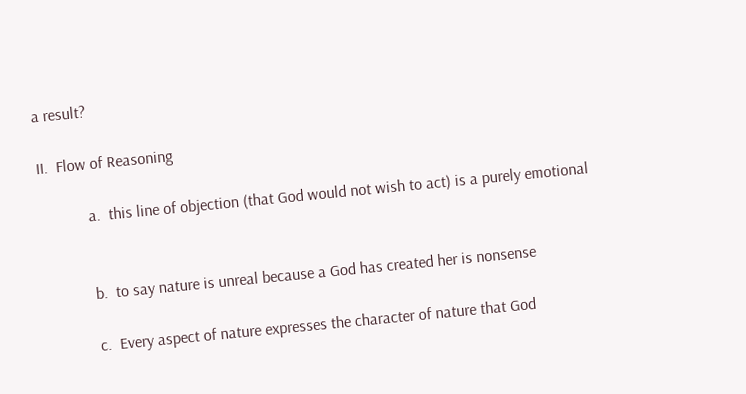a result?

II.  Flow of Reasoning

            a.  this line of objection (that God would not wish to act) is a purely emotional


            b.  to say nature is unreal because a God has created her is nonsense

            c.  Every aspect of nature expresses the character of nature that God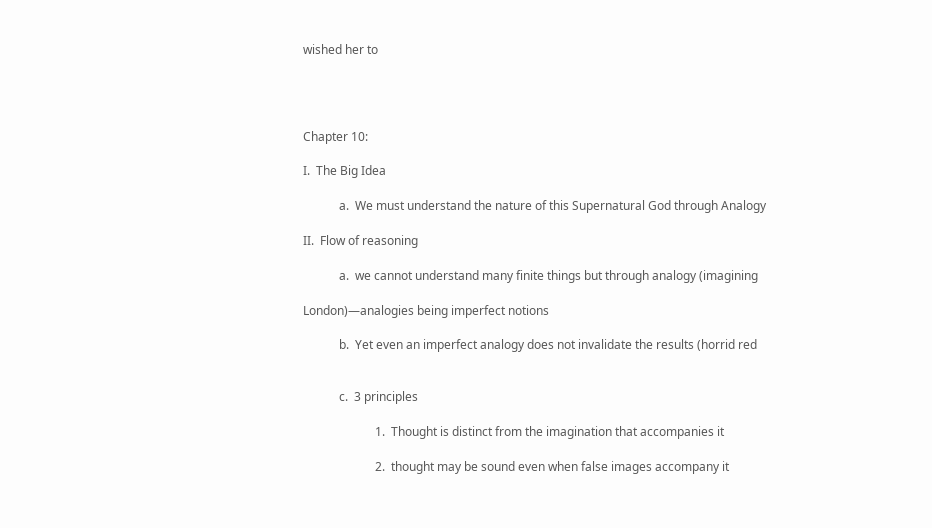wished her to




Chapter 10:

I.  The Big Idea

            a.  We must understand the nature of this Supernatural God through Analogy

II.  Flow of reasoning

            a.  we cannot understand many finite things but through analogy (imagining

London)—analogies being imperfect notions

            b.  Yet even an imperfect analogy does not invalidate the results (horrid red


            c.  3 principles

                        1.  Thought is distinct from the imagination that accompanies it

                        2.  thought may be sound even when false images accompany it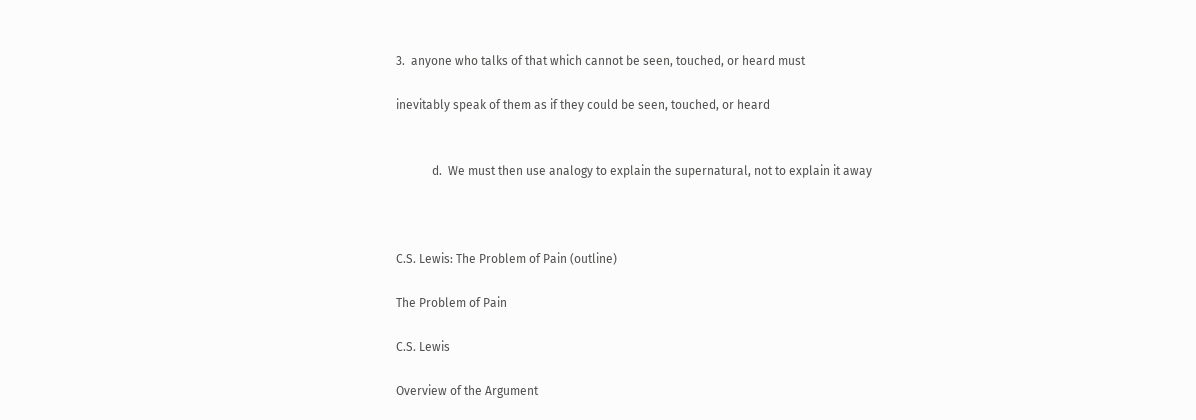3.  anyone who talks of that which cannot be seen, touched, or heard must

inevitably speak of them as if they could be seen, touched, or heard


            d.  We must then use analogy to explain the supernatural, not to explain it away



C.S. Lewis: The Problem of Pain (outline)

The Problem of Pain

C.S. Lewis

Overview of the Argument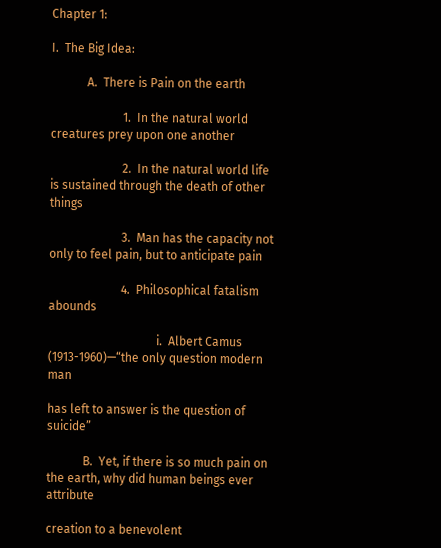Chapter 1:

I.  The Big Idea:

            A.  There is Pain on the earth

                        1.  In the natural world creatures prey upon one another

                        2.  In the natural world life is sustained through the death of other things

                        3.  Man has the capacity not only to feel pain, but to anticipate pain

                        4.  Philosophical fatalism abounds

                                    i.  Albert Camus (1913-1960)—“the only question modern man

has left to answer is the question of suicide”

            B.  Yet, if there is so much pain on the earth, why did human beings ever attribute

creation to a benevolent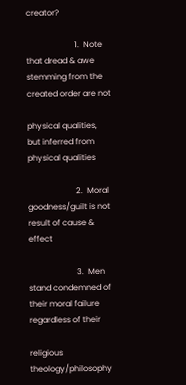creator?

                        1.  Note that dread & awe stemming from the created order are not

physical qualities, but inferred from physical qualities

                        2.  Moral goodness/guilt is not result of cause & effect

                        3.  Men stand condemned of their moral failure regardless of their

religious theology/philosophy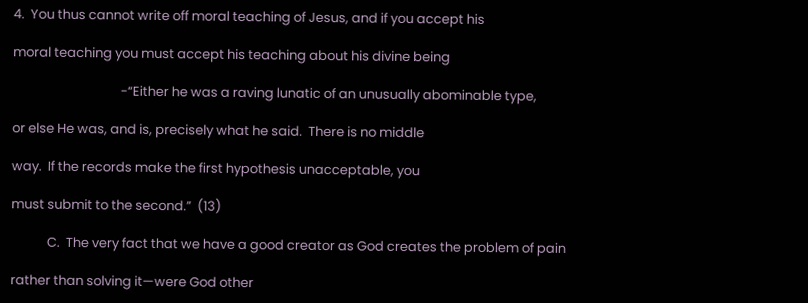4.  You thus cannot write off moral teaching of Jesus, and if you accept his

moral teaching you must accept his teaching about his divine being

                                    -“Either he was a raving lunatic of an unusually abominable type,

or else He was, and is, precisely what he said.  There is no middle

way.  If the records make the first hypothesis unacceptable, you

must submit to the second.”  (13)

            C.  The very fact that we have a good creator as God creates the problem of pain

rather than solving it—were God other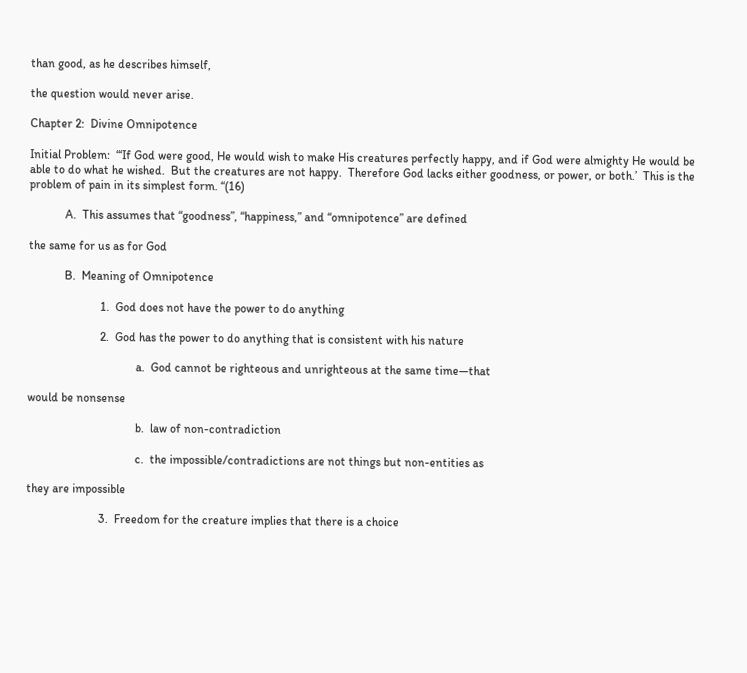than good, as he describes himself,

the question would never arise.

Chapter 2:  Divine Omnipotence

Initial Problem:  “‘If God were good, He would wish to make His creatures perfectly happy, and if God were almighty He would be able to do what he wished.  But the creatures are not happy.  Therefore God lacks either goodness, or power, or both.’  This is the problem of pain in its simplest form. “(16)

            A.  This assumes that “goodness”, “happiness,” and “omnipotence” are defined

the same for us as for God

            B.  Meaning of Omnipotence

                        1.  God does not have the power to do anything

                        2.  God has the power to do anything that is consistent with his nature

                                    a.  God cannot be righteous and unrighteous at the same time—that

would be nonsense

                                    b.  law of non-contradiction

                                    c.  the impossible/contradictions are not things but non-entities as

they are impossible

                        3.  Freedom for the creature implies that there is a choice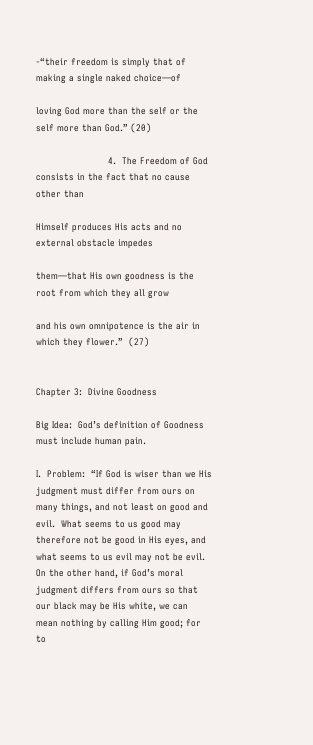-“their freedom is simply that of making a single naked choice—of

loving God more than the self or the self more than God.” (20)

                        4.  The Freedom of God consists in the fact that no cause other than

Himself produces His acts and no external obstacle impedes

them—that His own goodness is the root from which they all grow

and his own omnipotence is the air in which they flower.”  (27)


Chapter 3:  Divine Goodness

Big Idea:  God’s definition of Goodness must include human pain.

I.  Problem:  “If God is wiser than we His judgment must differ from ours on many things, and not least on good and evil.  What seems to us good may therefore not be good in His eyes, and what seems to us evil may not be evil.  On the other hand, if God’s moral judgment differs from ours so that our black may be His white, we can mean nothing by calling Him good; for to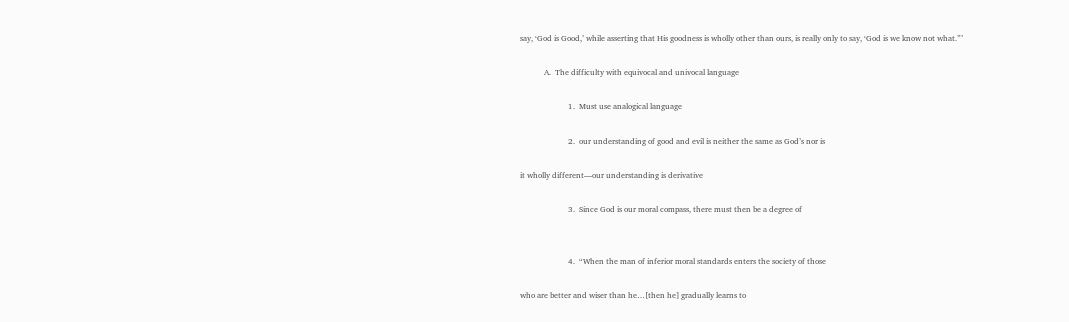say, ‘God is Good,’ while asserting that His goodness is wholly other than ours, is really only to say, ‘God is we know not what.”’

            A.  The difficulty with equivocal and univocal language

                        1.  Must use analogical language

                        2.  our understanding of good and evil is neither the same as God’s nor is

it wholly different—our understanding is derivative

                        3.  Since God is our moral compass, there must then be a degree of


                        4.  “When the man of inferior moral standards enters the society of those

who are better and wiser than he…[then he] gradually learns to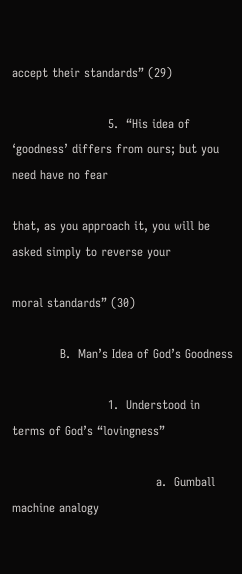accept their standards” (29)

                        5.  “His idea of ‘goodness’ differs from ours; but you need have no fear

that, as you approach it, you will be asked simply to reverse your

moral standards” (30)

            B.  Man’s Idea of God’s Goodness

                        1.  Understood in terms of God’s “lovingness”

                                    a.  Gumball machine analogy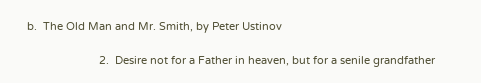b.  The Old Man and Mr. Smith, by Peter Ustinov

                        2.  Desire not for a Father in heaven, but for a senile grandfather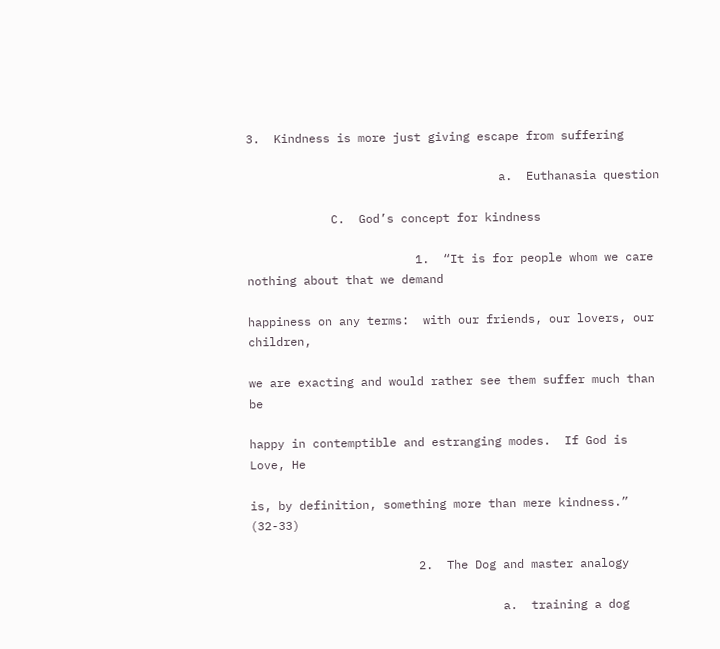3.  Kindness is more just giving escape from suffering

                                    a.  Euthanasia question

            C.  God’s concept for kindness

                        1.  “It is for people whom we care nothing about that we demand

happiness on any terms:  with our friends, our lovers, our children,

we are exacting and would rather see them suffer much than be

happy in contemptible and estranging modes.  If God is Love, He

is, by definition, something more than mere kindness.” (32-33)

                        2.  The Dog and master analogy

                                    a.  training a dog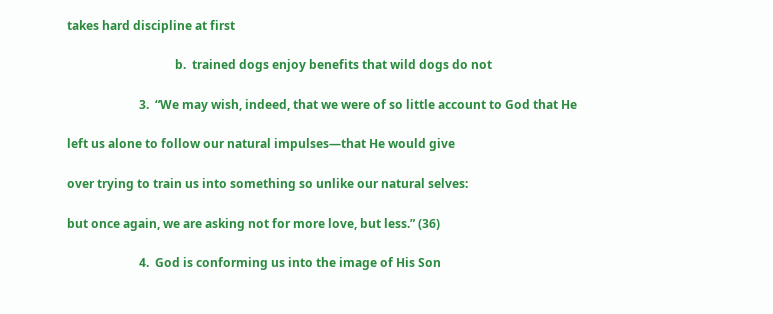takes hard discipline at first

                                    b.  trained dogs enjoy benefits that wild dogs do not

                        3.  “We may wish, indeed, that we were of so little account to God that He

left us alone to follow our natural impulses—that He would give

over trying to train us into something so unlike our natural selves:

but once again, we are asking not for more love, but less.” (36)

                        4.  God is conforming us into the image of His Son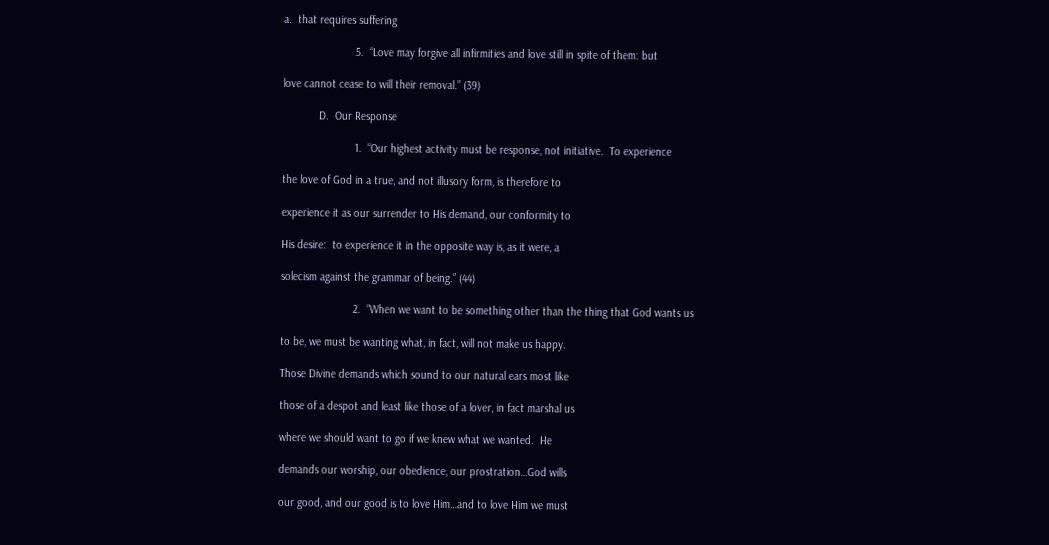a.  that requires suffering

                        5.  “Love may forgive all infirmities and love still in spite of them: but

love cannot cease to will their removal.” (39)

            D.  Our Response

                        1.  “Our highest activity must be response, not initiative.  To experience

the love of God in a true, and not illusory form, is therefore to

experience it as our surrender to His demand, our conformity to

His desire:  to experience it in the opposite way is, as it were, a

solecism against the grammar of being.” (44)

                        2.  “When we want to be something other than the thing that God wants us

to be, we must be wanting what, in fact, will not make us happy.

Those Divine demands which sound to our natural ears most like

those of a despot and least like those of a lover, in fact marshal us

where we should want to go if we knew what we wanted.  He

demands our worship, our obedience, our prostration…God wills

our good, and our good is to love Him…and to love Him we must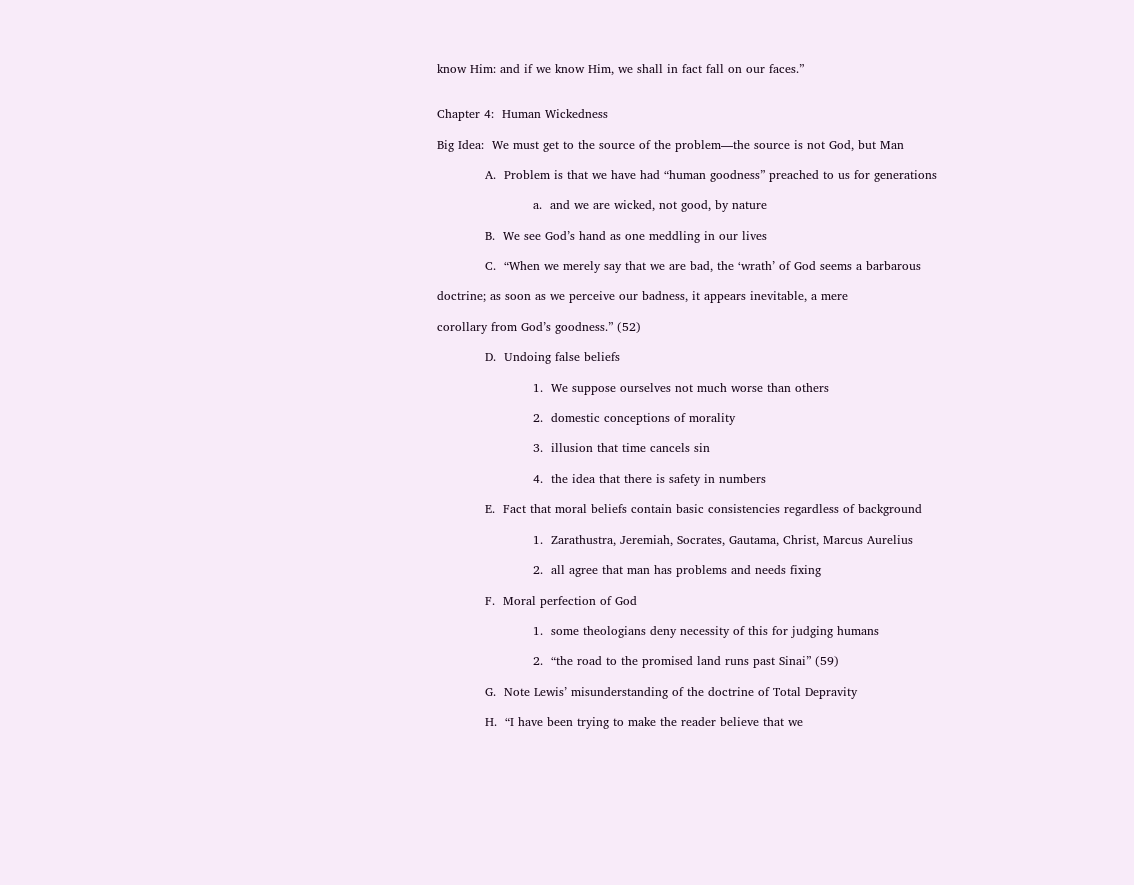know Him: and if we know Him, we shall in fact fall on our faces.”


Chapter 4:  Human Wickedness

Big Idea:  We must get to the source of the problem—the source is not God, but Man

            A.  Problem is that we have had “human goodness” preached to us for generations

                        a.  and we are wicked, not good, by nature

            B.  We see God’s hand as one meddling in our lives

            C.  “When we merely say that we are bad, the ‘wrath’ of God seems a barbarous

doctrine; as soon as we perceive our badness, it appears inevitable, a mere

corollary from God’s goodness.” (52)

            D.  Undoing false beliefs

                        1.  We suppose ourselves not much worse than others

                        2.  domestic conceptions of morality

                        3.  illusion that time cancels sin

                        4.  the idea that there is safety in numbers

            E.  Fact that moral beliefs contain basic consistencies regardless of background

                        1.  Zarathustra, Jeremiah, Socrates, Gautama, Christ, Marcus Aurelius

                        2.  all agree that man has problems and needs fixing

            F.  Moral perfection of God

                        1.  some theologians deny necessity of this for judging humans

                        2.  “the road to the promised land runs past Sinai” (59)

            G.  Note Lewis’ misunderstanding of the doctrine of Total Depravity

            H.  “I have been trying to make the reader believe that we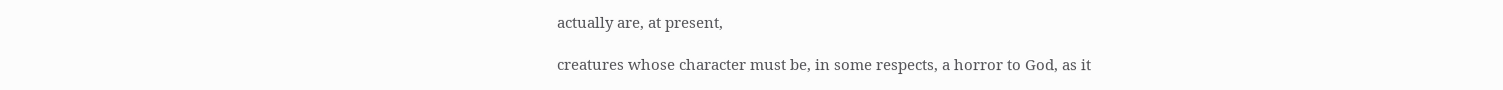actually are, at present,

creatures whose character must be, in some respects, a horror to God, as it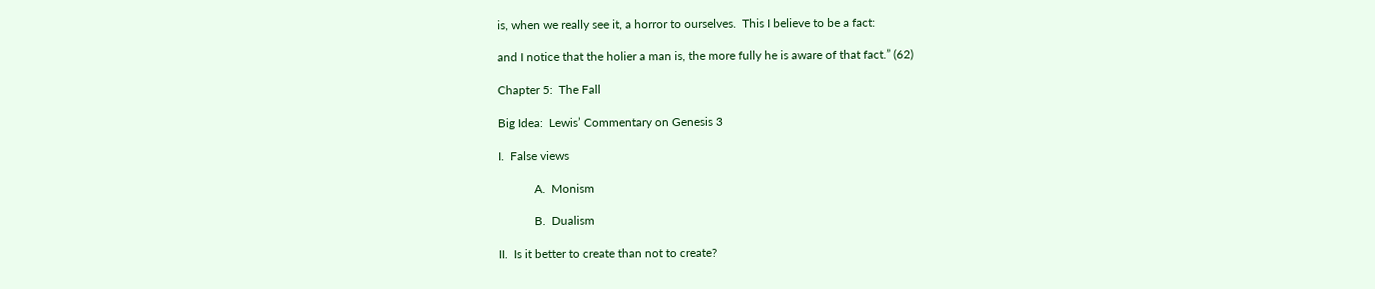is, when we really see it, a horror to ourselves.  This I believe to be a fact:

and I notice that the holier a man is, the more fully he is aware of that fact.” (62)

Chapter 5:  The Fall

Big Idea:  Lewis’ Commentary on Genesis 3

I.  False views

            A.  Monism

            B.  Dualism

II.  Is it better to create than not to create?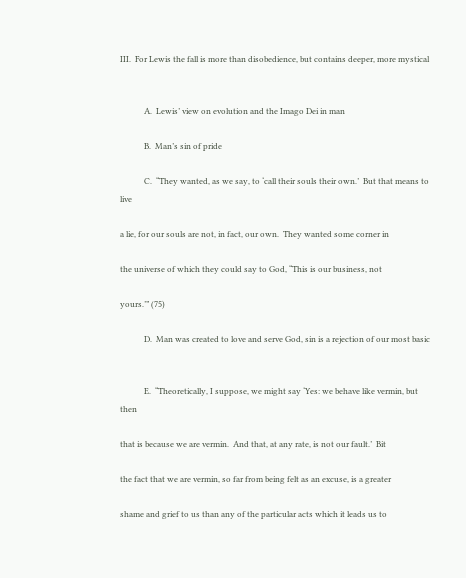III.  For Lewis the fall is more than disobedience, but contains deeper, more mystical


            A.  Lewis’ view on evolution and the Imago Dei in man

            B.  Man’s sin of pride

            C.  “They wanted, as we say, to ‘call their souls their own.’  But that means to live

a lie, for our souls are not, in fact, our own.  They wanted some corner in

the universe of which they could say to God, “This is our business, not

yours.’” (75)

            D.  Man was created to love and serve God, sin is a rejection of our most basic


            E.  “Theoretically, I suppose, we might say ‘Yes: we behave like vermin, but then

that is because we are vermin.  And that, at any rate, is not our fault.’  Bit

the fact that we are vermin, so far from being felt as an excuse, is a greater

shame and grief to us than any of the particular acts which it leads us to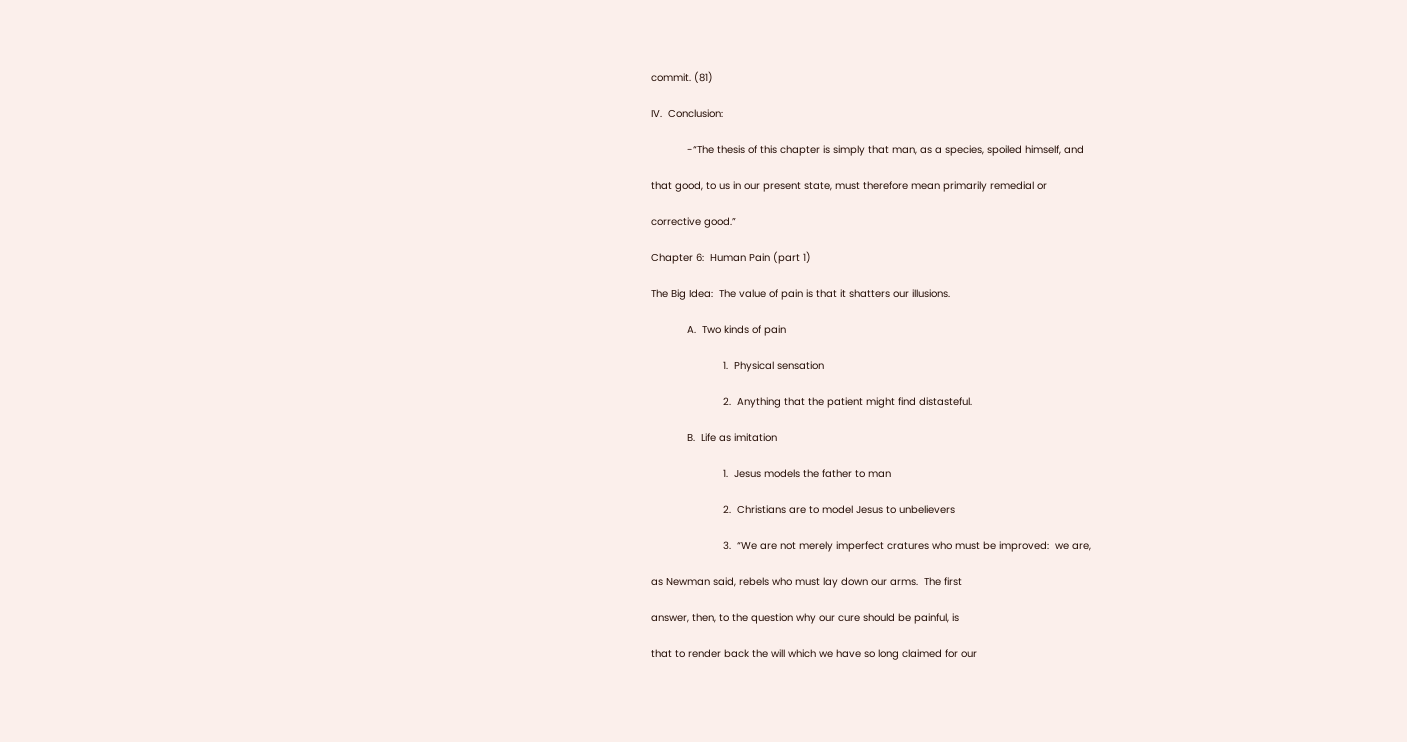commit. (81)

IV.  Conclusion:

            -“The thesis of this chapter is simply that man, as a species, spoiled himself, and

that good, to us in our present state, must therefore mean primarily remedial or

corrective good.”

Chapter 6:  Human Pain (part 1)

The Big Idea:  The value of pain is that it shatters our illusions.

            A.  Two kinds of pain

                        1.  Physical sensation

                        2.  Anything that the patient might find distasteful.

            B.  Life as imitation

                        1.  Jesus models the father to man

                        2.  Christians are to model Jesus to unbelievers

                        3.  “We are not merely imperfect cratures who must be improved:  we are,

as Newman said, rebels who must lay down our arms.  The first

answer, then, to the question why our cure should be painful, is

that to render back the will which we have so long claimed for our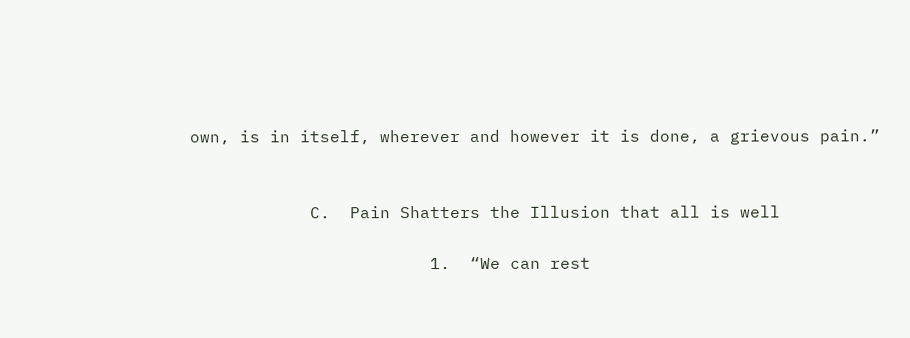own, is in itself, wherever and however it is done, a grievous pain.”


            C.  Pain Shatters the Illusion that all is well

                        1.  “We can rest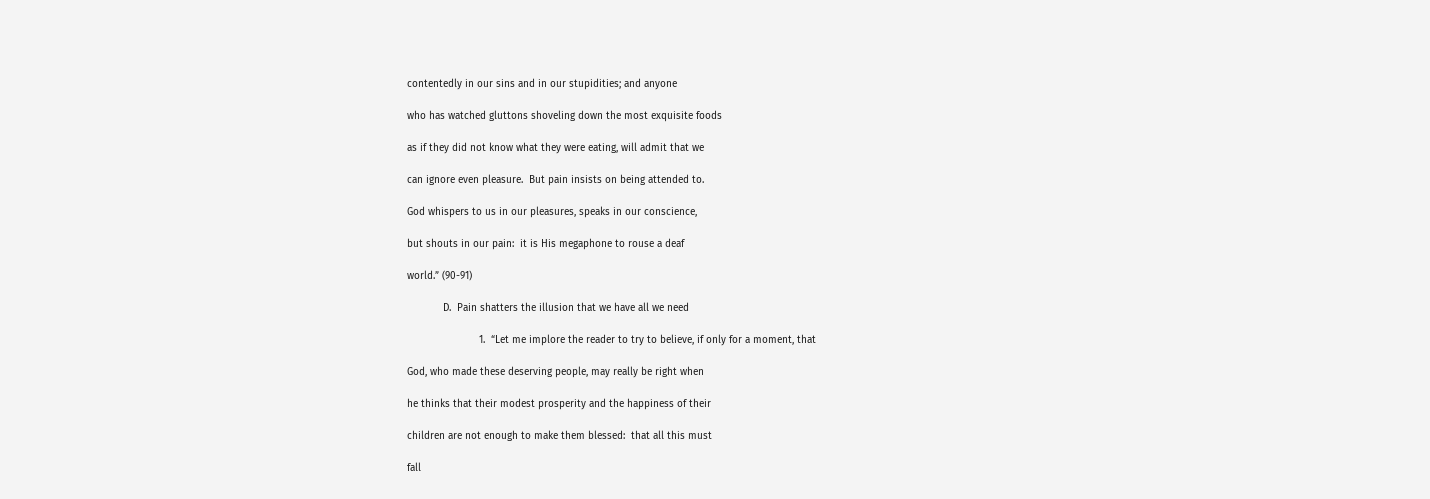contentedly in our sins and in our stupidities; and anyone

who has watched gluttons shoveling down the most exquisite foods

as if they did not know what they were eating, will admit that we

can ignore even pleasure.  But pain insists on being attended to.

God whispers to us in our pleasures, speaks in our conscience,

but shouts in our pain:  it is His megaphone to rouse a deaf

world.” (90-91)

            D.  Pain shatters the illusion that we have all we need

                        1.  “Let me implore the reader to try to believe, if only for a moment, that

God, who made these deserving people, may really be right when

he thinks that their modest prosperity and the happiness of their

children are not enough to make them blessed:  that all this must

fall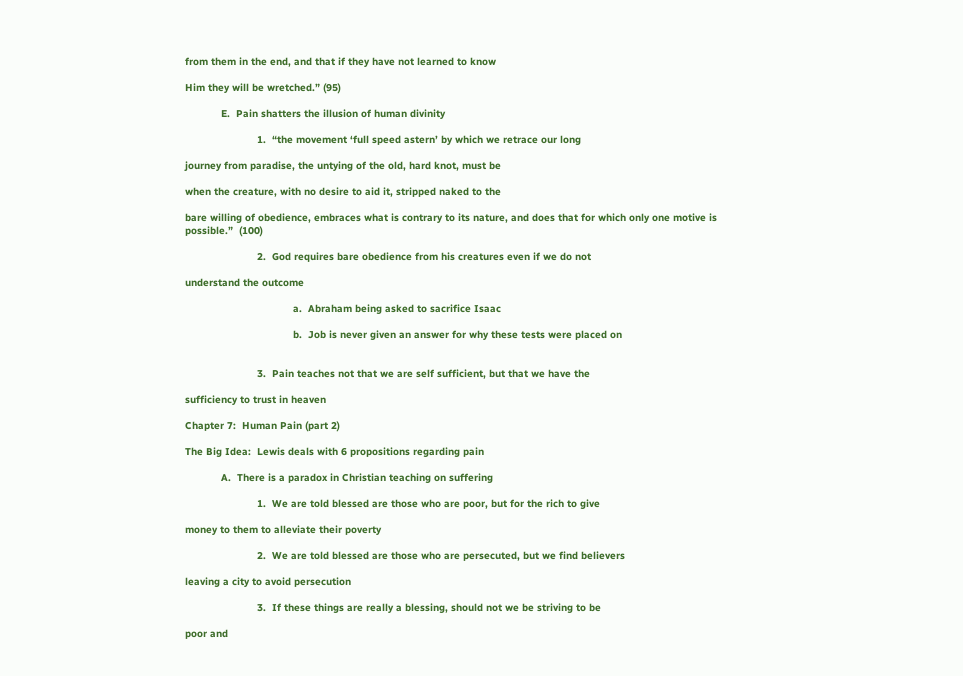from them in the end, and that if they have not learned to know

Him they will be wretched.” (95)

            E.  Pain shatters the illusion of human divinity

                        1.  “the movement ‘full speed astern’ by which we retrace our long

journey from paradise, the untying of the old, hard knot, must be

when the creature, with no desire to aid it, stripped naked to the

bare willing of obedience, embraces what is contrary to its nature, and does that for which only one motive is possible.”  (100)

                        2.  God requires bare obedience from his creatures even if we do not

understand the outcome

                                    a.  Abraham being asked to sacrifice Isaac

                                    b.  Job is never given an answer for why these tests were placed on


                        3.  Pain teaches not that we are self sufficient, but that we have the

sufficiency to trust in heaven

Chapter 7:  Human Pain (part 2)

The Big Idea:  Lewis deals with 6 propositions regarding pain

            A.  There is a paradox in Christian teaching on suffering

                        1.  We are told blessed are those who are poor, but for the rich to give

money to them to alleviate their poverty

                        2.  We are told blessed are those who are persecuted, but we find believers

leaving a city to avoid persecution

                        3.  If these things are really a blessing, should not we be striving to be

poor and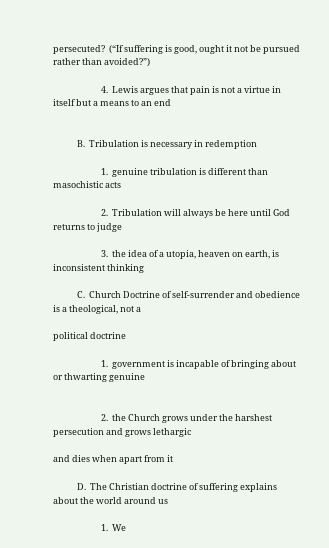persecuted?  (“If suffering is good, ought it not be pursued rather than avoided?”)

                        4.  Lewis argues that pain is not a virtue in itself but a means to an end


            B.  Tribulation is necessary in redemption

                        1.  genuine tribulation is different than masochistic acts

                        2.  Tribulation will always be here until God returns to judge

                        3.  the idea of a utopia, heaven on earth, is inconsistent thinking

            C.  Church Doctrine of self-surrender and obedience is a theological, not a

political doctrine

                        1.  government is incapable of bringing about or thwarting genuine


                        2.  the Church grows under the harshest persecution and grows lethargic

and dies when apart from it

            D.  The Christian doctrine of suffering explains about the world around us

                        1.  We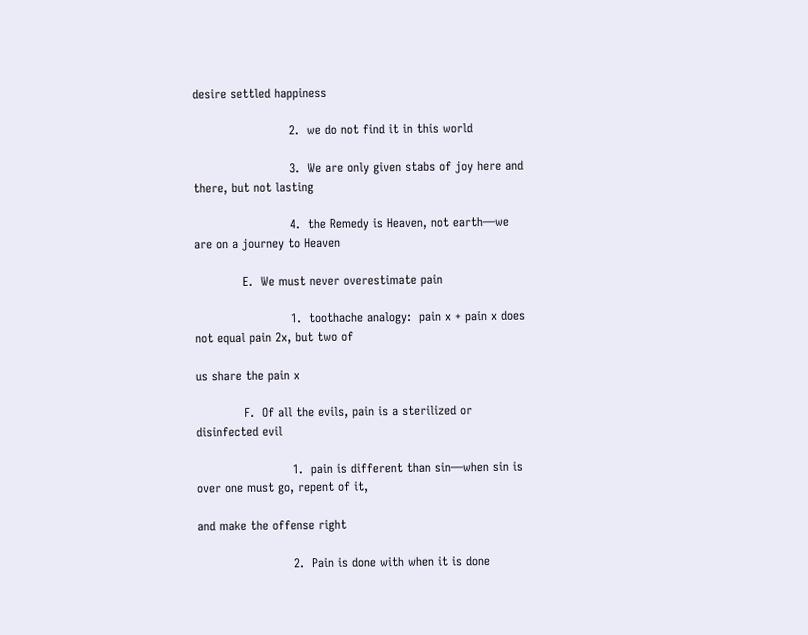desire settled happiness

                        2.  we do not find it in this world

                        3.  We are only given stabs of joy here and there, but not lasting

                        4.  the Remedy is Heaven, not earth—we are on a journey to Heaven

            E.  We must never overestimate pain

                        1.  toothache analogy:  pain x + pain x does not equal pain 2x, but two of

us share the pain x

            F.  Of all the evils, pain is a sterilized or disinfected evil

                        1.  pain is different than sin—when sin is over one must go, repent of it,

and make the offense right

                        2.  Pain is done with when it is done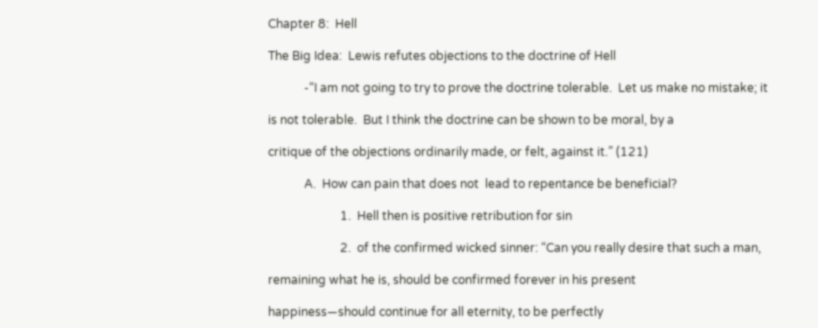Chapter 8:  Hell

The Big Idea:  Lewis refutes objections to the doctrine of Hell

            -“I am not going to try to prove the doctrine tolerable.  Let us make no mistake; it

is not tolerable.  But I think the doctrine can be shown to be moral, by a

critique of the objections ordinarily made, or felt, against it.” (121)

            A.  How can pain that does not  lead to repentance be beneficial?

                        1.  Hell then is positive retribution for sin

                        2.  of the confirmed wicked sinner: “Can you really desire that such a man,

remaining what he is, should be confirmed forever in his present

happiness—should continue for all eternity, to be perfectly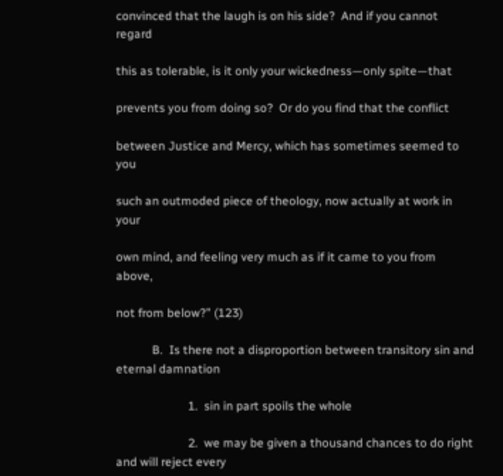convinced that the laugh is on his side?  And if you cannot regard

this as tolerable, is it only your wickedness—only spite—that

prevents you from doing so?  Or do you find that the conflict

between Justice and Mercy, which has sometimes seemed to you

such an outmoded piece of theology, now actually at work in your

own mind, and feeling very much as if it came to you from above,

not from below?” (123)

            B.  Is there not a disproportion between transitory sin and eternal damnation

                        1.  sin in part spoils the whole

                        2.  we may be given a thousand chances to do right and will reject every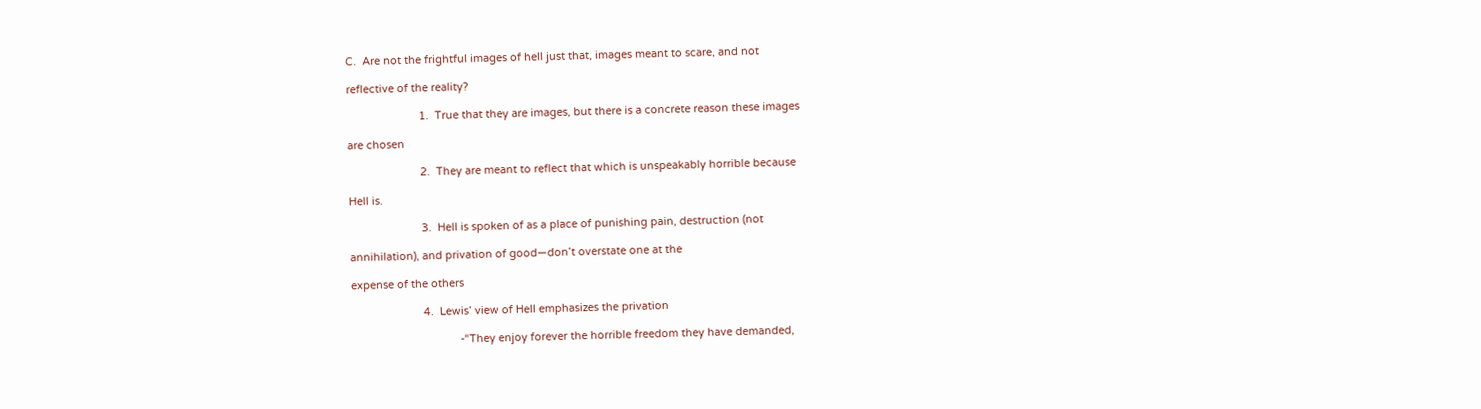C.  Are not the frightful images of hell just that, images meant to scare, and not

reflective of the reality?

                        1.  True that they are images, but there is a concrete reason these images

are chosen

                        2.  They are meant to reflect that which is unspeakably horrible because

Hell is.

                        3.  Hell is spoken of as a place of punishing pain, destruction (not

annihilation), and privation of good—don’t overstate one at the

expense of the others

                        4.  Lewis’ view of Hell emphasizes the privation

                                    -“They enjoy forever the horrible freedom they have demanded,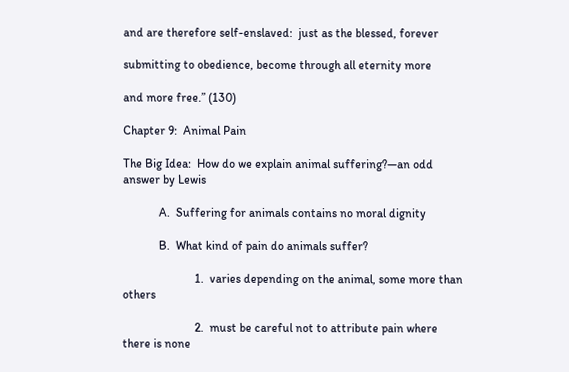and are therefore self-enslaved:  just as the blessed, forever

submitting to obedience, become through all eternity more

and more free.” (130)

Chapter 9:  Animal Pain

The Big Idea:  How do we explain animal suffering?—an odd answer by Lewis

            A.  Suffering for animals contains no moral dignity

            B.  What kind of pain do animals suffer?

                        1.  varies depending on the animal, some more than others

                        2.  must be careful not to attribute pain where there is none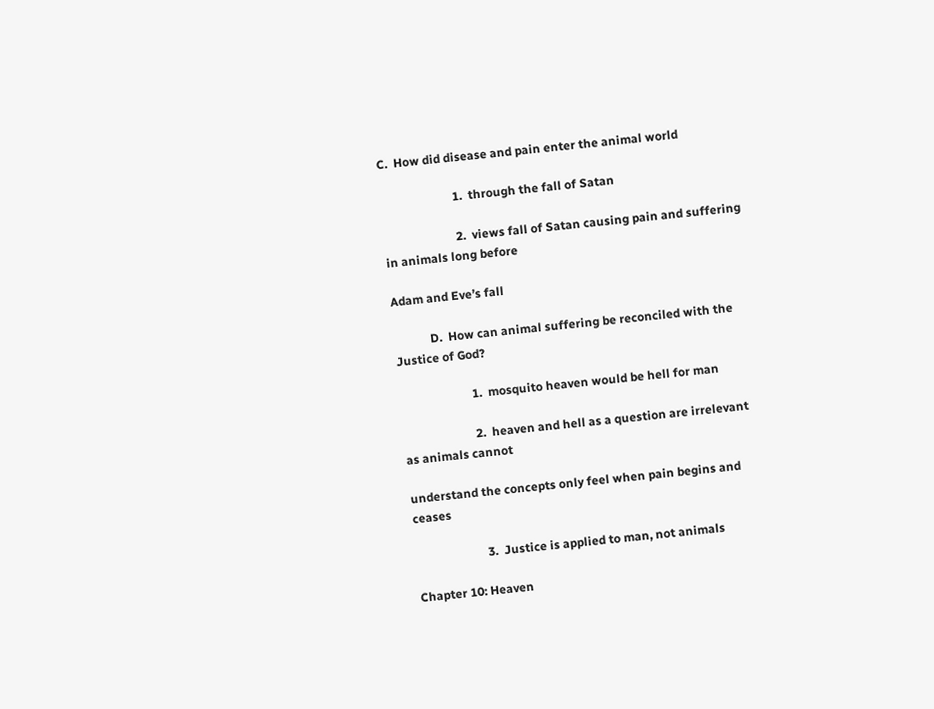C.  How did disease and pain enter the animal world

                        1.  through the fall of Satan

                        2.  views fall of Satan causing pain and suffering in animals long before

Adam and Eve’s fall

            D.  How can animal suffering be reconciled with the Justice of God?

                        1.  mosquito heaven would be hell for man

                        2.  heaven and hell as a question are irrelevant as animals cannot

understand the concepts only feel when pain begins and ceases

                        3.  Justice is applied to man, not animals

Chapter 10: Heaven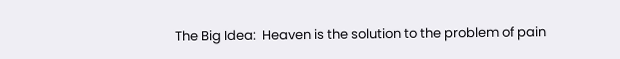The Big Idea:  Heaven is the solution to the problem of pain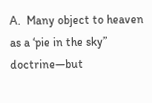A.  Many object to heaven as a ‘pie in the sky” doctrine—but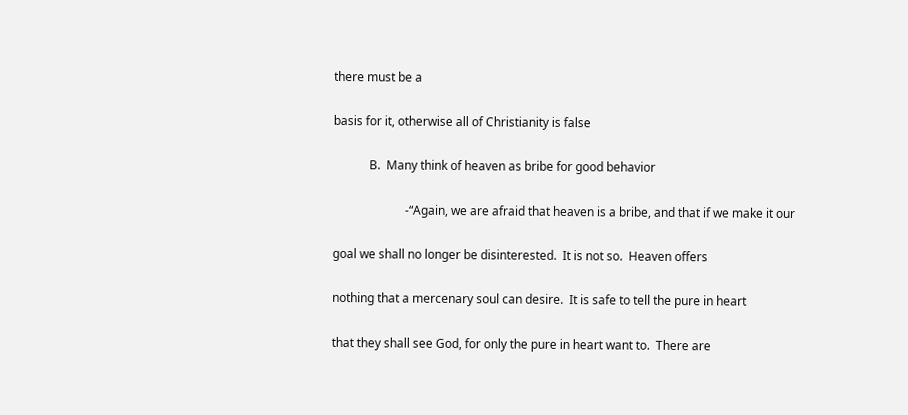there must be a

basis for it, otherwise all of Christianity is false

            B.  Many think of heaven as bribe for good behavior

                        -“Again, we are afraid that heaven is a bribe, and that if we make it our

goal we shall no longer be disinterested.  It is not so.  Heaven offers

nothing that a mercenary soul can desire.  It is safe to tell the pure in heart

that they shall see God, for only the pure in heart want to.  There are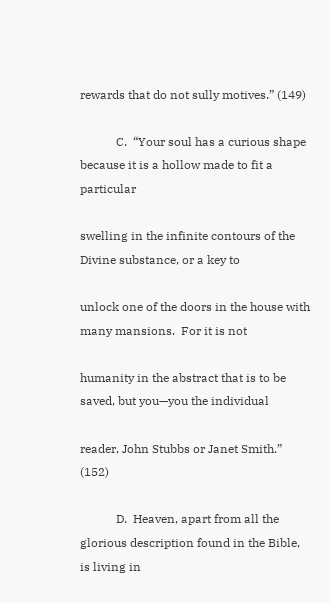rewards that do not sully motives.” (149)

            C.  “Your soul has a curious shape because it is a hollow made to fit a particular

swelling in the infinite contours of the Divine substance, or a key to

unlock one of the doors in the house with many mansions.  For it is not

humanity in the abstract that is to be saved, but you—you the individual

reader, John Stubbs or Janet Smith.” (152)

            D.  Heaven, apart from all the glorious description found in the Bible, is living in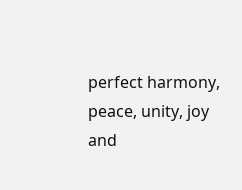perfect harmony, peace, unity, joy and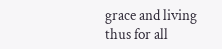grace and living thus for all